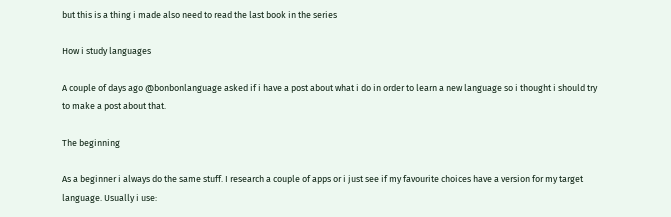but this is a thing i made also need to read the last book in the series

How i study languages

A couple of days ago @bonbonlanguage asked if i have a post about what i do in order to learn a new language so i thought i should try to make a post about that.

The beginning

As a beginner i always do the same stuff. I research a couple of apps or i just see if my favourite choices have a version for my target language. Usually i use: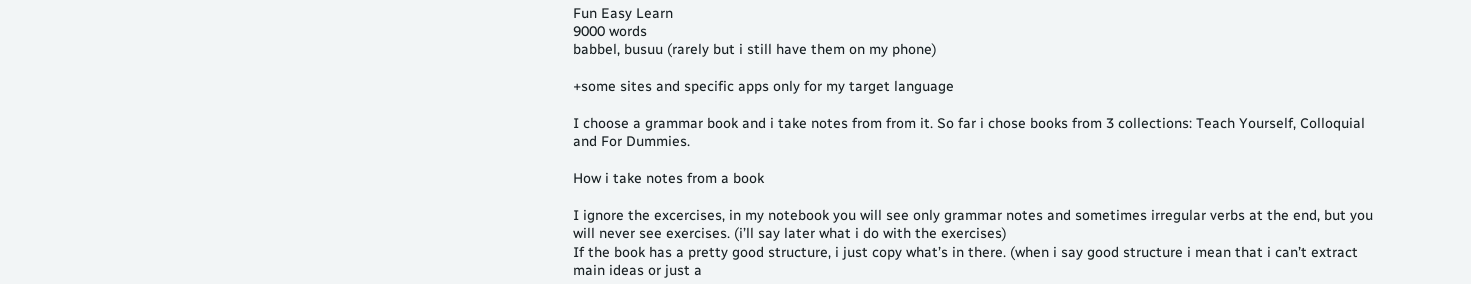Fun Easy Learn
9000 words
babbel, busuu (rarely but i still have them on my phone)

+some sites and specific apps only for my target language

I choose a grammar book and i take notes from from it. So far i chose books from 3 collections: Teach Yourself, Colloquial and For Dummies.

How i take notes from a book

I ignore the excercises, in my notebook you will see only grammar notes and sometimes irregular verbs at the end, but you will never see exercises. (i’ll say later what i do with the exercises)
If the book has a pretty good structure, i just copy what’s in there. (when i say good structure i mean that i can’t extract main ideas or just a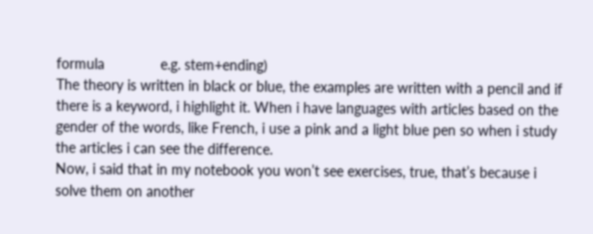formula              e.g. stem+ending)
The theory is written in black or blue, the examples are written with a pencil and if there is a keyword, i highlight it. When i have languages with articles based on the gender of the words, like French, i use a pink and a light blue pen so when i study the articles i can see the difference.
Now, i said that in my notebook you won’t see exercises, true, that’s because i solve them on another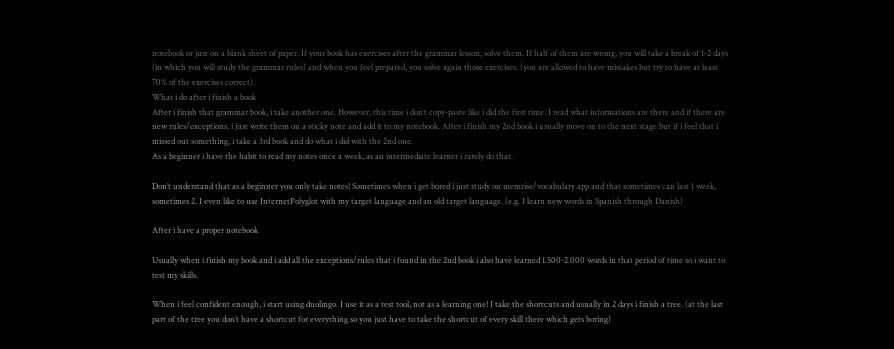notebook or just on a blank sheet of paper. If your book has exercises after the grammar lesson, solve them. If half of them are wrong, you will take a break of 1-2 days (in which you will study the grammar rules) and when you feel prepared, you solve again those exercises. (you are allowed to have mistakes but try to have at least 70% of the exercises correct).
What i do after i finish a book
After i finish that grammar book, i take another one. However, this time i don’t copy-paste like i did the first time. I read what informations are there and if there are new rules/exceptions, i just write them on a sticky note and add it to my notebook. After i finish my 2nd book i usually move on to the next stage but if i feel that i missed out something, i take a 3rd book and do what i did with the 2nd one.
As a beginner i have the habit to read my notes once a week, as an intermediate learner i rarely do that.

Don’t understand that as a beginner you only take notes! Sometimes when i get bored i just study on memrise/vocabulary app and that sometimes can last 1 week, sometimes 2. I even like to use InternetPolyglot with my target language and an old target language. (e.g. I learn new words in Spanish through Danish)

After i have a proper notebook

Usually when i finish my book and i add all the exceptions/rules that i found in the 2nd book i also have learned 1.500-2.000 words in that period of time so i want to test my skills.

When i feel confident enough, i start using duolingo. I use it as a test tool, not as a learning one! I take the shortcuts and usually in 2 days i finish a tree. (at the last part of the tree you don’t have a shortcut for everything so you just have to take the shortcut of every skill there which gets boring)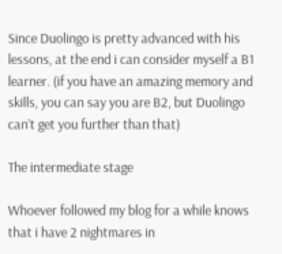Since Duolingo is pretty advanced with his lessons, at the end i can consider myself a B1 learner. (if you have an amazing memory and skills, you can say you are B2, but Duolingo can’t get you further than that)

The intermediate stage

Whoever followed my blog for a while knows that i have 2 nightmares in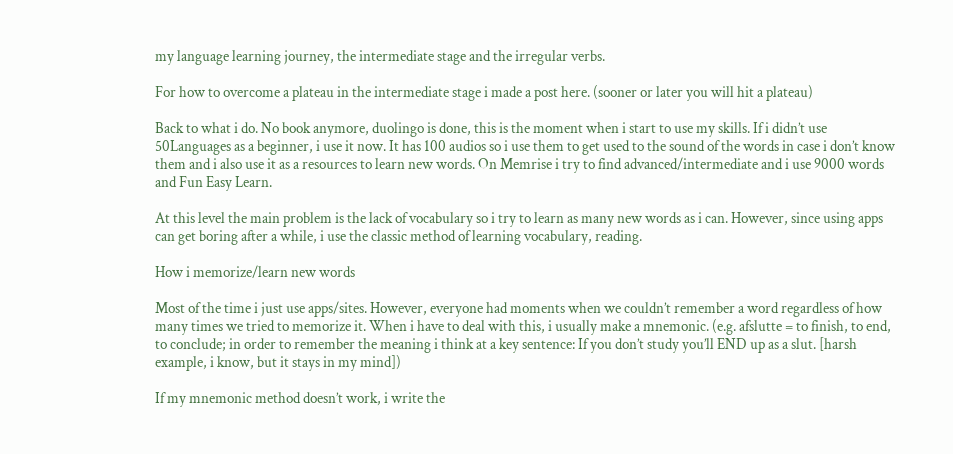my language learning journey, the intermediate stage and the irregular verbs.

For how to overcome a plateau in the intermediate stage i made a post here. (sooner or later you will hit a plateau)

Back to what i do. No book anymore, duolingo is done, this is the moment when i start to use my skills. If i didn’t use 50Languages as a beginner, i use it now. It has 100 audios so i use them to get used to the sound of the words in case i don’t know them and i also use it as a resources to learn new words. On Memrise i try to find advanced/intermediate and i use 9000 words and Fun Easy Learn.

At this level the main problem is the lack of vocabulary so i try to learn as many new words as i can. However, since using apps can get boring after a while, i use the classic method of learning vocabulary, reading.

How i memorize/learn new words

Most of the time i just use apps/sites. However, everyone had moments when we couldn’t remember a word regardless of how many times we tried to memorize it. When i have to deal with this, i usually make a mnemonic. (e.g. afslutte = to finish, to end, to conclude; in order to remember the meaning i think at a key sentence: If you don’t study you’ll END up as a slut. [harsh example, i know, but it stays in my mind])

If my mnemonic method doesn’t work, i write the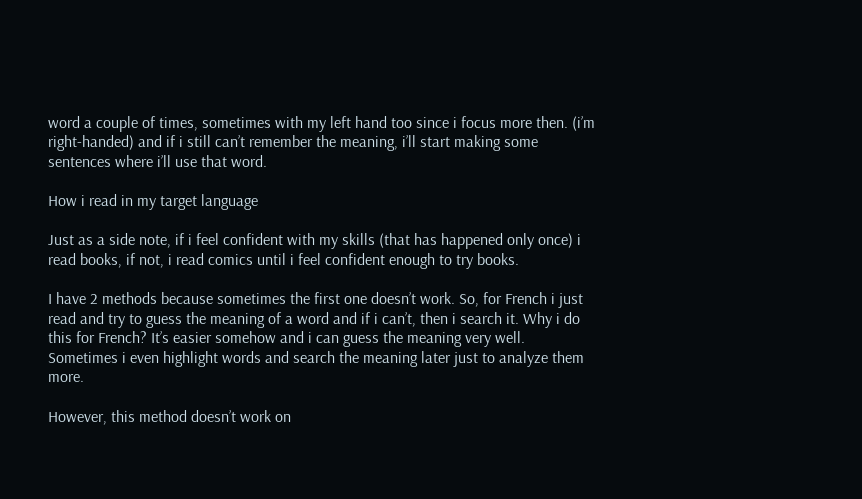word a couple of times, sometimes with my left hand too since i focus more then. (i’m right-handed) and if i still can’t remember the meaning, i’ll start making some sentences where i’ll use that word.

How i read in my target language

Just as a side note, if i feel confident with my skills (that has happened only once) i read books, if not, i read comics until i feel confident enough to try books.

I have 2 methods because sometimes the first one doesn’t work. So, for French i just read and try to guess the meaning of a word and if i can’t, then i search it. Why i do this for French? It’s easier somehow and i can guess the meaning very well. Sometimes i even highlight words and search the meaning later just to analyze them more.

However, this method doesn’t work on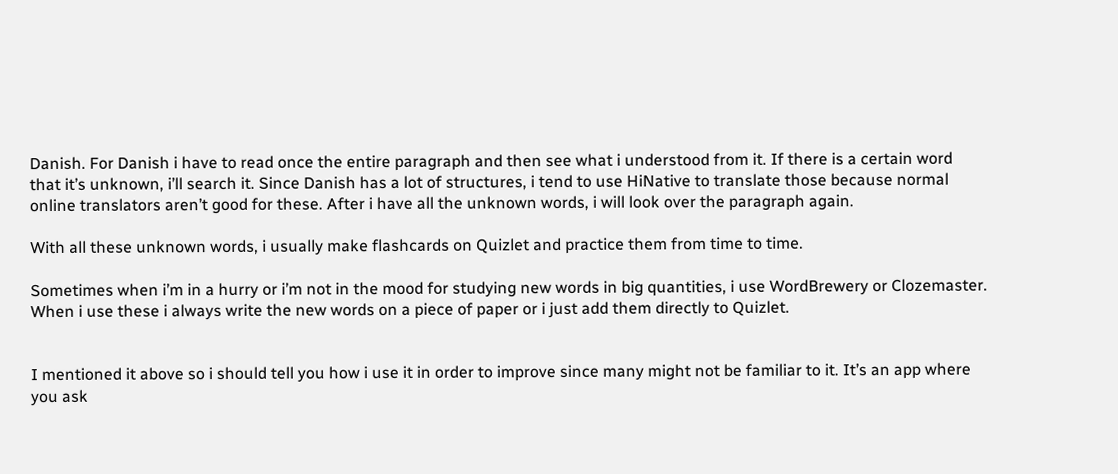Danish. For Danish i have to read once the entire paragraph and then see what i understood from it. If there is a certain word that it’s unknown, i’ll search it. Since Danish has a lot of structures, i tend to use HiNative to translate those because normal online translators aren’t good for these. After i have all the unknown words, i will look over the paragraph again.

With all these unknown words, i usually make flashcards on Quizlet and practice them from time to time.

Sometimes when i’m in a hurry or i’m not in the mood for studying new words in big quantities, i use WordBrewery or Clozemaster. When i use these i always write the new words on a piece of paper or i just add them directly to Quizlet.


I mentioned it above so i should tell you how i use it in order to improve since many might not be familiar to it. It’s an app where you ask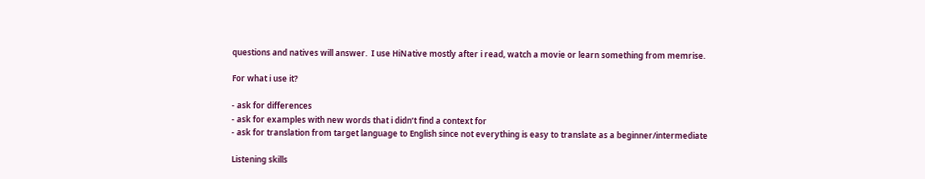questions and natives will answer.  I use HiNative mostly after i read, watch a movie or learn something from memrise.

For what i use it?

- ask for differences
- ask for examples with new words that i didn’t find a context for
- ask for translation from target language to English since not everything is easy to translate as a beginner/intermediate

Listening skills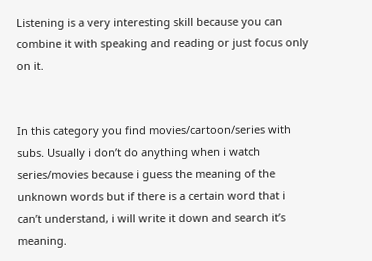Listening is a very interesting skill because you can combine it with speaking and reading or just focus only on it.


In this category you find movies/cartoon/series with subs. Usually i don’t do anything when i watch series/movies because i guess the meaning of the unknown words but if there is a certain word that i can’t understand, i will write it down and search it’s meaning.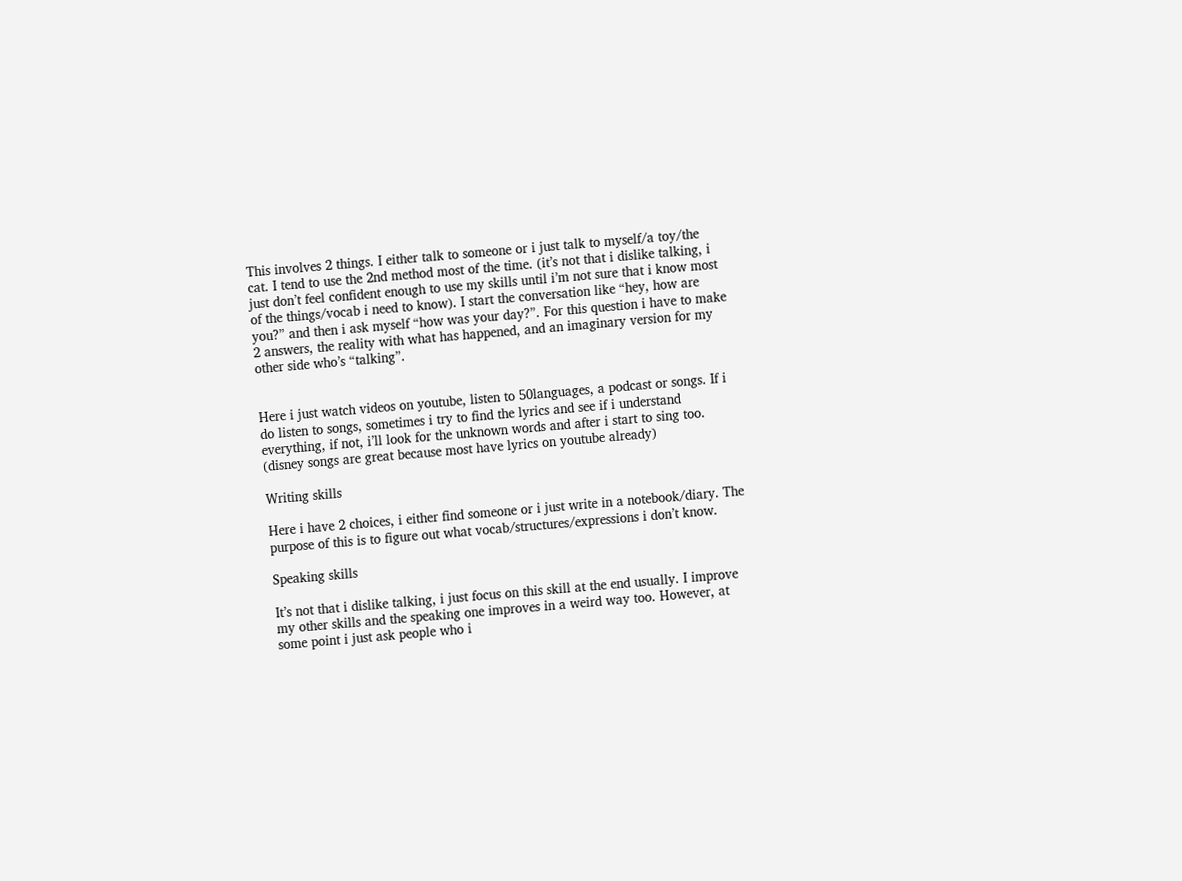This involves 2 things. I either talk to someone or i just talk to myself/a toy/the cat. I tend to use the 2nd method most of the time. (it’s not that i dislike talking, i just don’t feel confident enough to use my skills until i’m not sure that i know most of the things/vocab i need to know). I start the conversation like “hey, how are you?” and then i ask myself “how was your day?”. For this question i have to make 2 answers, the reality with what has happened, and an imaginary version for my other side who’s “talking”.


Here i just watch videos on youtube, listen to 50languages, a podcast or songs. If i do listen to songs, sometimes i try to find the lyrics and see if i understand everything, if not, i’ll look for the unknown words and after i start to sing too. (disney songs are great because most have lyrics on youtube already)

Writing skills

Here i have 2 choices, i either find someone or i just write in a notebook/diary. The purpose of this is to figure out what vocab/structures/expressions i don’t know.

Speaking skills

It’s not that i dislike talking, i just focus on this skill at the end usually. I improve my other skills and the speaking one improves in a weird way too. However, at some point i just ask people who i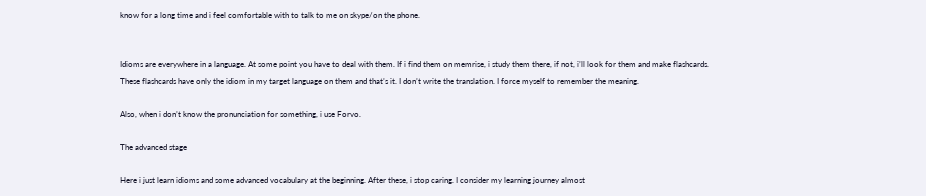know for a long time and i feel comfortable with to talk to me on skype/on the phone.


Idioms are everywhere in a language. At some point you have to deal with them. If i find them on memrise, i study them there, if not, i’ll look for them and make flashcards. These flashcards have only the idiom in my target language on them and that’s it. I don’t write the translation. I force myself to remember the meaning.

Also, when i don’t know the pronunciation for something, i use Forvo.

The advanced stage

Here i just learn idioms and some advanced vocabulary at the beginning. After these, i stop caring. I consider my learning journey almost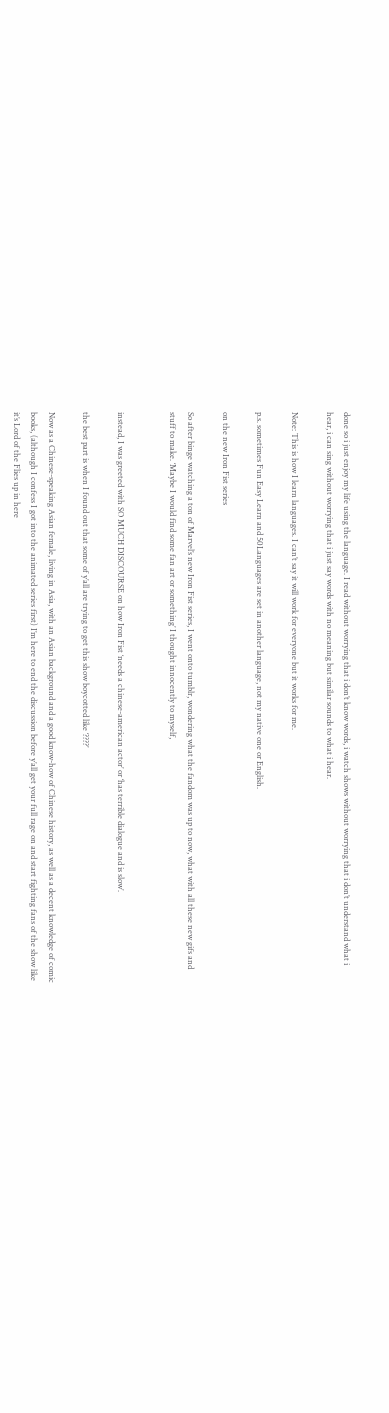done so i just enjoy my life using the language. I read without worrying that i don’t know words, i watch shows without worrying that i don’t understand what i hear, i can sing without worrying that i just say words with no meaning but similar sounds to what i hear.

Note: This is how I learn languages. I can’t say it will work for everyone but it works for me.

p.s. sometimes Fun Easy Learn and 50Languages are set in another language, not my native one or English.

on the new Iron Fist series

So after binge watching a ton of Marvel’s new Iron Fist series, I went onto tumblr, wondering what the fandom was up to now, what with all these new gifs and stuff to make. ‘Maybe I would find some fan art or something’ I thought innocently to myself,


instead, I was greeted with SO MUCH DISCOURSE on how Iron Fist ‘needs a chinese-american actor’ or ‘has terrible dialogue and is slow’.

the best part is when I found out that some of y’all are trying to get this show boycotted like ‘????’

Now as a Chinese-speaking Asian female, living in Asia, with an Asian background and a good know-how of Chinese history, as well as a decent knowledge of comic books, (although I confess I got into the animated series first) I’m here to end the discussion before y’all get your full rage on and start fighting fans of the show like it’s Lord of the Flies up in here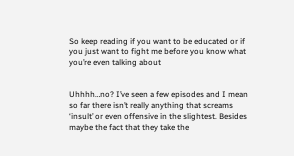So keep reading if you want to be educated or if you just want to fight me before you know what you’re even talking about


Uhhhh…no? I’ve seen a few episodes and I mean so far there isn’t really anything that screams ‘insult’ or even offensive in the slightest. Besides maybe the fact that they take the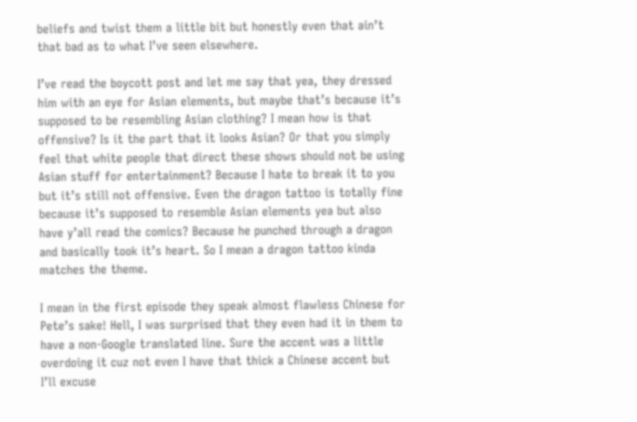beliefs and twist them a little bit but honestly even that ain’t that bad as to what I’ve seen elsewhere.

I’ve read the boycott post and let me say that yea, they dressed him with an eye for Asian elements, but maybe that’s because it’s supposed to be resembling Asian clothing? I mean how is that offensive? Is it the part that it looks Asian? Or that you simply feel that white people that direct these shows should not be using Asian stuff for entertainment? Because I hate to break it to you but it’s still not offensive. Even the dragon tattoo is totally fine because it’s supposed to resemble Asian elements yea but also have y’all read the comics? Because he punched through a dragon and basically took it’s heart. So I mean a dragon tattoo kinda matches the theme.

I mean in the first episode they speak almost flawless Chinese for Pete’s sake! Hell, I was surprised that they even had it in them to have a non-Google translated line. Sure the accent was a little overdoing it cuz not even I have that thick a Chinese accent but I’ll excuse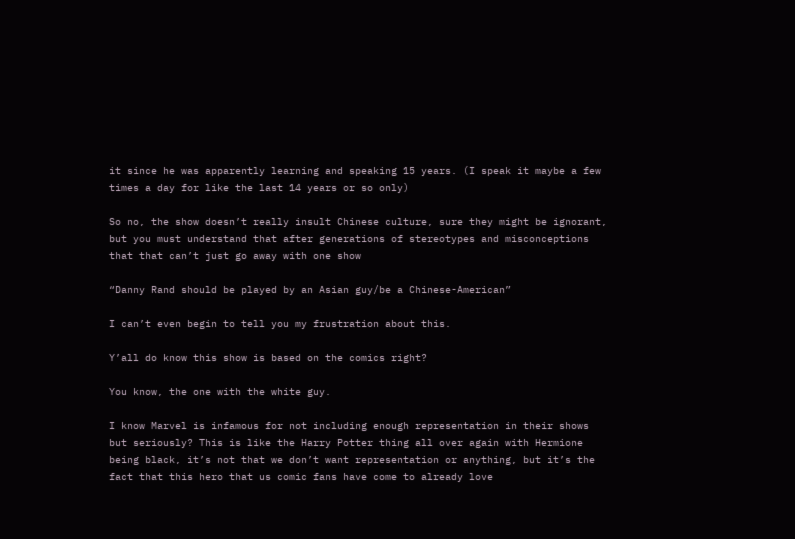it since he was apparently learning and speaking 15 years. (I speak it maybe a few times a day for like the last 14 years or so only)

So no, the show doesn’t really insult Chinese culture, sure they might be ignorant, but you must understand that after generations of stereotypes and misconceptions that that can’t just go away with one show

“Danny Rand should be played by an Asian guy/be a Chinese-American”

I can’t even begin to tell you my frustration about this.

Y’all do know this show is based on the comics right?

You know, the one with the white guy.

I know Marvel is infamous for not including enough representation in their shows but seriously? This is like the Harry Potter thing all over again with Hermione being black, it’s not that we don’t want representation or anything, but it’s the fact that this hero that us comic fans have come to already love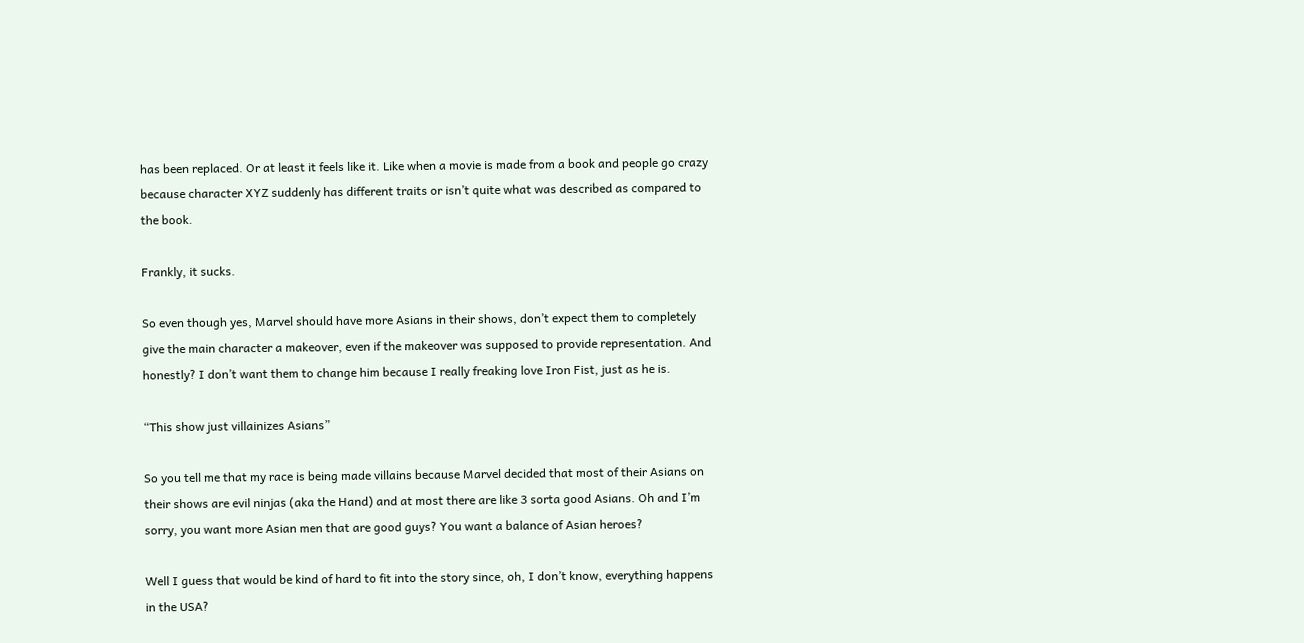has been replaced. Or at least it feels like it. Like when a movie is made from a book and people go crazy because character XYZ suddenly has different traits or isn’t quite what was described as compared to the book.

Frankly, it sucks.

So even though yes, Marvel should have more Asians in their shows, don’t expect them to completely give the main character a makeover, even if the makeover was supposed to provide representation. And honestly? I don’t want them to change him because I really freaking love Iron Fist, just as he is.

“This show just villainizes Asians”

So you tell me that my race is being made villains because Marvel decided that most of their Asians on their shows are evil ninjas (aka the Hand) and at most there are like 3 sorta good Asians. Oh and I’m sorry, you want more Asian men that are good guys? You want a balance of Asian heroes?

Well I guess that would be kind of hard to fit into the story since, oh, I don’t know, everything happens in the USA?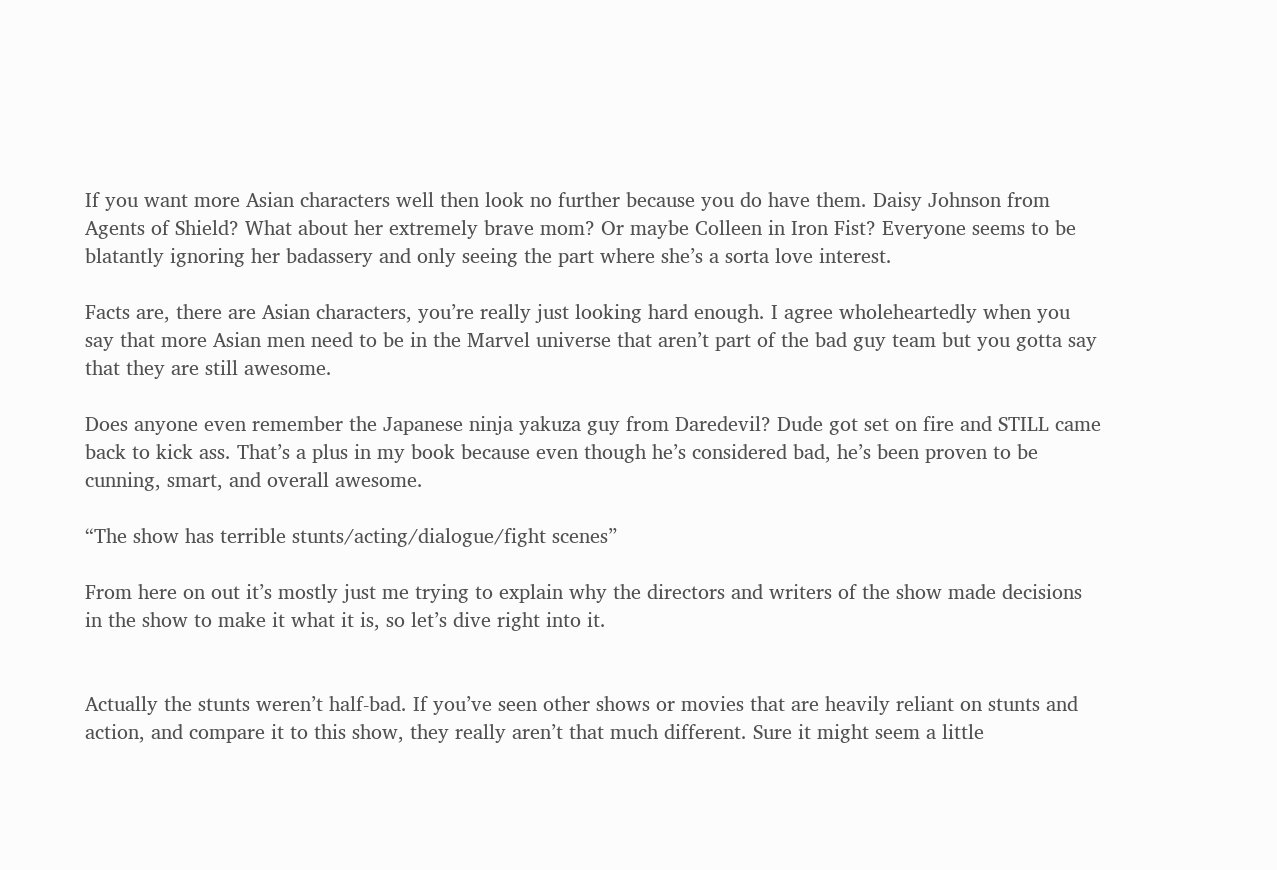If you want more Asian characters well then look no further because you do have them. Daisy Johnson from Agents of Shield? What about her extremely brave mom? Or maybe Colleen in Iron Fist? Everyone seems to be blatantly ignoring her badassery and only seeing the part where she’s a sorta love interest.

Facts are, there are Asian characters, you’re really just looking hard enough. I agree wholeheartedly when you say that more Asian men need to be in the Marvel universe that aren’t part of the bad guy team but you gotta say that they are still awesome.

Does anyone even remember the Japanese ninja yakuza guy from Daredevil? Dude got set on fire and STILL came back to kick ass. That’s a plus in my book because even though he’s considered bad, he’s been proven to be cunning, smart, and overall awesome.

“The show has terrible stunts/acting/dialogue/fight scenes”

From here on out it’s mostly just me trying to explain why the directors and writers of the show made decisions in the show to make it what it is, so let’s dive right into it.


Actually the stunts weren’t half-bad. If you’ve seen other shows or movies that are heavily reliant on stunts and action, and compare it to this show, they really aren’t that much different. Sure it might seem a little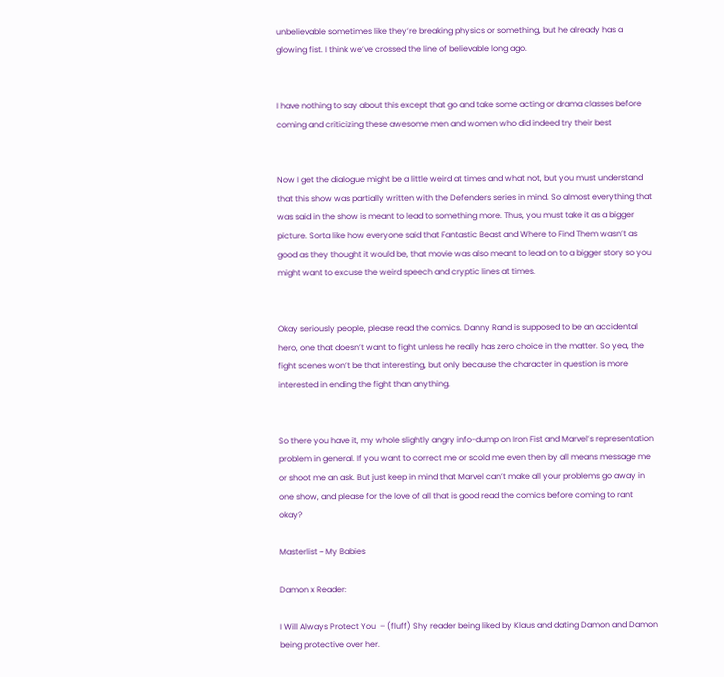unbelievable sometimes like they’re breaking physics or something, but he already has a glowing fist. I think we’ve crossed the line of believable long ago.


I have nothing to say about this except that go and take some acting or drama classes before coming and criticizing these awesome men and women who did indeed try their best


Now I get the dialogue might be a little weird at times and what not, but you must understand that this show was partially written with the Defenders series in mind. So almost everything that was said in the show is meant to lead to something more. Thus, you must take it as a bigger picture. Sorta like how everyone said that Fantastic Beast and Where to Find Them wasn’t as good as they thought it would be, that movie was also meant to lead on to a bigger story so you might want to excuse the weird speech and cryptic lines at times.


Okay seriously people, please read the comics. Danny Rand is supposed to be an accidental hero, one that doesn’t want to fight unless he really has zero choice in the matter. So yea, the fight scenes won’t be that interesting, but only because the character in question is more interested in ending the fight than anything.


So there you have it, my whole slightly angry info-dump on Iron Fist and Marvel’s representation problem in general. If you want to correct me or scold me even then by all means message me or shoot me an ask. But just keep in mind that Marvel can’t make all your problems go away in one show, and please for the love of all that is good read the comics before coming to rant okay?

Masterlist ~ My Babies

Damon x Reader:

I Will Always Protect You  – (fluff) Shy reader being liked by Klaus and dating Damon and Damon being protective over her.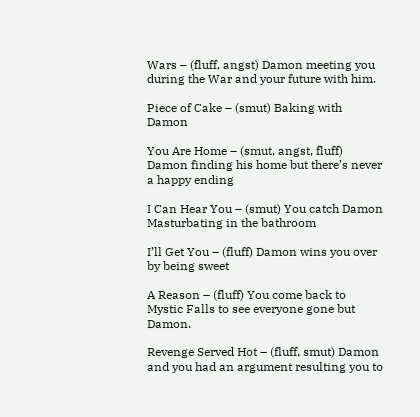Wars – (fluff, angst) Damon meeting you during the War and your future with him.

Piece of Cake – (smut) Baking with Damon

You Are Home – (smut, angst, fluff) Damon finding his home but there’s never a happy ending

I Can Hear You – (smut) You catch Damon Masturbating in the bathroom

I’ll Get You – (fluff) Damon wins you over by being sweet

A Reason – (fluff) You come back to Mystic Falls to see everyone gone but Damon.

Revenge Served Hot – (fluff, smut) Damon and you had an argument resulting you to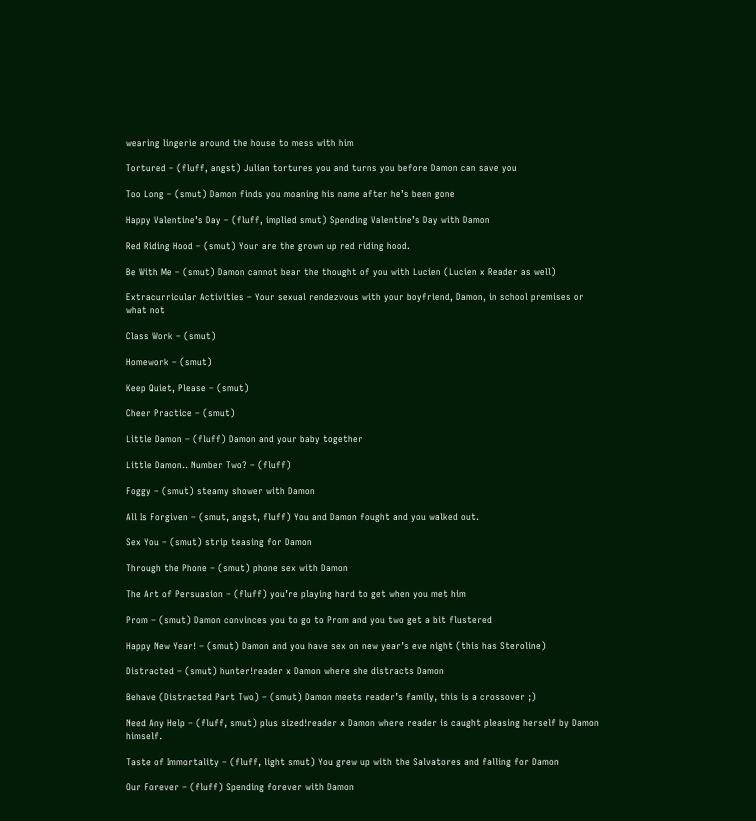wearing lingerie around the house to mess with him

Tortured – (fluff, angst) Julian tortures you and turns you before Damon can save you

Too Long – (smut) Damon finds you moaning his name after he’s been gone

Happy Valentine’s Day – (fluff, implied smut) Spending Valentine’s Day with Damon

Red Riding Hood – (smut) Your are the grown up red riding hood.

Be With Me – (smut) Damon cannot bear the thought of you with Lucien (Lucien x Reader as well)

Extracurricular Activities – Your sexual rendezvous with your boyfriend, Damon, in school premises or what not

Class Work – (smut)

Homework – (smut)

Keep Quiet, Please – (smut)

Cheer Practice – (smut)

Little Damon – (fluff) Damon and your baby together

Little Damon.. Number Two? – (fluff)

Foggy – (smut) steamy shower with Damon

All Is Forgiven – (smut, angst, fluff) You and Damon fought and you walked out.

Sex You – (smut) strip teasing for Damon

Through the Phone – (smut) phone sex with Damon

The Art of Persuasion – (fluff) you’re playing hard to get when you met him

Prom – (smut) Damon convinces you to go to Prom and you two get a bit flustered

Happy New Year! – (smut) Damon and you have sex on new year’s eve night (this has Steroline)

Distracted – (smut) hunter!reader x Damon where she distracts Damon

Behave (Distracted Part Two) – (smut) Damon meets reader’s family, this is a crossover ;)

Need Any Help – (fluff, smut) plus sized!reader x Damon where reader is caught pleasing herself by Damon himself.

Taste of Immortality – (fluff, light smut) You grew up with the Salvatores and falling for Damon

Our Forever – (fluff) Spending forever with Damon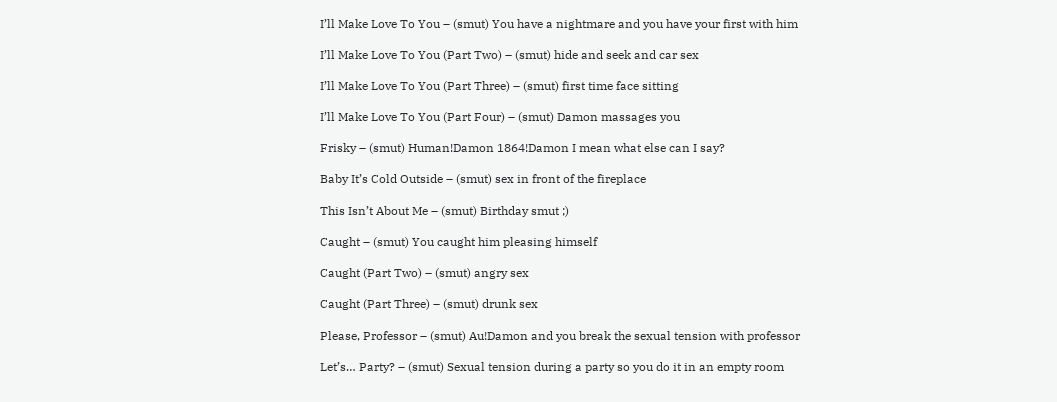I’ll Make Love To You – (smut) You have a nightmare and you have your first with him

I’ll Make Love To You (Part Two) – (smut) hide and seek and car sex

I’ll Make Love To You (Part Three) – (smut) first time face sitting

I’ll Make Love To You (Part Four) – (smut) Damon massages you

Frisky – (smut) Human!Damon 1864!Damon I mean what else can I say?

Baby It’s Cold Outside – (smut) sex in front of the fireplace

This Isn’t About Me – (smut) Birthday smut ;)

Caught – (smut) You caught him pleasing himself

Caught (Part Two) – (smut) angry sex

Caught (Part Three) – (smut) drunk sex

Please, Professor – (smut) Au!Damon and you break the sexual tension with professor

Let’s… Party? – (smut) Sexual tension during a party so you do it in an empty room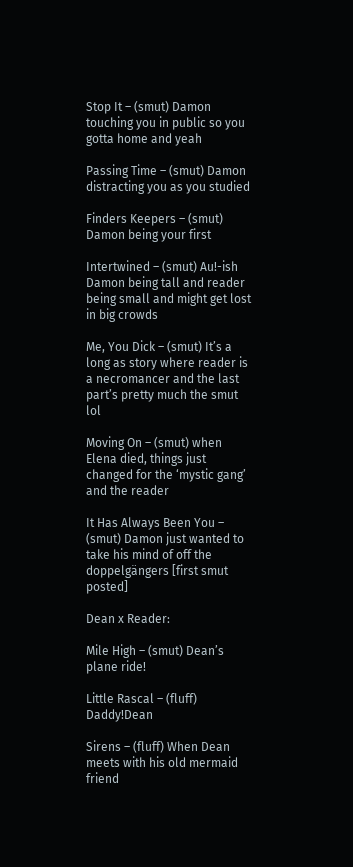Stop It – (smut) Damon touching you in public so you gotta home and yeah

Passing Time – (smut) Damon distracting you as you studied

Finders Keepers – (smut) Damon being your first

Intertwined – (smut) Au!-ish Damon being tall and reader being small and might get lost in big crowds

Me, You Dick – (smut) It’s a long as story where reader is a necromancer and the last part’s pretty much the smut lol

Moving On – (smut) when Elena died, things just changed for the ‘mystic gang’ and the reader

It Has Always Been You – (smut) Damon just wanted to take his mind of off the doppelgängers [first smut posted]

Dean x Reader:

Mile High – (smut) Dean’s plane ride!

Little Rascal – (fluff) Daddy!Dean

Sirens – (fluff) When Dean meets with his old mermaid friend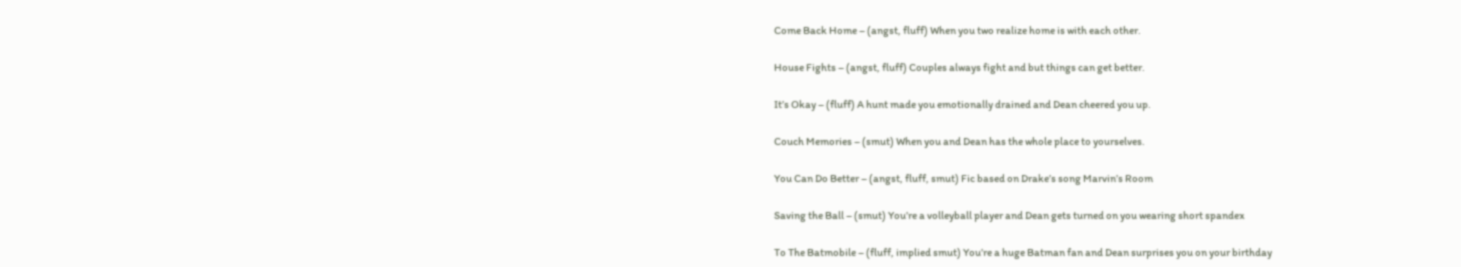Come Back Home – (angst, fluff) When you two realize home is with each other.

House Fights – (angst, fluff) Couples always fight and but things can get better.

It’s Okay – (fluff) A hunt made you emotionally drained and Dean cheered you up.

Couch Memories – (smut) When you and Dean has the whole place to yourselves.

You Can Do Better – (angst, fluff, smut) Fic based on Drake’s song Marvin’s Room

Saving the Ball – (smut) You’re a volleyball player and Dean gets turned on you wearing short spandex

To The Batmobile – (fluff, implied smut) You’re a huge Batman fan and Dean surprises you on your birthday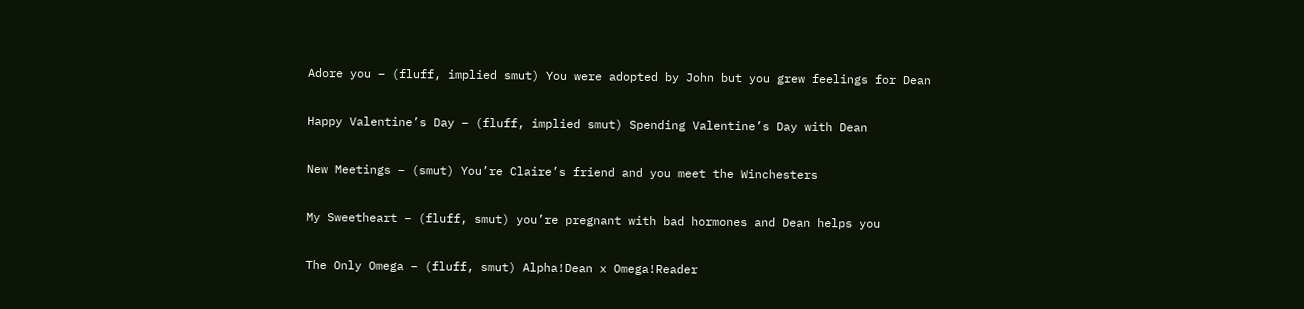Adore you – (fluff, implied smut) You were adopted by John but you grew feelings for Dean

Happy Valentine’s Day – (fluff, implied smut) Spending Valentine’s Day with Dean

New Meetings – (smut) You’re Claire’s friend and you meet the Winchesters

My Sweetheart – (fluff, smut) you’re pregnant with bad hormones and Dean helps you

The Only Omega – (fluff, smut) Alpha!Dean x Omega!Reader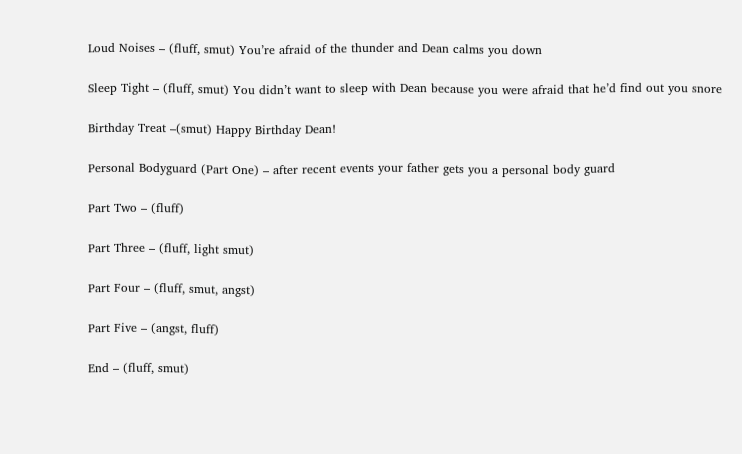Loud Noises – (fluff, smut) You’re afraid of the thunder and Dean calms you down

Sleep Tight – (fluff, smut) You didn’t want to sleep with Dean because you were afraid that he’d find out you snore

Birthday Treat –(smut) Happy Birthday Dean!

Personal Bodyguard (Part One) – after recent events your father gets you a personal body guard

Part Two – (fluff)

Part Three – (fluff, light smut)

Part Four – (fluff, smut, angst)

Part Five – (angst, fluff)

End – (fluff, smut)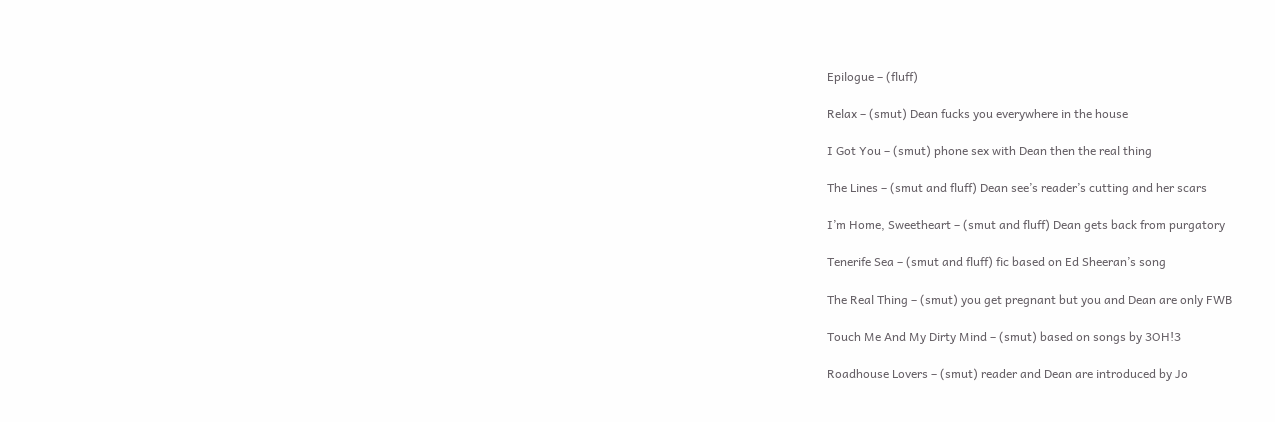Epilogue – (fluff)

Relax – (smut) Dean fucks you everywhere in the house

I Got You – (smut) phone sex with Dean then the real thing

The Lines – (smut and fluff) Dean see’s reader’s cutting and her scars

I’m Home, Sweetheart – (smut and fluff) Dean gets back from purgatory

Tenerife Sea – (smut and fluff) fic based on Ed Sheeran’s song

The Real Thing – (smut) you get pregnant but you and Dean are only FWB

Touch Me And My Dirty Mind – (smut) based on songs by 3OH!3

Roadhouse Lovers – (smut) reader and Dean are introduced by Jo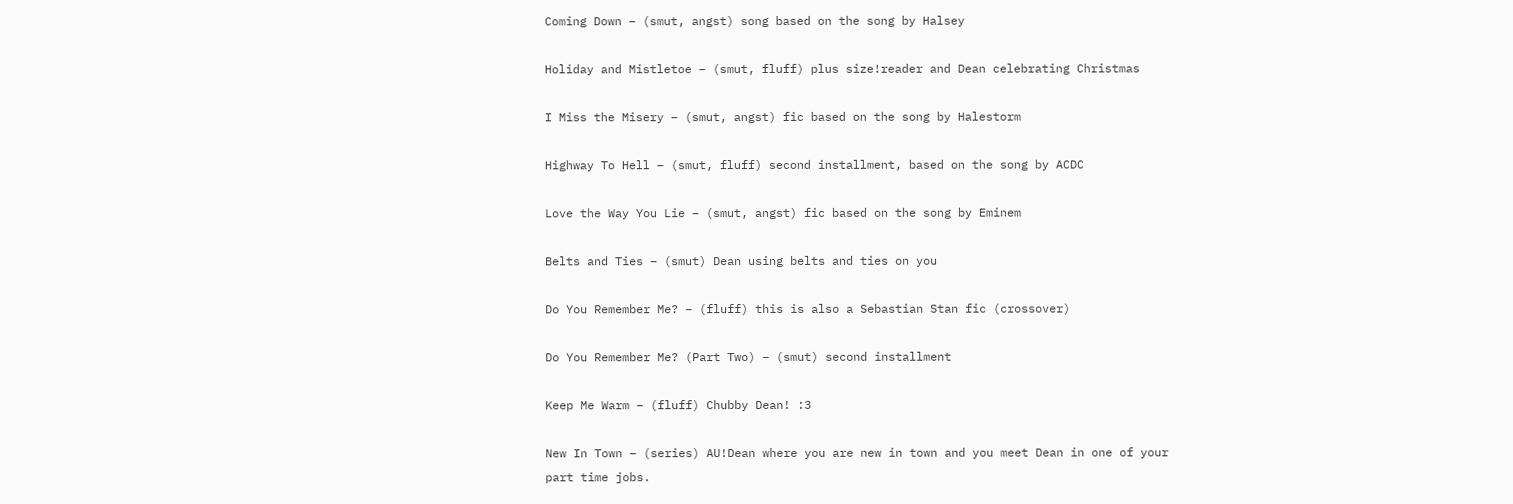Coming Down – (smut, angst) song based on the song by Halsey

Holiday and Mistletoe – (smut, fluff) plus size!reader and Dean celebrating Christmas

I Miss the Misery – (smut, angst) fic based on the song by Halestorm

Highway To Hell – (smut, fluff) second installment, based on the song by ACDC

Love the Way You Lie – (smut, angst) fic based on the song by Eminem

Belts and Ties – (smut) Dean using belts and ties on you

Do You Remember Me? – (fluff) this is also a Sebastian Stan fic (crossover)

Do You Remember Me? (Part Two) – (smut) second installment

Keep Me Warm – (fluff) Chubby Dean! :3

New In Town – (series) AU!Dean where you are new in town and you meet Dean in one of your part time jobs.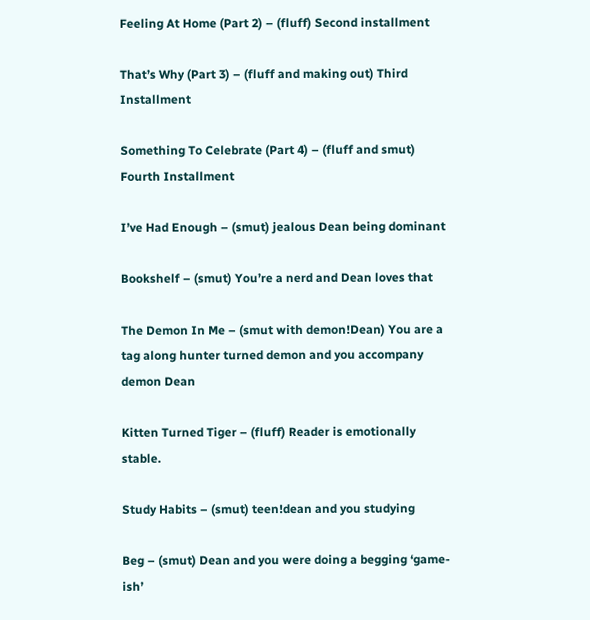Feeling At Home (Part 2) – (fluff) Second installment

That’s Why (Part 3) – (fluff and making out) Third Installment

Something To Celebrate (Part 4) – (fluff and smut) Fourth Installment

I’ve Had Enough – (smut) jealous Dean being dominant

Bookshelf – (smut) You’re a nerd and Dean loves that

The Demon In Me – (smut with demon!Dean) You are a tag along hunter turned demon and you accompany demon Dean

Kitten Turned Tiger – (fluff) Reader is emotionally stable.

Study Habits – (smut) teen!dean and you studying

Beg – (smut) Dean and you were doing a begging ‘game-ish’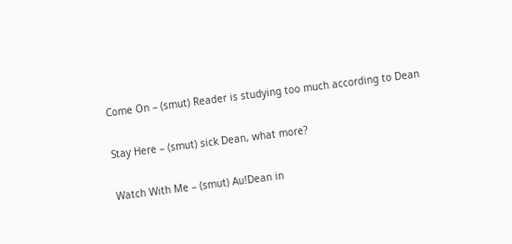Come On – (smut) Reader is studying too much according to Dean

Stay Here – (smut) sick Dean, what more?

Watch With Me – (smut) Au!Dean in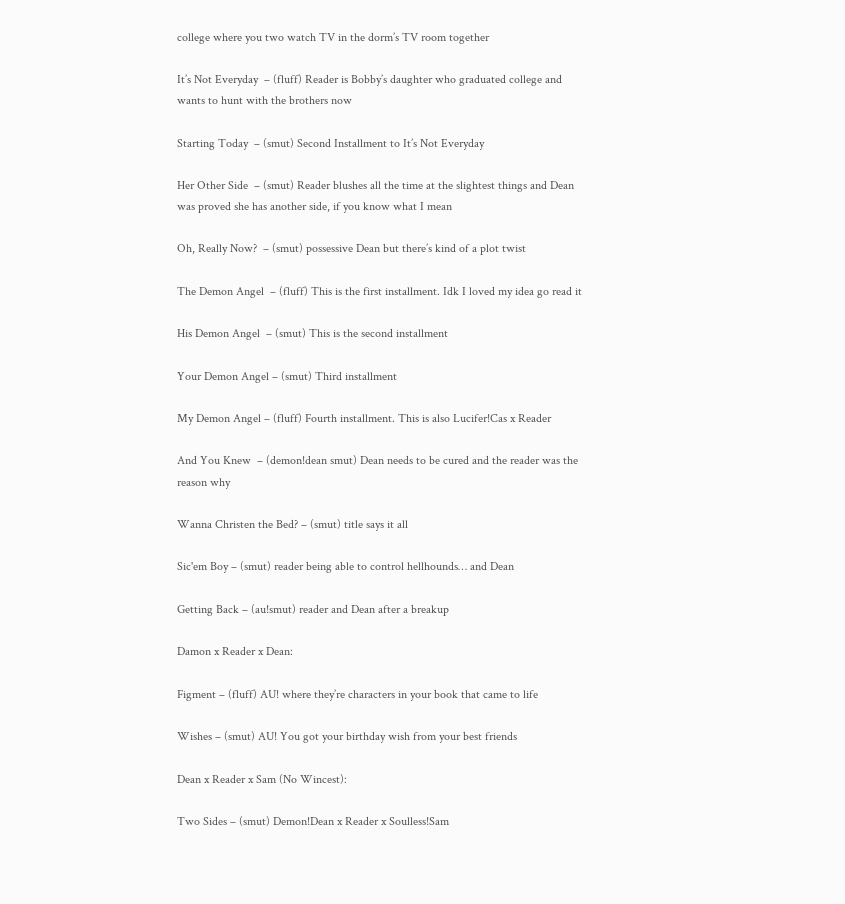college where you two watch TV in the dorm’s TV room together

It’s Not Everyday  – (fluff) Reader is Bobby’s daughter who graduated college and wants to hunt with the brothers now

Starting Today  – (smut) Second Installment to It’s Not Everyday

Her Other Side  – (smut) Reader blushes all the time at the slightest things and Dean was proved she has another side, if you know what I mean

Oh, Really Now?  – (smut) possessive Dean but there’s kind of a plot twist

The Demon Angel  – (fluff) This is the first installment. Idk I loved my idea go read it

His Demon Angel  – (smut) This is the second installment

Your Demon Angel – (smut) Third installment

My Demon Angel – (fluff) Fourth installment. This is also Lucifer!Cas x Reader

And You Knew  – (demon!dean smut) Dean needs to be cured and the reader was the reason why

Wanna Christen the Bed? – (smut) title says it all

Sic'em Boy – (smut) reader being able to control hellhounds… and Dean

Getting Back – (au!smut) reader and Dean after a breakup

Damon x Reader x Dean:

Figment – (fluff) AU! where they’re characters in your book that came to life

Wishes – (smut) AU! You got your birthday wish from your best friends

Dean x Reader x Sam (No Wincest):

Two Sides – (smut) Demon!Dean x Reader x Soulless!Sam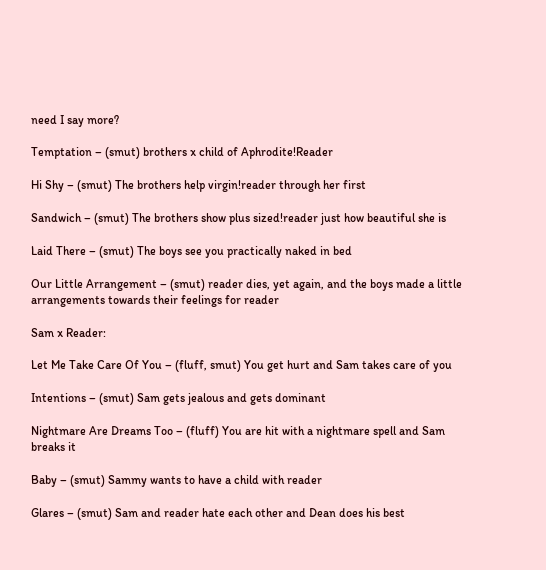need I say more?

Temptation – (smut) brothers x child of Aphrodite!Reader

Hi Shy – (smut) The brothers help virgin!reader through her first

Sandwich – (smut) The brothers show plus sized!reader just how beautiful she is

Laid There – (smut) The boys see you practically naked in bed

Our Little Arrangement – (smut) reader dies, yet again, and the boys made a little arrangements towards their feelings for reader

Sam x Reader:

Let Me Take Care Of You – (fluff, smut) You get hurt and Sam takes care of you

Intentions – (smut) Sam gets jealous and gets dominant

Nightmare Are Dreams Too – (fluff) You are hit with a nightmare spell and Sam breaks it

Baby – (smut) Sammy wants to have a child with reader

Glares – (smut) Sam and reader hate each other and Dean does his best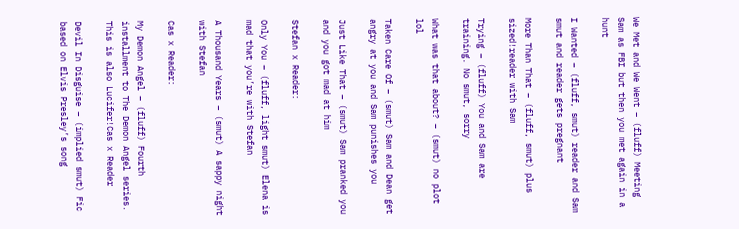We Met and We Went – (fluff) Meeting Sam as FBI but then you met again in a hunt

I Wanted – (fluff, smut) reader and Sam smut and reader gets pregnant

More Than That – (fluff, smut) plus sized!reader with Sam

Trying – (fluff) You and Sam are training. No smut, sorry

What was that about? – (smut) no plot lol

Taken Care Of – (smut) Sam and Dean get angry at you and Sam punishes you

Just Like That – (smut) Sam pranked you and you got mad at him

Stefan x Reader:

Only You – (fluff, light smut) Elena is mad that you’re with Stefan

A Thousand Years – (smut) A sappy night with Stefan

Cas x Reader:

My Demon Angel – (fluff) Fourth installment to The Demon Angel series. This is also Lucifer!Cas x Reader

Devil In Disguise – (implied smut) Fic based on Elvis Presley’s song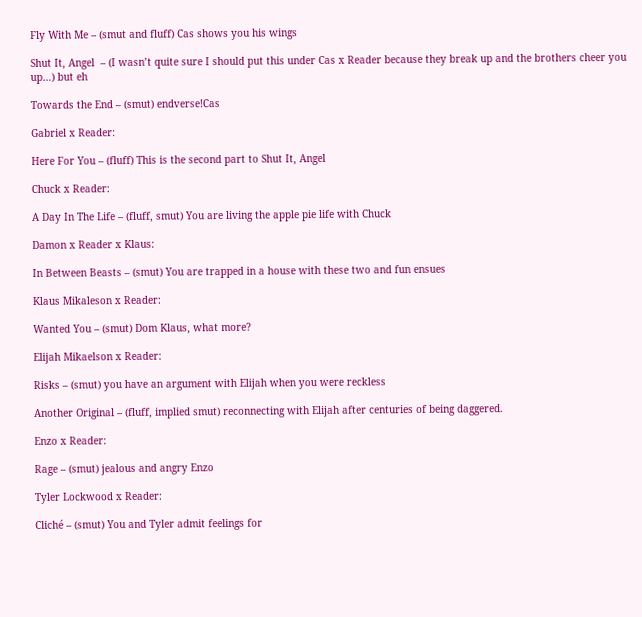Fly With Me – (smut and fluff) Cas shows you his wings

Shut It, Angel  – (I wasn’t quite sure I should put this under Cas x Reader because they break up and the brothers cheer you up…) but eh

Towards the End – (smut) endverse!Cas

Gabriel x Reader:

Here For You – (fluff) This is the second part to Shut It, Angel

Chuck x Reader:

A Day In The Life – (fluff, smut) You are living the apple pie life with Chuck

Damon x Reader x Klaus:

In Between Beasts – (smut) You are trapped in a house with these two and fun ensues

Klaus Mikaleson x Reader:

Wanted You – (smut) Dom Klaus, what more?

Elijah Mikaelson x Reader:

Risks – (smut) you have an argument with Elijah when you were reckless

Another Original – (fluff, implied smut) reconnecting with Elijah after centuries of being daggered.

Enzo x Reader:

Rage – (smut) jealous and angry Enzo

Tyler Lockwood x Reader:

Cliché – (smut) You and Tyler admit feelings for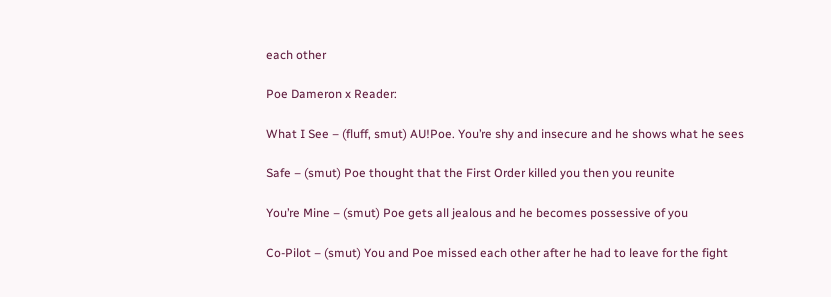each other

Poe Dameron x Reader:

What I See – (fluff, smut) AU!Poe. You’re shy and insecure and he shows what he sees

Safe – (smut) Poe thought that the First Order killed you then you reunite

You’re Mine – (smut) Poe gets all jealous and he becomes possessive of you

Co-Pilot – (smut) You and Poe missed each other after he had to leave for the fight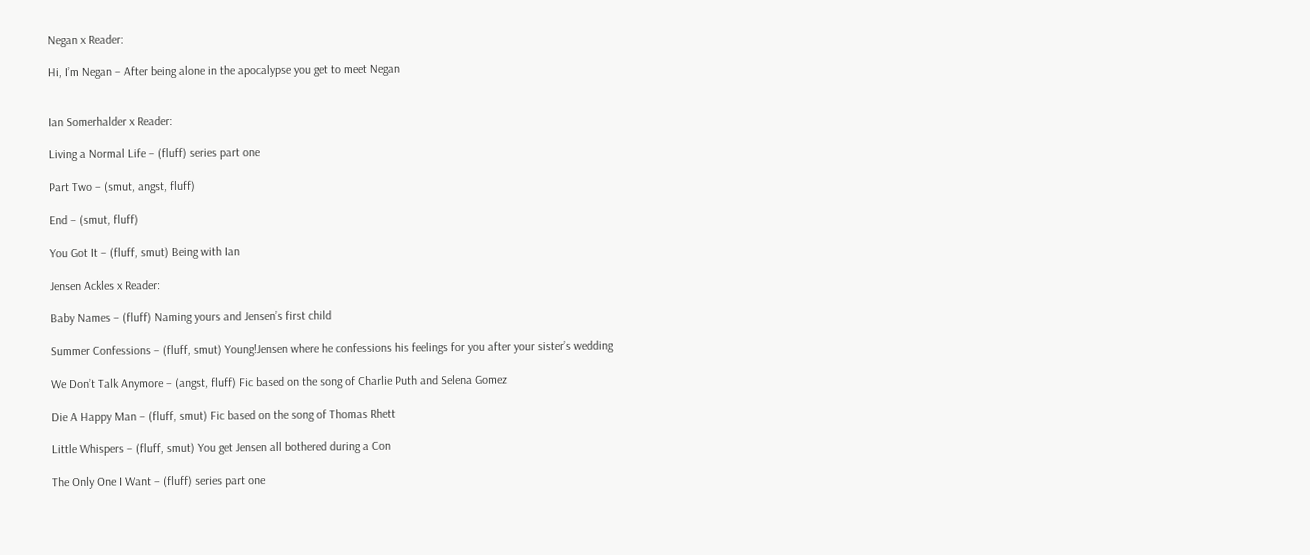Negan x Reader:

Hi, I’m Negan – After being alone in the apocalypse you get to meet Negan


Ian Somerhalder x Reader:

Living a Normal Life – (fluff) series part one

Part Two – (smut, angst, fluff)

End – (smut, fluff)

You Got It – (fluff, smut) Being with Ian

Jensen Ackles x Reader:

Baby Names – (fluff) Naming yours and Jensen’s first child

Summer Confessions – (fluff, smut) Young!Jensen where he confessions his feelings for you after your sister’s wedding

We Don’t Talk Anymore – (angst, fluff) Fic based on the song of Charlie Puth and Selena Gomez

Die A Happy Man – (fluff, smut) Fic based on the song of Thomas Rhett

Little Whispers – (fluff, smut) You get Jensen all bothered during a Con

The Only One I Want – (fluff) series part one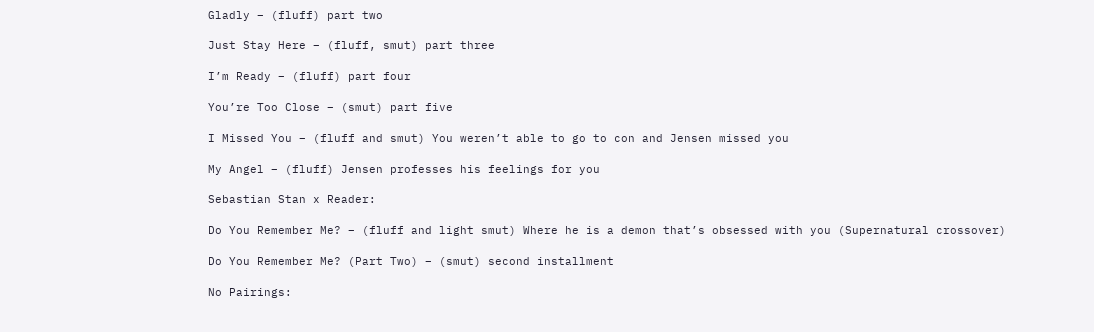Gladly – (fluff) part two

Just Stay Here – (fluff, smut) part three

I’m Ready – (fluff) part four

You’re Too Close – (smut) part five

I Missed You – (fluff and smut) You weren’t able to go to con and Jensen missed you

My Angel – (fluff) Jensen professes his feelings for you

Sebastian Stan x Reader:

Do You Remember Me? – (fluff and light smut) Where he is a demon that’s obsessed with you (Supernatural crossover)

Do You Remember Me? (Part Two) – (smut) second installment

No Pairings: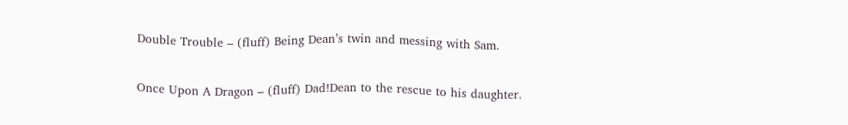Double Trouble – (fluff) Being Dean’s twin and messing with Sam.

Once Upon A Dragon – (fluff) Dad!Dean to the rescue to his daughter.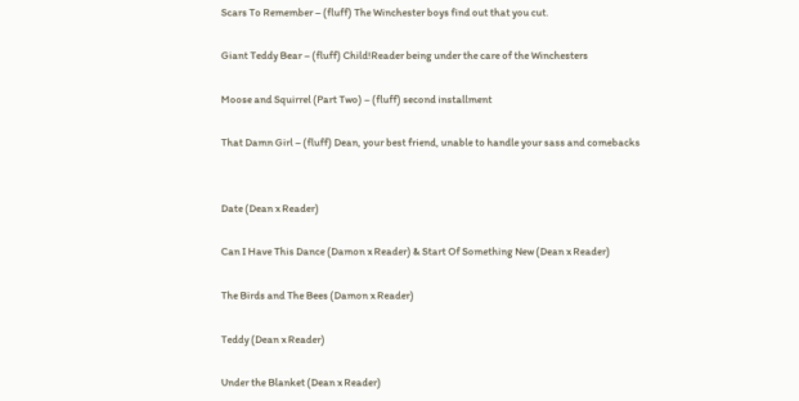Scars To Remember – (fluff) The Winchester boys find out that you cut.

Giant Teddy Bear – (fluff) Child!Reader being under the care of the Winchesters

Moose and Squirrel (Part Two) – (fluff) second installment

That Damn Girl – (fluff) Dean, your best friend, unable to handle your sass and comebacks


Date (Dean x Reader)

Can I Have This Dance (Damon x Reader) & Start Of Something New (Dean x Reader)

The Birds and The Bees (Damon x Reader)

Teddy (Dean x Reader)

Under the Blanket (Dean x Reader)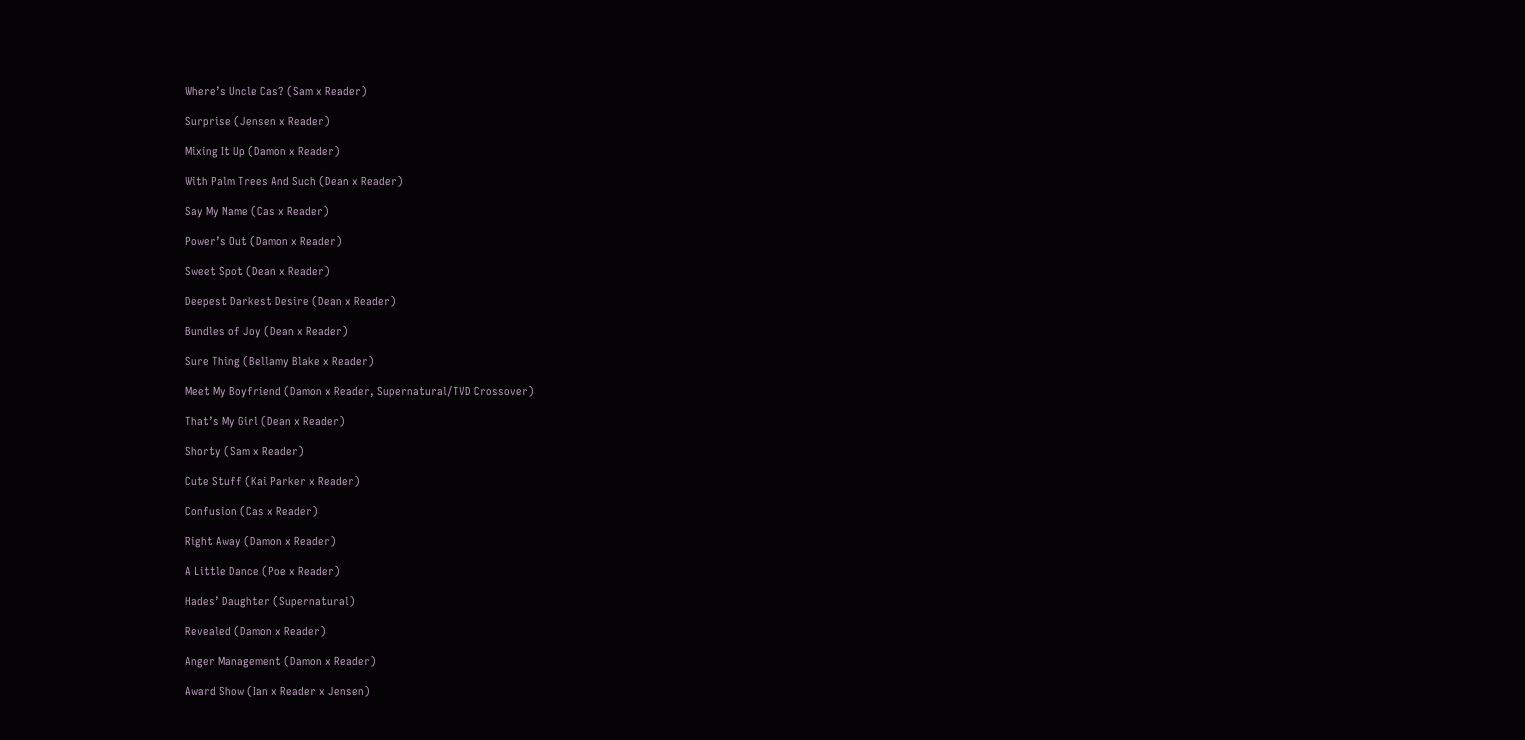Where’s Uncle Cas? (Sam x Reader)

Surprise (Jensen x Reader)

Mixing It Up (Damon x Reader)

With Palm Trees And Such (Dean x Reader)

Say My Name (Cas x Reader)

Power’s Out (Damon x Reader)

Sweet Spot (Dean x Reader)

Deepest Darkest Desire (Dean x Reader)

Bundles of Joy (Dean x Reader)

Sure Thing (Bellamy Blake x Reader)

Meet My Boyfriend (Damon x Reader, Supernatural/TVD Crossover)

That’s My Girl (Dean x Reader)

Shorty (Sam x Reader)

Cute Stuff (Kai Parker x Reader)

Confusion (Cas x Reader)

Right Away (Damon x Reader)

A Little Dance (Poe x Reader)

Hades’ Daughter (Supernatural)

Revealed (Damon x Reader)

Anger Management (Damon x Reader)

Award Show (Ian x Reader x Jensen)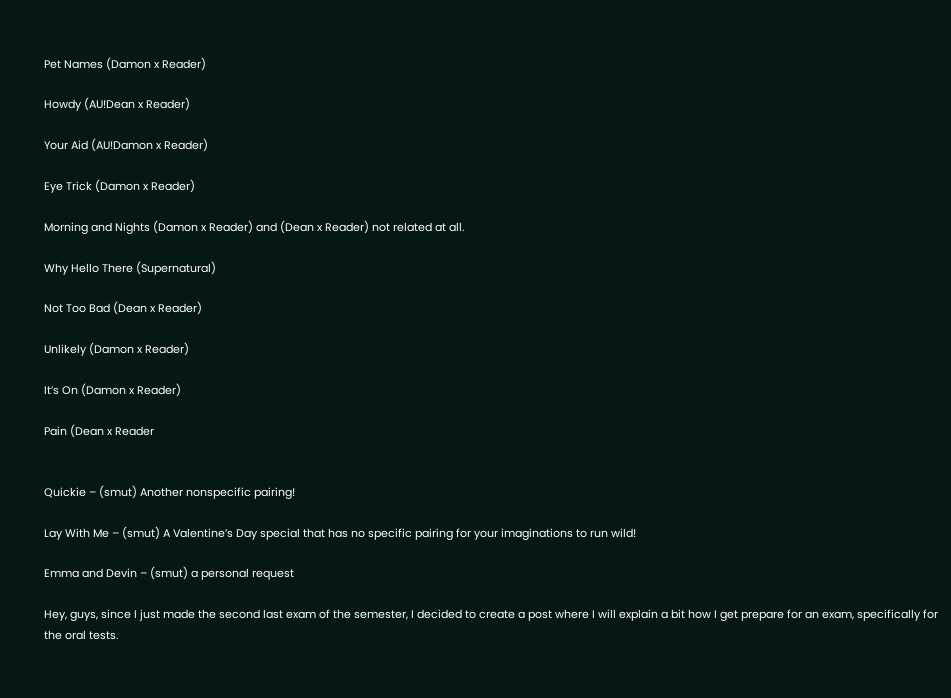Pet Names (Damon x Reader)

Howdy (AU!Dean x Reader)

Your Aid (AU!Damon x Reader)

Eye Trick (Damon x Reader)

Morning and Nights (Damon x Reader) and (Dean x Reader) not related at all.

Why Hello There (Supernatural)

Not Too Bad (Dean x Reader)

Unlikely (Damon x Reader)

It’s On (Damon x Reader)

Pain (Dean x Reader


Quickie – (smut) Another nonspecific pairing!

Lay With Me – (smut) A Valentine’s Day special that has no specific pairing for your imaginations to run wild!

Emma and Devin – (smut) a personal request

Hey, guys, since I just made the second last exam of the semester, I decided to create a post where I will explain a bit how I get prepare for an exam, specifically for the oral tests.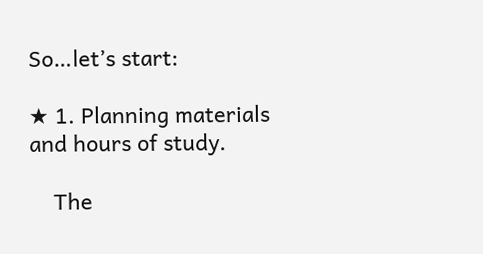So…let’s start:

★ 1. Planning materials and hours of study.

    The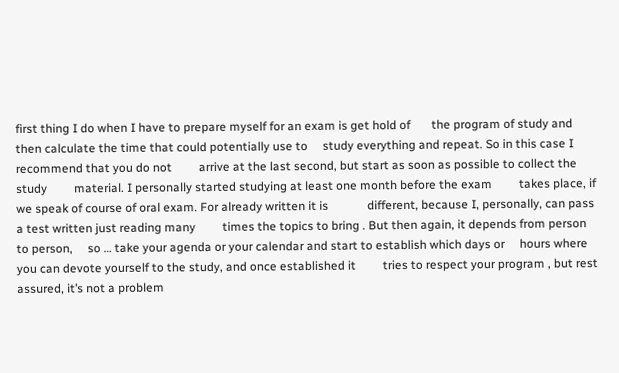first thing I do when I have to prepare myself for an exam is get hold of       the program of study and then calculate the time that could potentially use to     study everything and repeat. So in this case I recommend that you do not         arrive at the last second, but start as soon as possible to collect the study         material. I personally started studying at least one month before the exam         takes place, if we speak of course of oral exam. For already written it is             different, because I, personally, can pass a test written just reading many         times the topics to bring . But then again, it depends from person to person,     so … take your agenda or your calendar and start to establish which days or     hours where you can devote yourself to the study, and once established it         tries to respect your program , but rest assured, it’s not a problem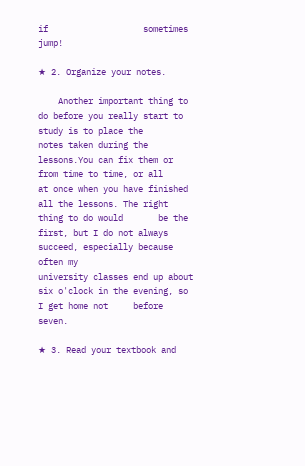if                   sometimes jump!

★ 2. Organize your notes.

    Another important thing to do before you really start to study is to place the       notes taken during the lessons.You can fix them or from time to time, or all       at once when you have finished all the lessons. The right thing to do would       be the first, but I do not always succeed, especially because often my               university classes end up about six o'clock in the evening, so I get home not     before seven.

★ 3. Read your textbook and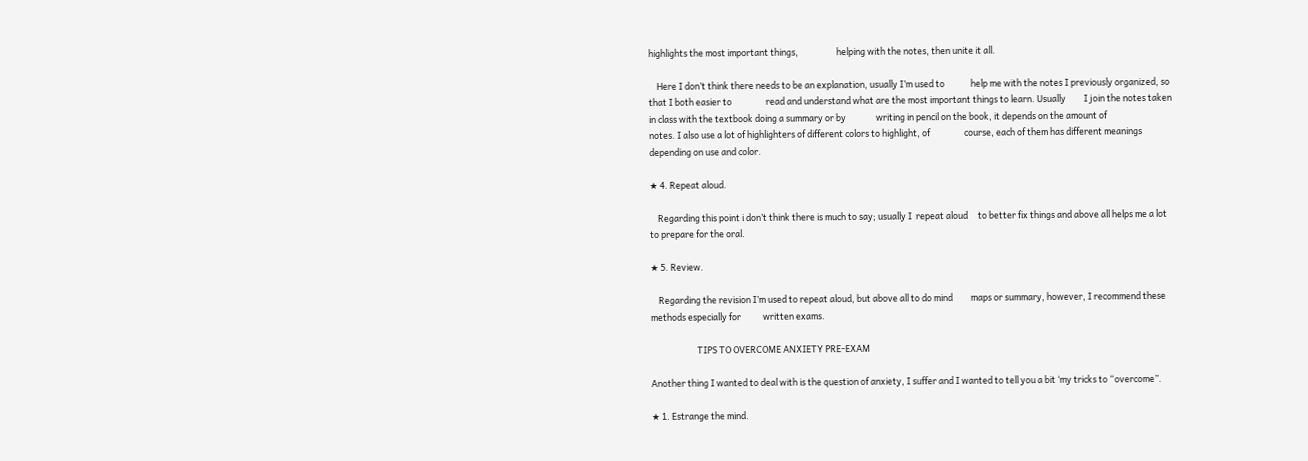highlights the most important things,                   helping with the notes, then unite it all.

    Here I don’t think there needs to be an explanation, usually I’m used to             help me with the notes I previously organized, so that I both easier to                 read and understand what are the most important things to learn. Usually         I join the notes taken in class with the textbook doing a summary or by               writing in pencil on the book, it depends on the amount of                                   notes. I also use a lot of highlighters of different colors to highlight, of                 course, each of them has different meanings depending on use and color.

★ 4. Repeat aloud.

    Regarding this point i don’t think there is much to say; usually I  repeat aloud     to better fix things and above all helps me a lot to prepare for the oral.

★ 5. Review.

    Regarding the revision I’m used to repeat aloud, but above all to do mind         maps or summary, however, I recommend these methods especially for           written exams.

                       TIPS TO OVERCOME ANXIETY PRE-EXAM

Another thing I wanted to deal with is the question of anxiety, I suffer and I wanted to tell you a bit ‘my tricks to “overcome”.

★ 1. Estrange the mind.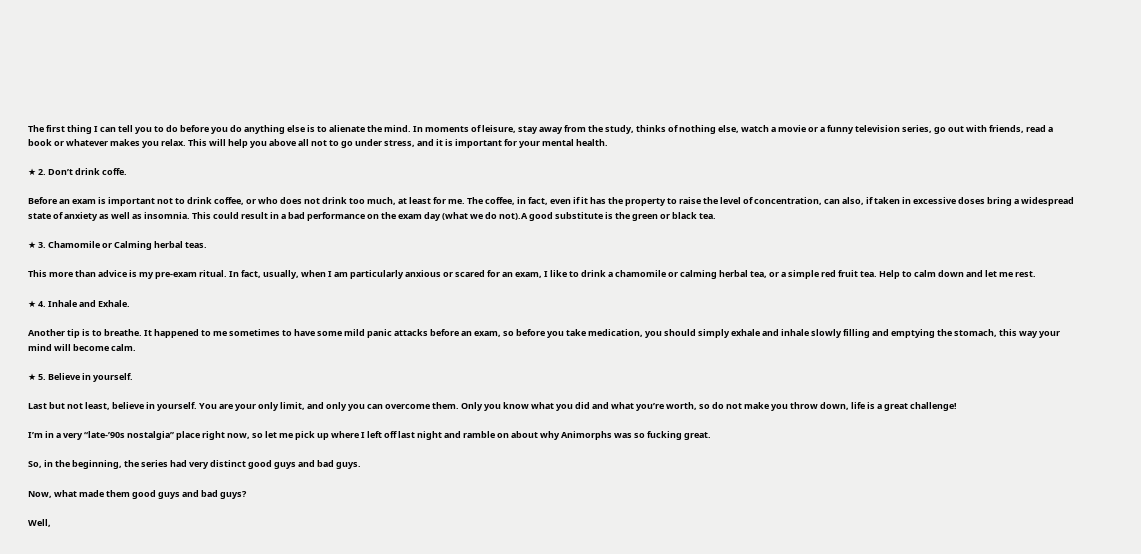The first thing I can tell you to do before you do anything else is to alienate the mind. In moments of leisure, stay away from the study, thinks of nothing else, watch a movie or a funny television series, go out with friends, read a book or whatever makes you relax. This will help you above all not to go under stress, and it is important for your mental health.

★ 2. Don’t drink coffe.

Before an exam is important not to drink coffee, or who does not drink too much, at least for me. The coffee, in fact, even if it has the property to raise the level of concentration, can also, if taken in excessive doses bring a widespread state of anxiety as well as insomnia. This could result in a bad performance on the exam day (what we do not).A good substitute is the green or black tea.

★ 3. Chamomile or Calming herbal teas.

This more than advice is my pre-exam ritual. In fact, usually, when I am particularly anxious or scared for an exam, I like to drink a chamomile or calming herbal tea, or a simple red fruit tea. Help to calm down and let me rest.

★ 4. Inhale and Exhale.

Another tip is to breathe. It happened to me sometimes to have some mild panic attacks before an exam, so before you take medication, you should simply exhale and inhale slowly filling and emptying the stomach, this way your mind will become calm.

★ 5. Believe in yourself.

Last but not least, believe in yourself. You are your only limit, and only you can overcome them. Only you know what you did and what you’re worth, so do not make you throw down, life is a great challenge!

I’m in a very “late-’90s nostalgia” place right now, so let me pick up where I left off last night and ramble on about why Animorphs was so fucking great.

So, in the beginning, the series had very distinct good guys and bad guys.

Now, what made them good guys and bad guys?

Well,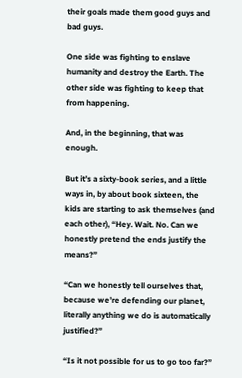their goals made them good guys and bad guys.

One side was fighting to enslave humanity and destroy the Earth. The other side was fighting to keep that from happening.

And, in the beginning, that was enough.

But it’s a sixty-book series, and a little ways in, by about book sixteen, the kids are starting to ask themselves (and each other), “Hey. Wait. No. Can we honestly pretend the ends justify the means?”

“Can we honestly tell ourselves that, because we’re defending our planet, literally anything we do is automatically justified?”

“Is it not possible for us to go too far?”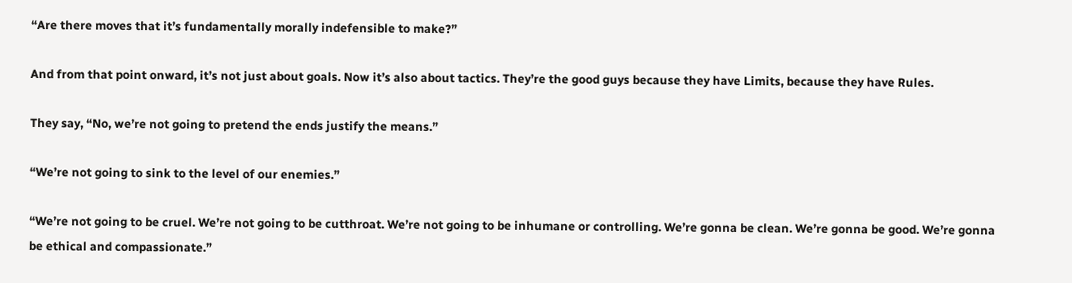“Are there moves that it’s fundamentally morally indefensible to make?”

And from that point onward, it’s not just about goals. Now it’s also about tactics. They’re the good guys because they have Limits, because they have Rules.

They say, “No, we’re not going to pretend the ends justify the means.”

“We’re not going to sink to the level of our enemies.”

“We’re not going to be cruel. We’re not going to be cutthroat. We’re not going to be inhumane or controlling. We’re gonna be clean. We’re gonna be good. We’re gonna be ethical and compassionate.”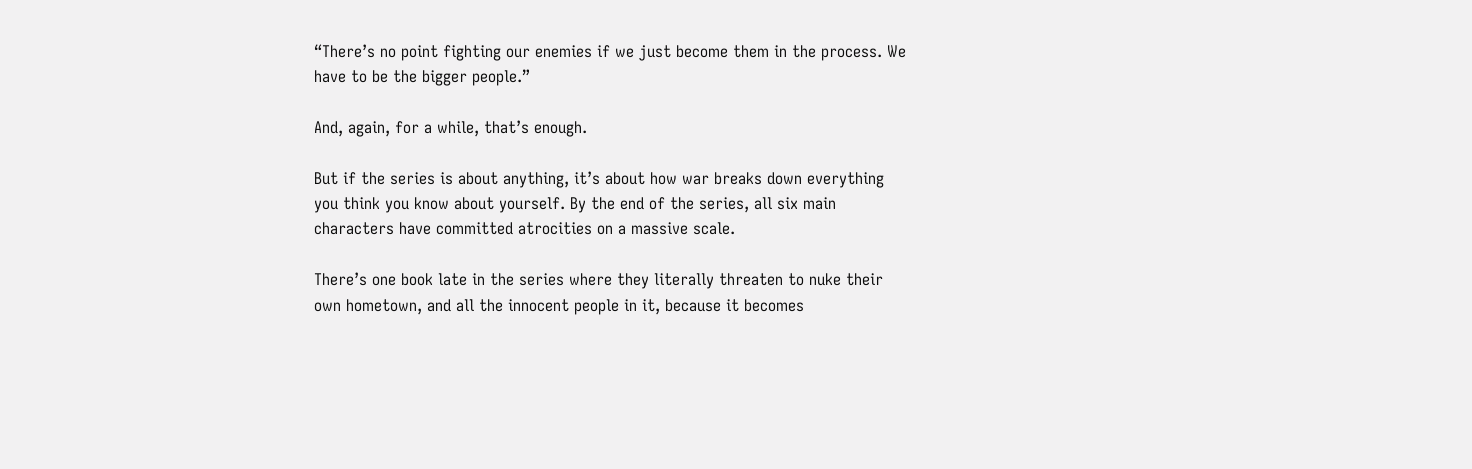“There’s no point fighting our enemies if we just become them in the process. We have to be the bigger people.”

And, again, for a while, that’s enough.

But if the series is about anything, it’s about how war breaks down everything you think you know about yourself. By the end of the series, all six main characters have committed atrocities on a massive scale.

There’s one book late in the series where they literally threaten to nuke their own hometown, and all the innocent people in it, because it becomes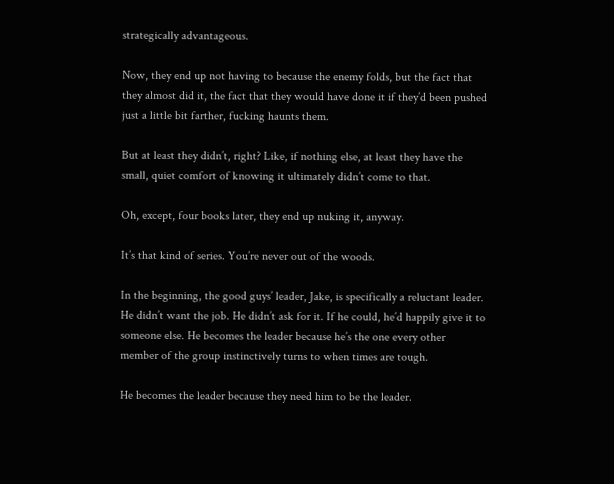strategically advantageous.

Now, they end up not having to because the enemy folds, but the fact that they almost did it, the fact that they would have done it if they’d been pushed just a little bit farther, fucking haunts them.

But at least they didn’t, right? Like, if nothing else, at least they have the small, quiet comfort of knowing it ultimately didn’t come to that.

Oh, except, four books later, they end up nuking it, anyway.

It’s that kind of series. You’re never out of the woods.

In the beginning, the good guys’ leader, Jake, is specifically a reluctant leader. He didn’t want the job. He didn’t ask for it. If he could, he’d happily give it to someone else. He becomes the leader because he’s the one every other member of the group instinctively turns to when times are tough.

He becomes the leader because they need him to be the leader.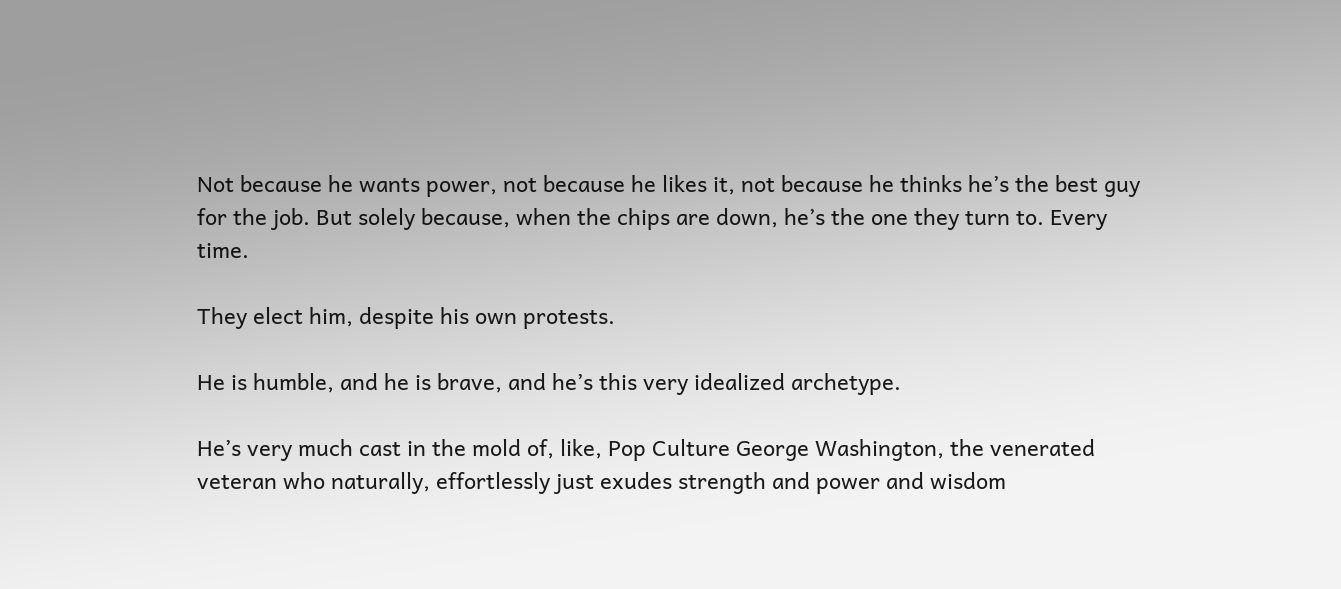Not because he wants power, not because he likes it, not because he thinks he’s the best guy for the job. But solely because, when the chips are down, he’s the one they turn to. Every time.

They elect him, despite his own protests.

He is humble, and he is brave, and he’s this very idealized archetype.

He’s very much cast in the mold of, like, Pop Culture George Washington, the venerated veteran who naturally, effortlessly just exudes strength and power and wisdom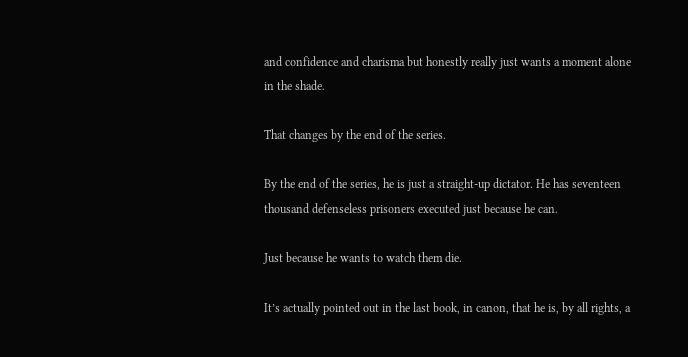and confidence and charisma but honestly really just wants a moment alone in the shade.

That changes by the end of the series.

By the end of the series, he is just a straight-up dictator. He has seventeen thousand defenseless prisoners executed just because he can.

Just because he wants to watch them die.

It’s actually pointed out in the last book, in canon, that he is, by all rights, a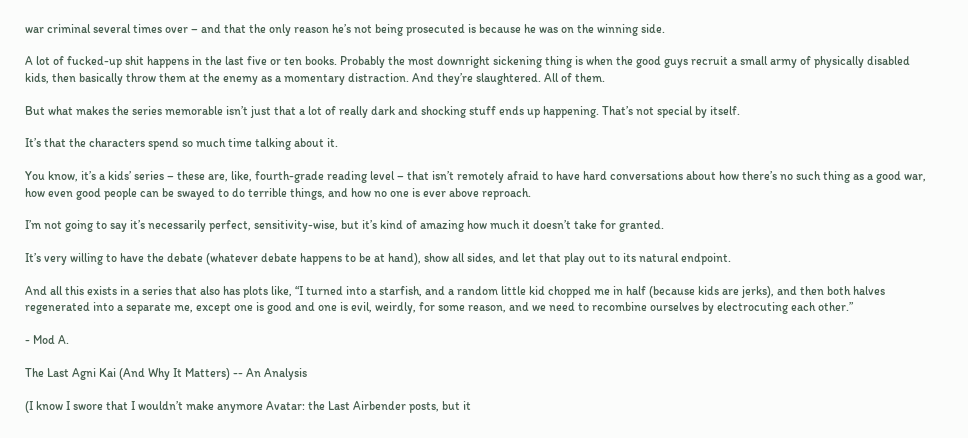war criminal several times over – and that the only reason he’s not being prosecuted is because he was on the winning side.

A lot of fucked-up shit happens in the last five or ten books. Probably the most downright sickening thing is when the good guys recruit a small army of physically disabled kids, then basically throw them at the enemy as a momentary distraction. And they’re slaughtered. All of them.

But what makes the series memorable isn’t just that a lot of really dark and shocking stuff ends up happening. That’s not special by itself.

It’s that the characters spend so much time talking about it.

You know, it’s a kids’ series – these are, like, fourth-grade reading level – that isn’t remotely afraid to have hard conversations about how there’s no such thing as a good war, how even good people can be swayed to do terrible things, and how no one is ever above reproach.

I’m not going to say it’s necessarily perfect, sensitivity-wise, but it’s kind of amazing how much it doesn’t take for granted.

It’s very willing to have the debate (whatever debate happens to be at hand), show all sides, and let that play out to its natural endpoint.

And all this exists in a series that also has plots like, “I turned into a starfish, and a random little kid chopped me in half (because kids are jerks), and then both halves regenerated into a separate me, except one is good and one is evil, weirdly, for some reason, and we need to recombine ourselves by electrocuting each other.”

- Mod A.

The Last Agni Kai (And Why It Matters) -- An Analysis

(I know I swore that I wouldn’t make anymore Avatar: the Last Airbender posts, but it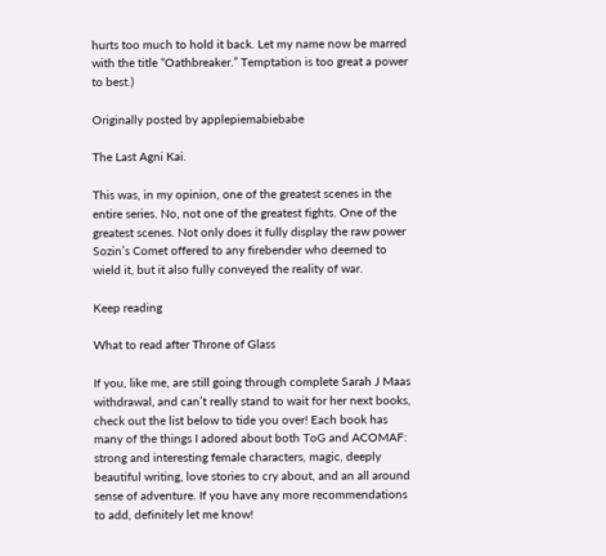hurts too much to hold it back. Let my name now be marred with the title “Oathbreaker.” Temptation is too great a power to best.)

Originally posted by applepiemabiebabe

The Last Agni Kai.

This was, in my opinion, one of the greatest scenes in the entire series. No, not one of the greatest fights. One of the greatest scenes. Not only does it fully display the raw power Sozin’s Comet offered to any firebender who deemed to wield it, but it also fully conveyed the reality of war.

Keep reading

What to read after Throne of Glass

If you, like me, are still going through complete Sarah J Maas withdrawal, and can’t really stand to wait for her next books, check out the list below to tide you over! Each book has many of the things I adored about both ToG and ACOMAF: strong and interesting female characters, magic, deeply beautiful writing, love stories to cry about, and an all around sense of adventure. If you have any more recommendations to add, definitely let me know!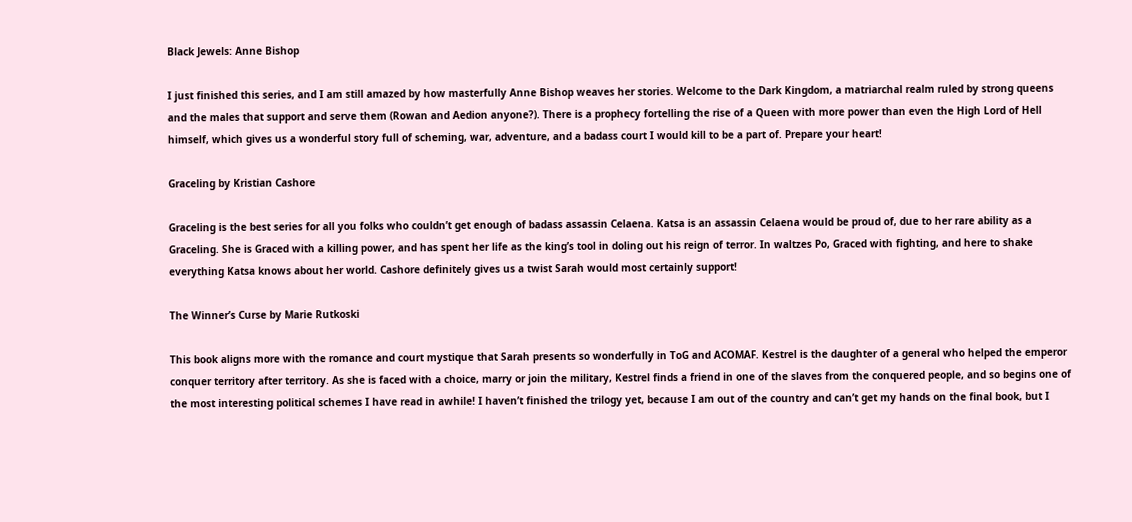Black Jewels: Anne Bishop

I just finished this series, and I am still amazed by how masterfully Anne Bishop weaves her stories. Welcome to the Dark Kingdom, a matriarchal realm ruled by strong queens and the males that support and serve them (Rowan and Aedion anyone?). There is a prophecy fortelling the rise of a Queen with more power than even the High Lord of Hell himself, which gives us a wonderful story full of scheming, war, adventure, and a badass court I would kill to be a part of. Prepare your heart!

Graceling by Kristian Cashore

Graceling is the best series for all you folks who couldn’t get enough of badass assassin Celaena. Katsa is an assassin Celaena would be proud of, due to her rare ability as a Graceling. She is Graced with a killing power, and has spent her life as the king’s tool in doling out his reign of terror. In waltzes Po, Graced with fighting, and here to shake everything Katsa knows about her world. Cashore definitely gives us a twist Sarah would most certainly support!

The Winner’s Curse by Marie Rutkoski

This book aligns more with the romance and court mystique that Sarah presents so wonderfully in ToG and ACOMAF. Kestrel is the daughter of a general who helped the emperor conquer territory after territory. As she is faced with a choice, marry or join the military, Kestrel finds a friend in one of the slaves from the conquered people, and so begins one of the most interesting political schemes I have read in awhile! I haven’t finished the trilogy yet, because I am out of the country and can’t get my hands on the final book, but I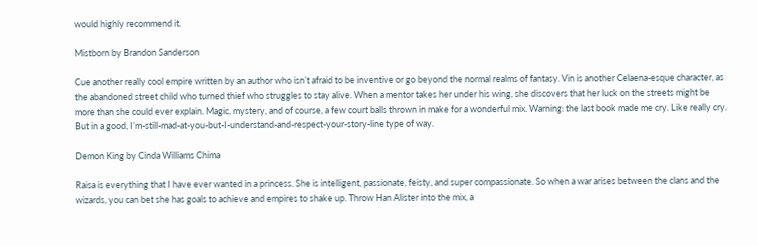would highly recommend it.

Mistborn by Brandon Sanderson

Cue another really cool empire written by an author who isn’t afraid to be inventive or go beyond the normal realms of fantasy. Vin is another Celaena-esque character, as the abandoned street child who turned thief who struggles to stay alive. When a mentor takes her under his wing, she discovers that her luck on the streets might be more than she could ever explain. Magic, mystery, and of course, a few court balls thrown in make for a wonderful mix. Warning: the last book made me cry. Like really cry. But in a good, I’m-still-mad-at-you-but-I-understand-and-respect-your-story-line type of way.

Demon King by Cinda Williams Chima

Raisa is everything that I have ever wanted in a princess. She is intelligent, passionate, feisty, and super compassionate. So when a war arises between the clans and the wizards, you can bet she has goals to achieve and empires to shake up. Throw Han Alister into the mix, a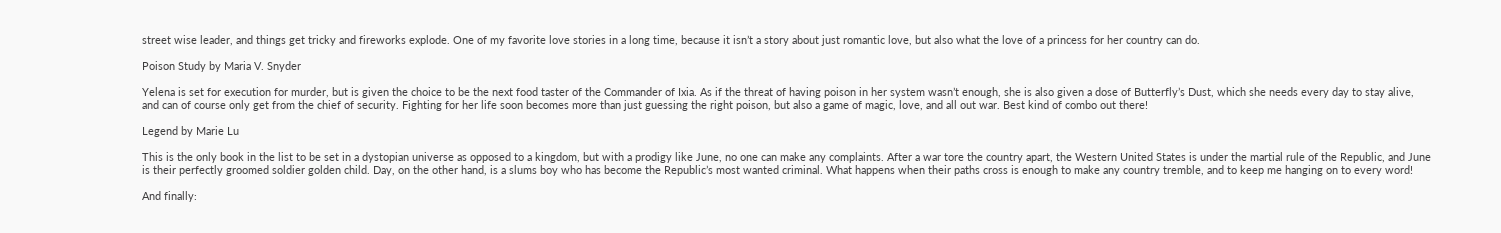street wise leader, and things get tricky and fireworks explode. One of my favorite love stories in a long time, because it isn’t a story about just romantic love, but also what the love of a princess for her country can do.

Poison Study by Maria V. Snyder

Yelena is set for execution for murder, but is given the choice to be the next food taster of the Commander of Ixia. As if the threat of having poison in her system wasn’t enough, she is also given a dose of Butterfly’s Dust, which she needs every day to stay alive, and can of course only get from the chief of security. Fighting for her life soon becomes more than just guessing the right poison, but also a game of magic, love, and all out war. Best kind of combo out there!

Legend by Marie Lu

This is the only book in the list to be set in a dystopian universe as opposed to a kingdom, but with a prodigy like June, no one can make any complaints. After a war tore the country apart, the Western United States is under the martial rule of the Republic, and June is their perfectly groomed soldier golden child. Day, on the other hand, is a slums boy who has become the Republic’s most wanted criminal. What happens when their paths cross is enough to make any country tremble, and to keep me hanging on to every word!

And finally: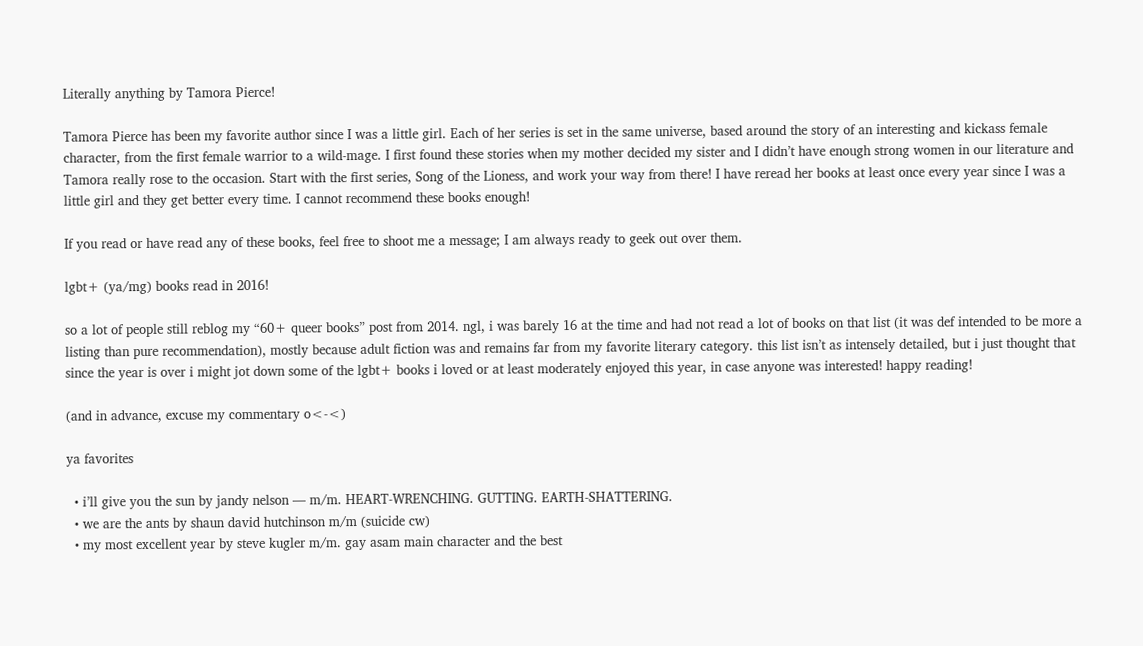Literally anything by Tamora Pierce!

Tamora Pierce has been my favorite author since I was a little girl. Each of her series is set in the same universe, based around the story of an interesting and kickass female character, from the first female warrior to a wild-mage. I first found these stories when my mother decided my sister and I didn’t have enough strong women in our literature and Tamora really rose to the occasion. Start with the first series, Song of the Lioness, and work your way from there! I have reread her books at least once every year since I was a little girl and they get better every time. I cannot recommend these books enough!

If you read or have read any of these books, feel free to shoot me a message; I am always ready to geek out over them.

lgbt+ (ya/mg) books read in 2016!

so a lot of people still reblog my “60+ queer books” post from 2014. ngl, i was barely 16 at the time and had not read a lot of books on that list (it was def intended to be more a listing than pure recommendation), mostly because adult fiction was and remains far from my favorite literary category. this list isn’t as intensely detailed, but i just thought that since the year is over i might jot down some of the lgbt+ books i loved or at least moderately enjoyed this year, in case anyone was interested! happy reading!

(and in advance, excuse my commentary o<-<)

ya favorites

  • i’ll give you the sun by jandy nelson — m/m. HEART-WRENCHING. GUTTING. EARTH-SHATTERING.
  • we are the ants by shaun david hutchinson m/m (suicide cw)
  • my most excellent year by steve kugler m/m. gay asam main character and the best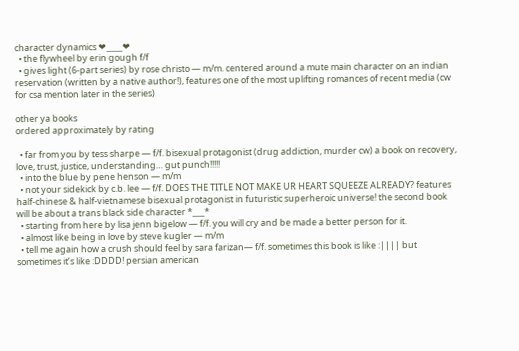character dynamics ❤____❤
  • the flywheel by erin gough f/f
  • gives light (6-part series) by rose christo — m/m. centered around a mute main character on an indian reservation (written by a native author!), features one of the most uplifting romances of recent media (cw for csa mention later in the series)

other ya books
ordered approximately by rating

  • far from you by tess sharpe — f/f. bisexual protagonist (drug addiction, murder cw) a book on recovery, love, trust, justice, understanding… gut punch!!!!!
  • into the blue by pene henson — m/m
  • not your sidekick by c.b. lee — f/f. DOES THE TITLE NOT MAKE UR HEART SQUEEZE ALREADY? features half-chinese & half-vietnamese bisexual protagonist in futuristic superheroic universe! the second book will be about a trans black side character *___*
  • starting from here by lisa jenn bigelow — f/f. you will cry and be made a better person for it.
  • almost like being in love by steve kugler — m/m
  • tell me again how a crush should feel by sara farizan— f/f. sometimes this book is like :|||| but sometimes it’s like :DDDD! persian american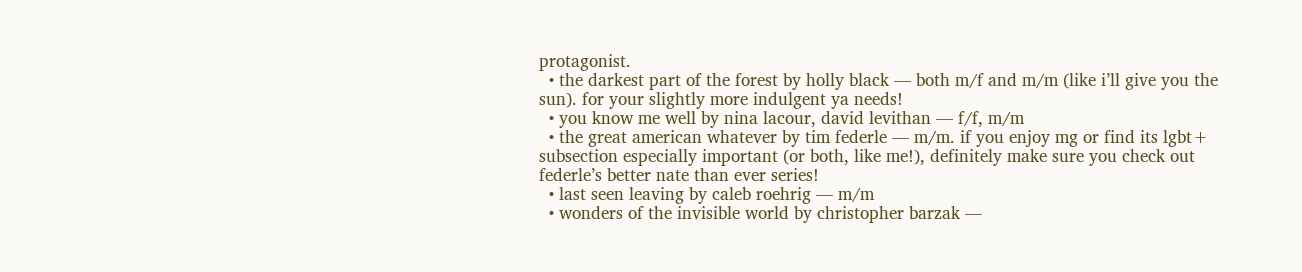protagonist.
  • the darkest part of the forest by holly black — both m/f and m/m (like i’ll give you the sun). for your slightly more indulgent ya needs!
  • you know me well by nina lacour, david levithan — f/f, m/m
  • the great american whatever by tim federle — m/m. if you enjoy mg or find its lgbt+ subsection especially important (or both, like me!), definitely make sure you check out federle’s better nate than ever series!
  • last seen leaving by caleb roehrig — m/m
  • wonders of the invisible world by christopher barzak —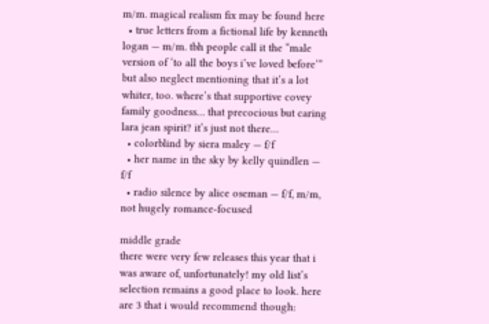m/m. magical realism fix may be found here
  • true letters from a fictional life by kenneth logan — m/m. tbh people call it the “male version of ‘to all the boys i’ve loved before’” but also neglect mentioning that it’s a lot whiter, too. where’s that supportive covey family goodness… that precocious but caring lara jean spirit? it’s just not there…
  • colorblind by siera maley — f/f
  • her name in the sky by kelly quindlen — f/f
  • radio silence by alice oseman — f/f, m/m, not hugely romance-focused

middle grade
there were very few releases this year that i was aware of, unfortunately! my old list’s selection remains a good place to look. here are 3 that i would recommend though: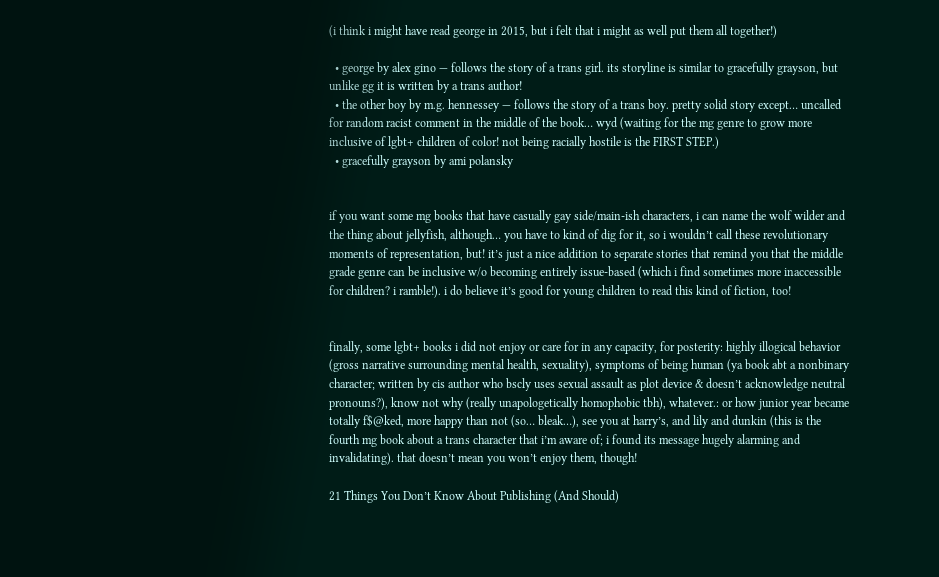(i think i might have read george in 2015, but i felt that i might as well put them all together!)

  • george by alex gino — follows the story of a trans girl. its storyline is similar to gracefully grayson, but unlike gg it is written by a trans author!
  • the other boy by m.g. hennessey — follows the story of a trans boy. pretty solid story except… uncalled for random racist comment in the middle of the book… wyd (waiting for the mg genre to grow more inclusive of lgbt+ children of color! not being racially hostile is the FIRST STEP.)
  • gracefully grayson by ami polansky


if you want some mg books that have casually gay side/main-ish characters, i can name the wolf wilder and the thing about jellyfish, although… you have to kind of dig for it, so i wouldn’t call these revolutionary moments of representation, but! it’s just a nice addition to separate stories that remind you that the middle grade genre can be inclusive w/o becoming entirely issue-based (which i find sometimes more inaccessible for children? i ramble!). i do believe it’s good for young children to read this kind of fiction, too!


finally, some lgbt+ books i did not enjoy or care for in any capacity, for posterity: highly illogical behavior (gross narrative surrounding mental health, sexuality), symptoms of being human (ya book abt a nonbinary character; written by cis author who bscly uses sexual assault as plot device & doesn’t acknowledge neutral pronouns?), know not why (really unapologetically homophobic tbh), whatever.: or how junior year became totally f$@ked, more happy than not (so… bleak…), see you at harry’s, and lily and dunkin (this is the fourth mg book about a trans character that i’m aware of; i found its message hugely alarming and invalidating). that doesn’t mean you won’t enjoy them, though!

21 Things You Don’t Know About Publishing (And Should)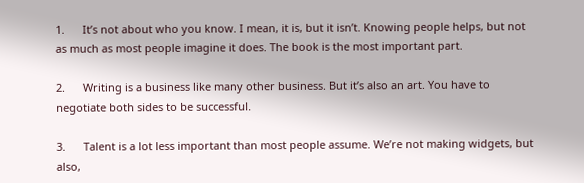1.      It’s not about who you know. I mean, it is, but it isn’t. Knowing people helps, but not as much as most people imagine it does. The book is the most important part.

2.      Writing is a business like many other business. But it’s also an art. You have to negotiate both sides to be successful.

3.      Talent is a lot less important than most people assume. We’re not making widgets, but also,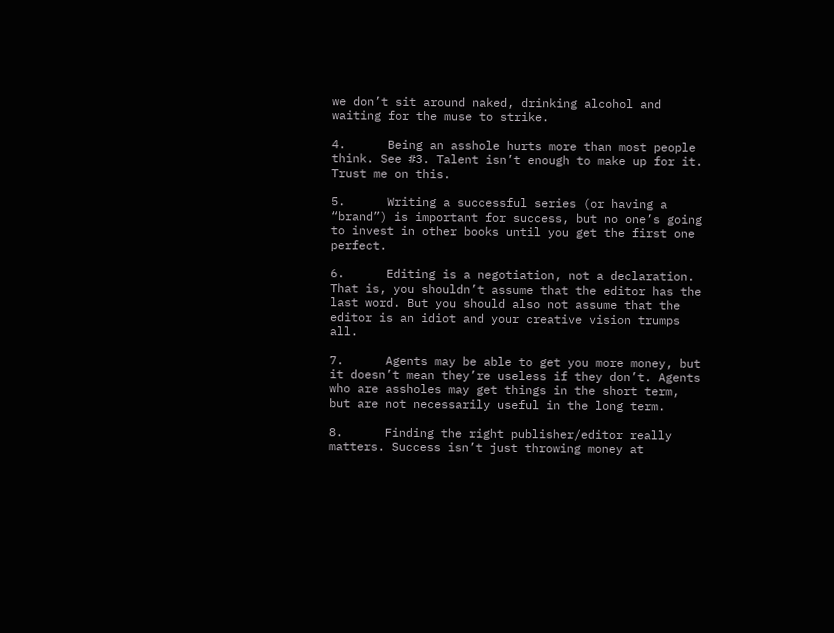we don’t sit around naked, drinking alcohol and waiting for the muse to strike.

4.      Being an asshole hurts more than most people think. See #3. Talent isn’t enough to make up for it. Trust me on this.

5.      Writing a successful series (or having a “brand”) is important for success, but no one’s going to invest in other books until you get the first one perfect.

6.      Editing is a negotiation, not a declaration. That is, you shouldn’t assume that the editor has the last word. But you should also not assume that the editor is an idiot and your creative vision trumps all.

7.      Agents may be able to get you more money, but it doesn’t mean they’re useless if they don’t. Agents who are assholes may get things in the short term, but are not necessarily useful in the long term.

8.      Finding the right publisher/editor really matters. Success isn’t just throwing money at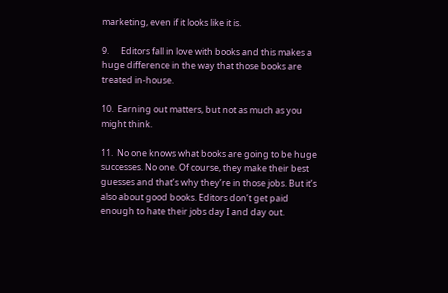marketing, even if it looks like it is.

9.      Editors fall in love with books and this makes a huge difference in the way that those books are treated in-house.

10.  Earning out matters, but not as much as you might think.

11.  No one knows what books are going to be huge successes. No one. Of course, they make their best guesses and that’s why they’re in those jobs. But it’s also about good books. Editors don’t get paid enough to hate their jobs day I and day out.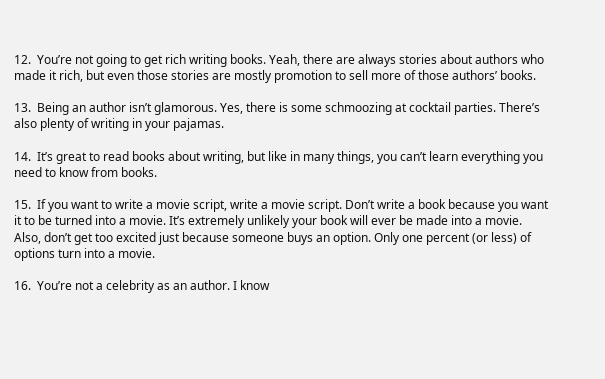12.  You’re not going to get rich writing books. Yeah, there are always stories about authors who made it rich, but even those stories are mostly promotion to sell more of those authors’ books.

13.  Being an author isn’t glamorous. Yes, there is some schmoozing at cocktail parties. There’s also plenty of writing in your pajamas.

14.  It’s great to read books about writing, but like in many things, you can’t learn everything you need to know from books.

15.  If you want to write a movie script, write a movie script. Don’t write a book because you want it to be turned into a movie. It’s extremely unlikely your book will ever be made into a movie. Also, don’t get too excited just because someone buys an option. Only one percent (or less) of options turn into a movie.

16.  You’re not a celebrity as an author. I know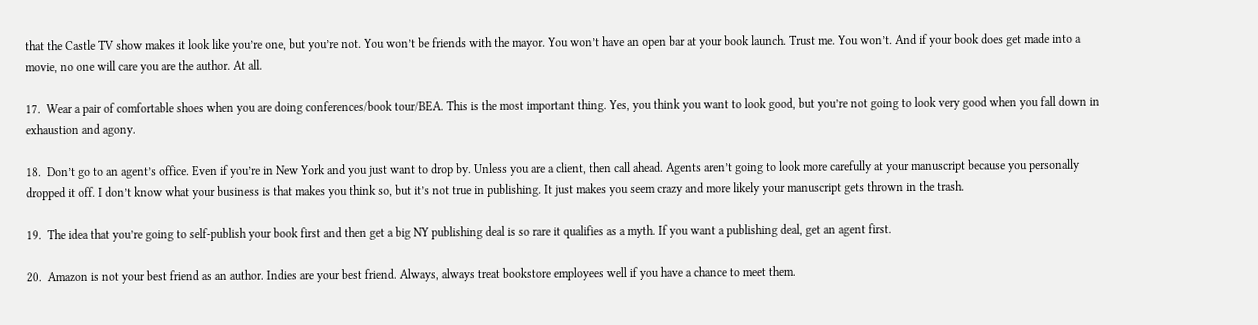that the Castle TV show makes it look like you’re one, but you’re not. You won’t be friends with the mayor. You won’t have an open bar at your book launch. Trust me. You won’t. And if your book does get made into a movie, no one will care you are the author. At all.

17.  Wear a pair of comfortable shoes when you are doing conferences/book tour/BEA. This is the most important thing. Yes, you think you want to look good, but you’re not going to look very good when you fall down in exhaustion and agony.

18.  Don’t go to an agent’s office. Even if you’re in New York and you just want to drop by. Unless you are a client, then call ahead. Agents aren’t going to look more carefully at your manuscript because you personally dropped it off. I don’t know what your business is that makes you think so, but it’s not true in publishing. It just makes you seem crazy and more likely your manuscript gets thrown in the trash.

19.  The idea that you’re going to self-publish your book first and then get a big NY publishing deal is so rare it qualifies as a myth. If you want a publishing deal, get an agent first.

20.  Amazon is not your best friend as an author. Indies are your best friend. Always, always treat bookstore employees well if you have a chance to meet them.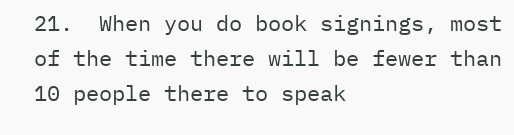21.  When you do book signings, most of the time there will be fewer than 10 people there to speak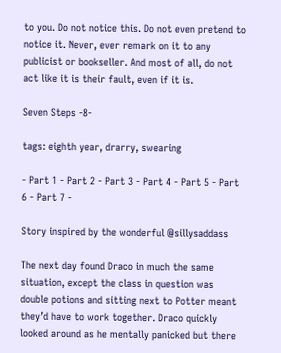to you. Do not notice this. Do not even pretend to notice it. Never, ever remark on it to any publicist or bookseller. And most of all, do not act like it is their fault, even if it is.

Seven Steps -8-

tags: eighth year, drarry, swearing

- Part 1 - Part 2 - Part 3 - Part 4 - Part 5 - Part 6 - Part 7 -

Story inspired by the wonderful @sillysaddass

The next day found Draco in much the same situation, except the class in question was double potions and sitting next to Potter meant they’d have to work together. Draco quickly looked around as he mentally panicked but there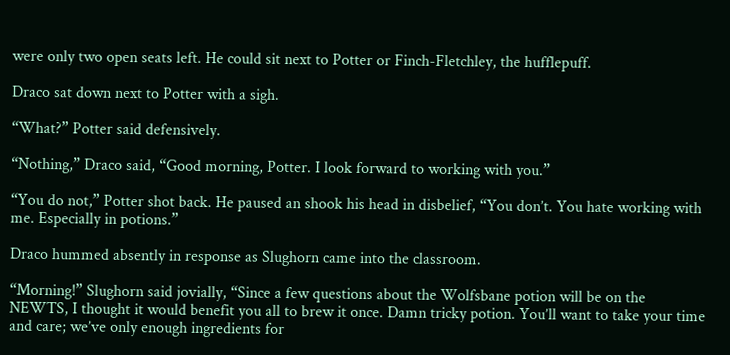were only two open seats left. He could sit next to Potter or Finch-Fletchley, the hufflepuff.

Draco sat down next to Potter with a sigh.

“What?” Potter said defensively.

“Nothing,” Draco said, “Good morning, Potter. I look forward to working with you.”

“You do not,” Potter shot back. He paused an shook his head in disbelief, “You don’t. You hate working with me. Especially in potions.”

Draco hummed absently in response as Slughorn came into the classroom.

“Morning!” Slughorn said jovially, “Since a few questions about the Wolfsbane potion will be on the NEWTS, I thought it would benefit you all to brew it once. Damn tricky potion. You’ll want to take your time and care; we’ve only enough ingredients for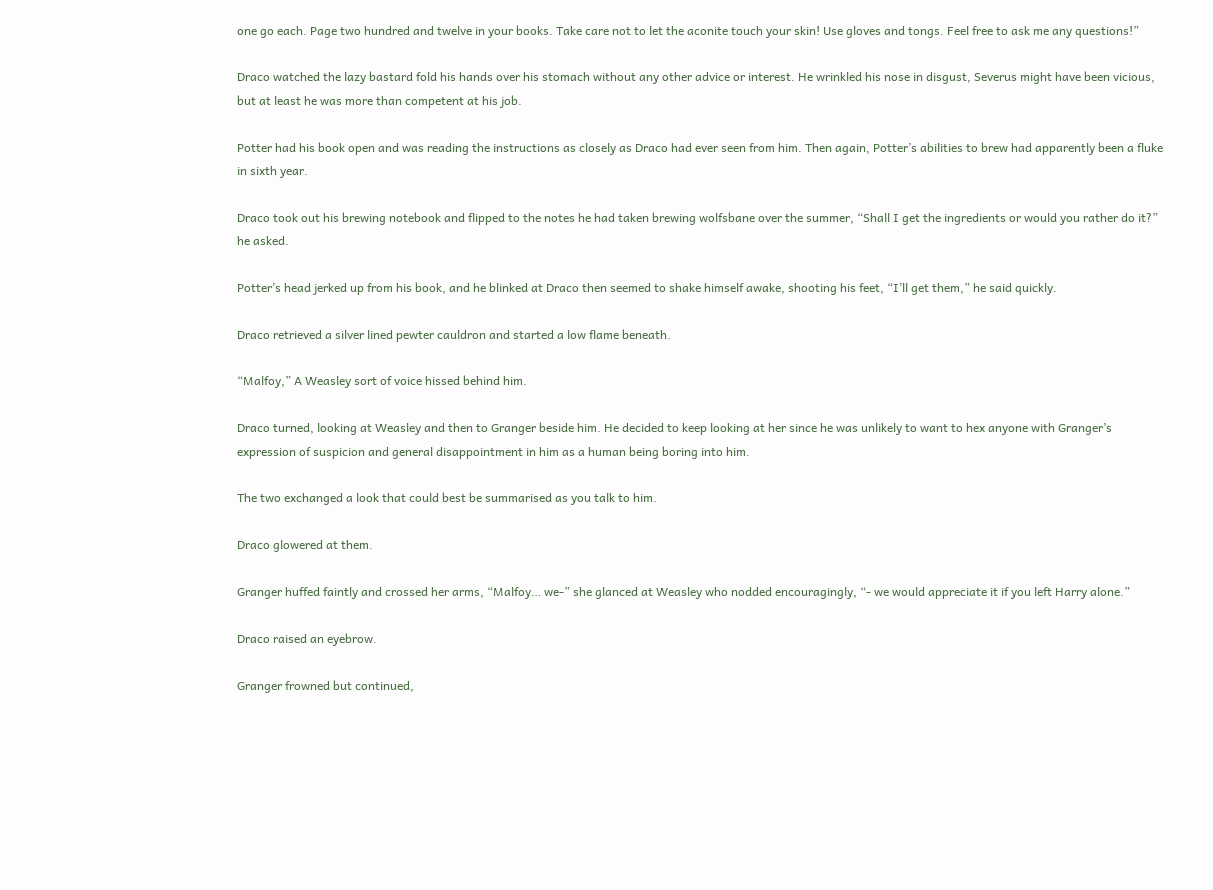one go each. Page two hundred and twelve in your books. Take care not to let the aconite touch your skin! Use gloves and tongs. Feel free to ask me any questions!”

Draco watched the lazy bastard fold his hands over his stomach without any other advice or interest. He wrinkled his nose in disgust, Severus might have been vicious, but at least he was more than competent at his job.

Potter had his book open and was reading the instructions as closely as Draco had ever seen from him. Then again, Potter’s abilities to brew had apparently been a fluke in sixth year.

Draco took out his brewing notebook and flipped to the notes he had taken brewing wolfsbane over the summer, “Shall I get the ingredients or would you rather do it?” he asked.

Potter’s head jerked up from his book, and he blinked at Draco then seemed to shake himself awake, shooting his feet, “I’ll get them,” he said quickly.

Draco retrieved a silver lined pewter cauldron and started a low flame beneath.

“Malfoy,” A Weasley sort of voice hissed behind him.

Draco turned, looking at Weasley and then to Granger beside him. He decided to keep looking at her since he was unlikely to want to hex anyone with Granger’s expression of suspicion and general disappointment in him as a human being boring into him.

The two exchanged a look that could best be summarised as you talk to him.

Draco glowered at them.

Granger huffed faintly and crossed her arms, “Malfoy… we-” she glanced at Weasley who nodded encouragingly, “- we would appreciate it if you left Harry alone.”

Draco raised an eyebrow.

Granger frowned but continued,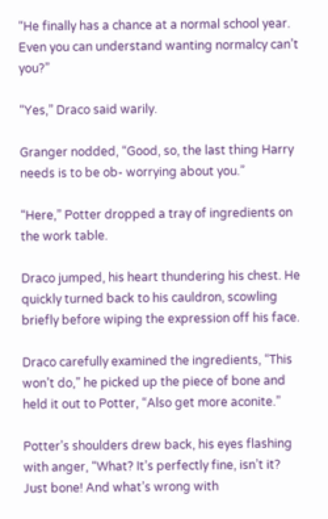“He finally has a chance at a normal school year. Even you can understand wanting normalcy can’t you?”

“Yes,” Draco said warily.

Granger nodded, “Good, so, the last thing Harry needs is to be ob- worrying about you.”

“Here,” Potter dropped a tray of ingredients on the work table.

Draco jumped, his heart thundering his chest. He quickly turned back to his cauldron, scowling briefly before wiping the expression off his face.

Draco carefully examined the ingredients, “This won’t do,” he picked up the piece of bone and held it out to Potter, “Also get more aconite.”

Potter’s shoulders drew back, his eyes flashing with anger, “What? It’s perfectly fine, isn’t it? Just bone! And what’s wrong with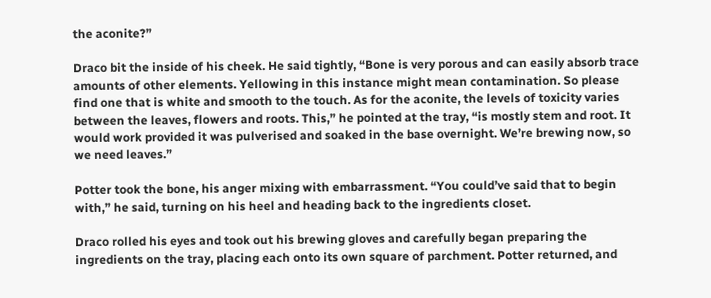the aconite?”

Draco bit the inside of his cheek. He said tightly, “Bone is very porous and can easily absorb trace amounts of other elements. Yellowing in this instance might mean contamination. So please find one that is white and smooth to the touch. As for the aconite, the levels of toxicity varies between the leaves, flowers and roots. This,” he pointed at the tray, “is mostly stem and root. It would work provided it was pulverised and soaked in the base overnight. We’re brewing now, so we need leaves.”

Potter took the bone, his anger mixing with embarrassment. “You could’ve said that to begin with,” he said, turning on his heel and heading back to the ingredients closet.

Draco rolled his eyes and took out his brewing gloves and carefully began preparing the ingredients on the tray, placing each onto its own square of parchment. Potter returned, and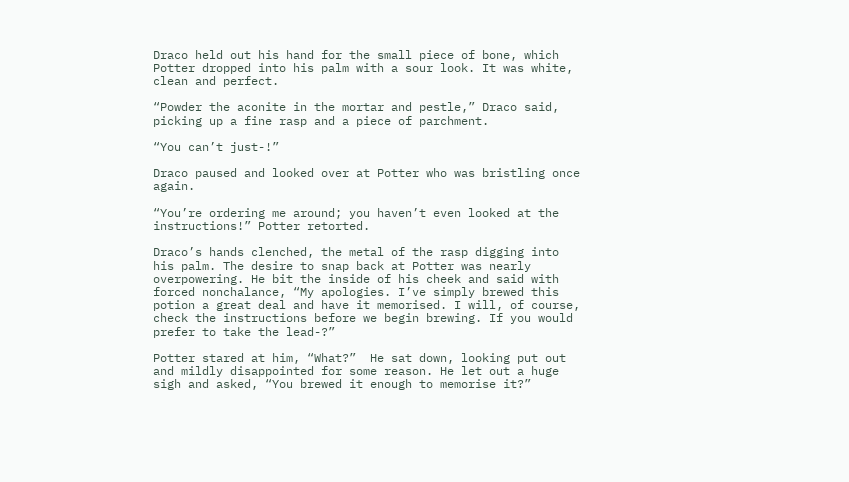Draco held out his hand for the small piece of bone, which Potter dropped into his palm with a sour look. It was white, clean and perfect.

“Powder the aconite in the mortar and pestle,” Draco said, picking up a fine rasp and a piece of parchment.

“You can’t just-!”

Draco paused and looked over at Potter who was bristling once again.

“You’re ordering me around; you haven’t even looked at the instructions!” Potter retorted.

Draco’s hands clenched, the metal of the rasp digging into his palm. The desire to snap back at Potter was nearly overpowering. He bit the inside of his cheek and said with forced nonchalance, “My apologies. I’ve simply brewed this potion a great deal and have it memorised. I will, of course, check the instructions before we begin brewing. If you would prefer to take the lead-?”

Potter stared at him, “What?”  He sat down, looking put out and mildly disappointed for some reason. He let out a huge sigh and asked, “You brewed it enough to memorise it?”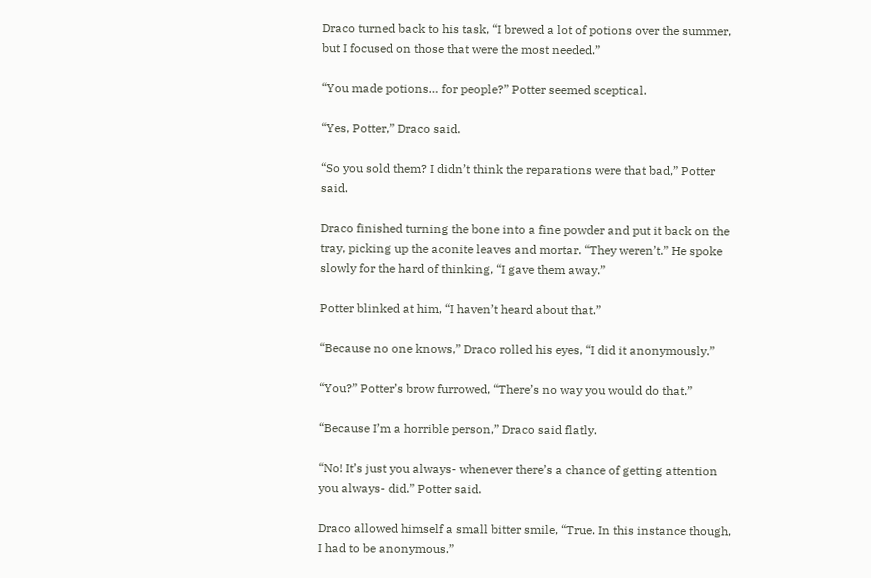Draco turned back to his task, “I brewed a lot of potions over the summer, but I focused on those that were the most needed.”

“You made potions… for people?” Potter seemed sceptical.

“Yes, Potter,” Draco said.

“So you sold them? I didn’t think the reparations were that bad,” Potter said.

Draco finished turning the bone into a fine powder and put it back on the tray, picking up the aconite leaves and mortar. “They weren’t.” He spoke slowly for the hard of thinking, “I gave them away.”

Potter blinked at him, “I haven’t heard about that.”

“Because no one knows,” Draco rolled his eyes, “I did it anonymously.”

“You?” Potter’s brow furrowed, “There’s no way you would do that.”

“Because I’m a horrible person,” Draco said flatly.

“No! It’s just you always- whenever there’s a chance of getting attention you always- did.” Potter said.

Draco allowed himself a small bitter smile, “True. In this instance though, I had to be anonymous.”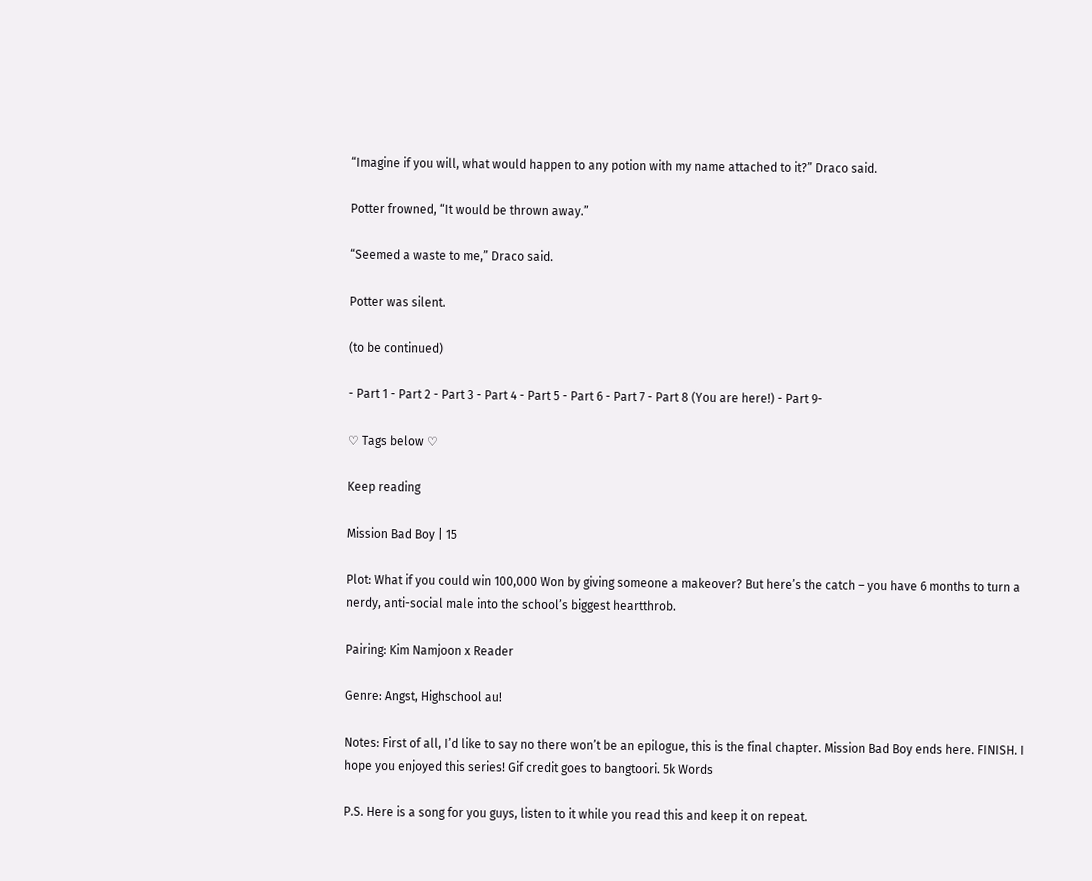“Imagine if you will, what would happen to any potion with my name attached to it?” Draco said.

Potter frowned, “It would be thrown away.”

“Seemed a waste to me,” Draco said.

Potter was silent.

(to be continued)

- Part 1 - Part 2 - Part 3 - Part 4 - Part 5 - Part 6 - Part 7 - Part 8 (You are here!) - Part 9-

♡ Tags below ♡

Keep reading

Mission Bad Boy | 15

Plot: What if you could win 100,000 Won by giving someone a makeover? But here’s the catch – you have 6 months to turn a nerdy, anti-social male into the school’s biggest heartthrob.

Pairing: Kim Namjoon x Reader

Genre: Angst, Highschool au!

Notes: First of all, I’d like to say no there won’t be an epilogue, this is the final chapter. Mission Bad Boy ends here. FINISH. I hope you enjoyed this series! Gif credit goes to bangtoori. 5k Words

P.S. Here is a song for you guys, listen to it while you read this and keep it on repeat.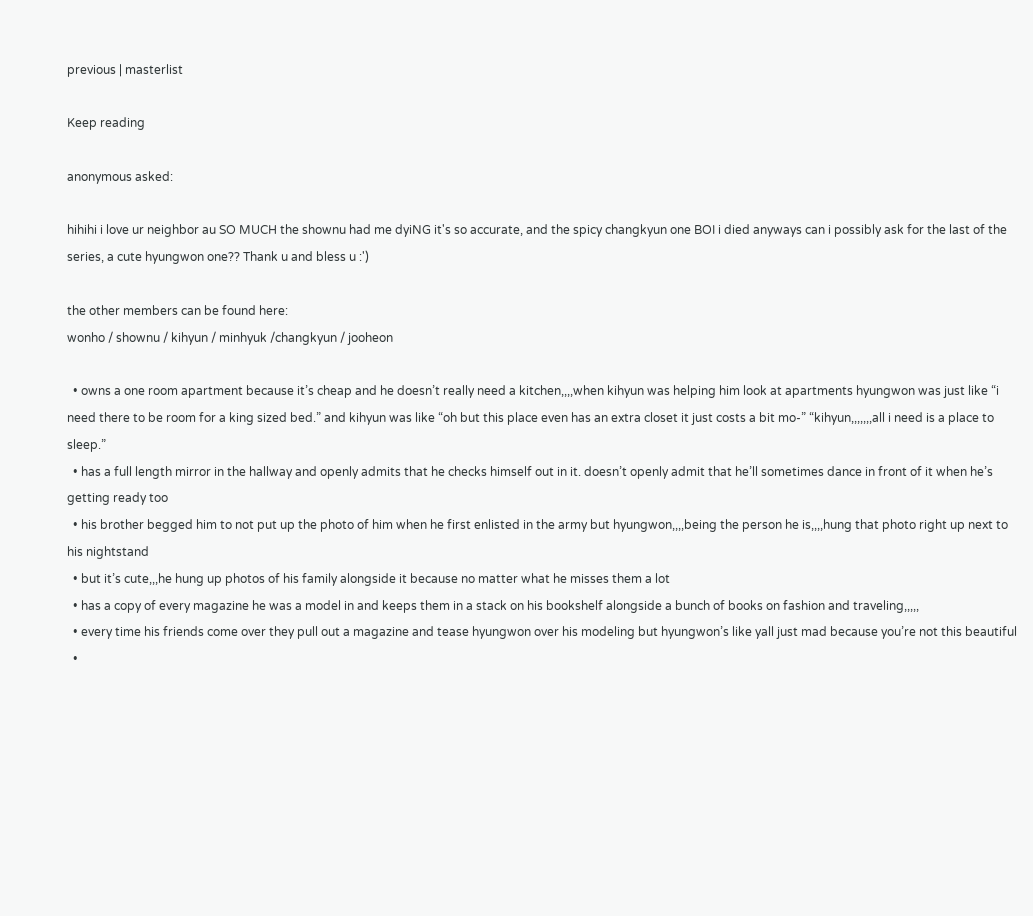previous | masterlist

Keep reading

anonymous asked:

hihihi i love ur neighbor au SO MUCH the shownu had me dyiNG it's so accurate, and the spicy changkyun one BOI i died anyways can i possibly ask for the last of the series, a cute hyungwon one?? Thank u and bless u :')

the other members can be found here:
wonho / shownu / kihyun / minhyuk /changkyun / jooheon

  • owns a one room apartment because it’s cheap and he doesn’t really need a kitchen,,,,when kihyun was helping him look at apartments hyungwon was just like “i need there to be room for a king sized bed.” and kihyun was like “oh but this place even has an extra closet it just costs a bit mo-” “kihyun,,,,,,,all i need is a place to sleep.”
  • has a full length mirror in the hallway and openly admits that he checks himself out in it. doesn’t openly admit that he’ll sometimes dance in front of it when he’s getting ready too
  • his brother begged him to not put up the photo of him when he first enlisted in the army but hyungwon,,,,being the person he is,,,,hung that photo right up next to his nightstand
  • but it’s cute,,,he hung up photos of his family alongside it because no matter what he misses them a lot
  • has a copy of every magazine he was a model in and keeps them in a stack on his bookshelf alongside a bunch of books on fashion and traveling,,,,,
  • every time his friends come over they pull out a magazine and tease hyungwon over his modeling but hyungwon’s like yall just mad because you’re not this beautiful
  •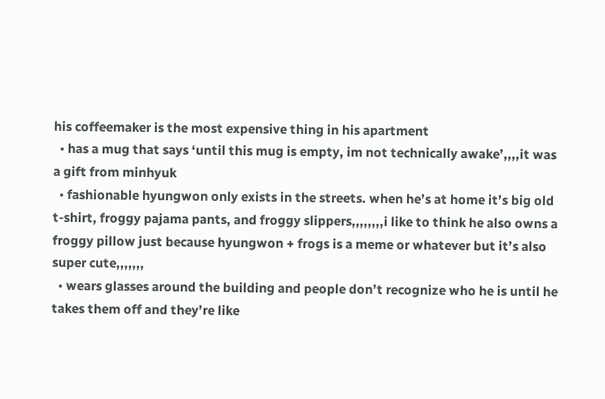his coffeemaker is the most expensive thing in his apartment
  • has a mug that says ‘until this mug is empty, im not technically awake’,,,,it was a gift from minhyuk
  • fashionable hyungwon only exists in the streets. when he’s at home it’s big old t-shirt, froggy pajama pants, and froggy slippers,,,,,,,,i like to think he also owns a froggy pillow just because hyungwon + frogs is a meme or whatever but it’s also super cute,,,,,,,
  • wears glasses around the building and people don’t recognize who he is until he takes them off and they’re like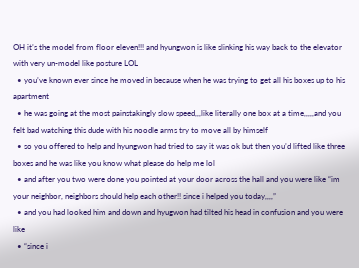OH it’s the model from floor eleven!!! and hyungwon is like slinking his way back to the elevator with very un-model like posture LOL
  • you’ve known ever since he moved in because when he was trying to get all his boxes up to his apartment
  • he was going at the most painstakingly slow speed,,,like literally one box at a time,,,,,and you felt bad watching this dude with his noodle arms try to move all by himself
  • so you offered to help and hyungwon had tried to say it was ok but then you’d lifted like three boxes and he was like you know what please do help me lol
  • and after you two were done you pointed at your door across the hall and you were like “im your neighbor, neighbors should help each other!! since i helped you today,,,,”
  • and you had looked him and down and hyugwon had tilted his head in confusion and you were like
  • “since i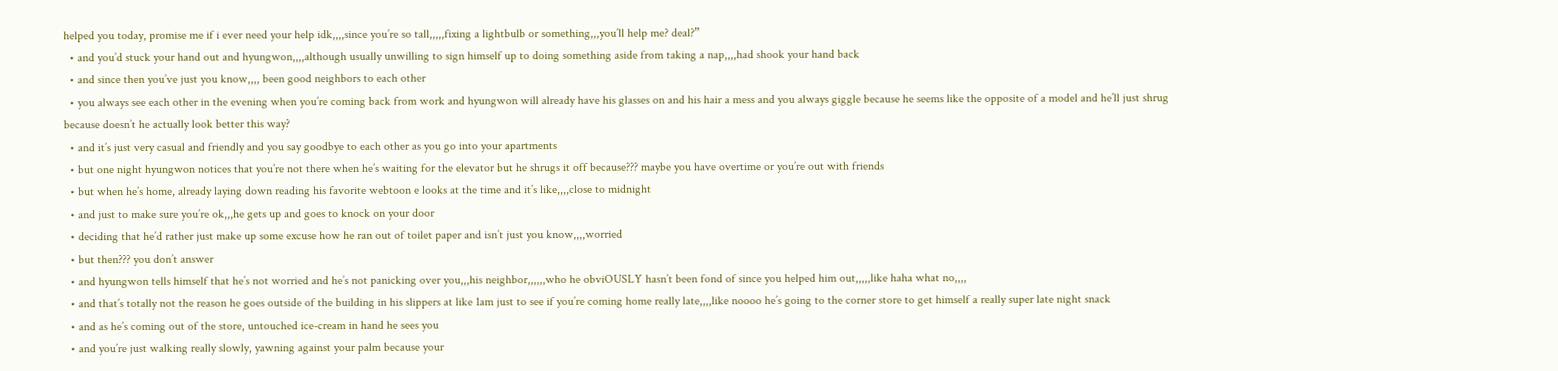helped you today, promise me if i ever need your help idk,,,,since you’re so tall,,,,,fixing a lightbulb or something,,,you’ll help me? deal?”
  • and you’d stuck your hand out and hyungwon,,,,although usually unwilling to sign himself up to doing something aside from taking a nap,,,,had shook your hand back
  • and since then you’ve just you know,,,, been good neighbors to each other
  • you always see each other in the evening when you’re coming back from work and hyungwon will already have his glasses on and his hair a mess and you always giggle because he seems like the opposite of a model and he’ll just shrug because doesn’t he actually look better this way?
  • and it’s just very casual and friendly and you say goodbye to each other as you go into your apartments
  • but one night hyungwon notices that you’re not there when he’s waiting for the elevator but he shrugs it off because??? maybe you have overtime or you’re out with friends
  • but when he’s home, already laying down reading his favorite webtoon e looks at the time and it’s like,,,,close to midnight
  • and just to make sure you’re ok,,,he gets up and goes to knock on your door
  • deciding that he’d rather just make up some excuse how he ran out of toilet paper and isn’t just you know,,,,worried
  • but then??? you don’t answer
  • and hyungwon tells himself that he’s not worried and he’s not panicking over you,,,his neighbor,,,,,,who he obviOUSLY hasn’t been fond of since you helped him out,,,,,like haha what no,,,,
  • and that’s totally not the reason he goes outside of the building in his slippers at like 1am just to see if you’re coming home really late,,,,like noooo he’s going to the corner store to get himself a really super late night snack
  • and as he’s coming out of the store, untouched ice-cream in hand he sees you
  • and you’re just walking really slowly, yawning against your palm because your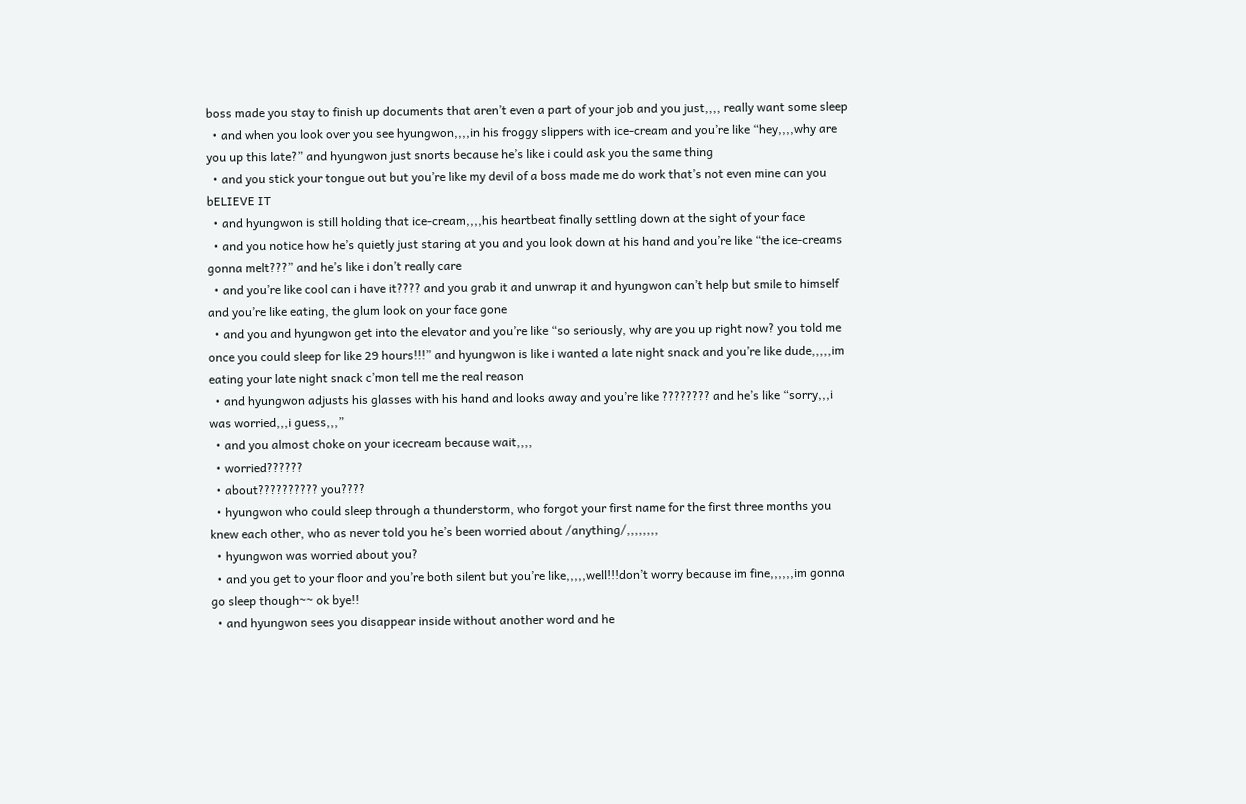boss made you stay to finish up documents that aren’t even a part of your job and you just,,,, really want some sleep
  • and when you look over you see hyungwon,,,,in his froggy slippers with ice-cream and you’re like “hey,,,,why are you up this late?” and hyungwon just snorts because he’s like i could ask you the same thing
  • and you stick your tongue out but you’re like my devil of a boss made me do work that’s not even mine can you bELIEVE IT
  • and hyungwon is still holding that ice-cream,,,,his heartbeat finally settling down at the sight of your face
  • and you notice how he’s quietly just staring at you and you look down at his hand and you’re like “the ice-creams gonna melt???” and he’s like i don’t really care
  • and you’re like cool can i have it???? and you grab it and unwrap it and hyungwon can’t help but smile to himself and you’re like eating, the glum look on your face gone
  • and you and hyungwon get into the elevator and you’re like “so seriously, why are you up right now? you told me once you could sleep for like 29 hours!!!” and hyungwon is like i wanted a late night snack and you’re like dude,,,,,im eating your late night snack c’mon tell me the real reason
  • and hyungwon adjusts his glasses with his hand and looks away and you’re like ???????? and he’s like “sorry,,,i was worried,,,i guess,,,”
  • and you almost choke on your icecream because wait,,,,
  • worried??????
  • about?????????? you????
  • hyungwon who could sleep through a thunderstorm, who forgot your first name for the first three months you knew each other, who as never told you he’s been worried about /anything/,,,,,,,,
  • hyungwon was worried about you?
  • and you get to your floor and you’re both silent but you’re like,,,,,well!!!don’t worry because im fine,,,,,,im gonna go sleep though~~ ok bye!!
  • and hyungwon sees you disappear inside without another word and he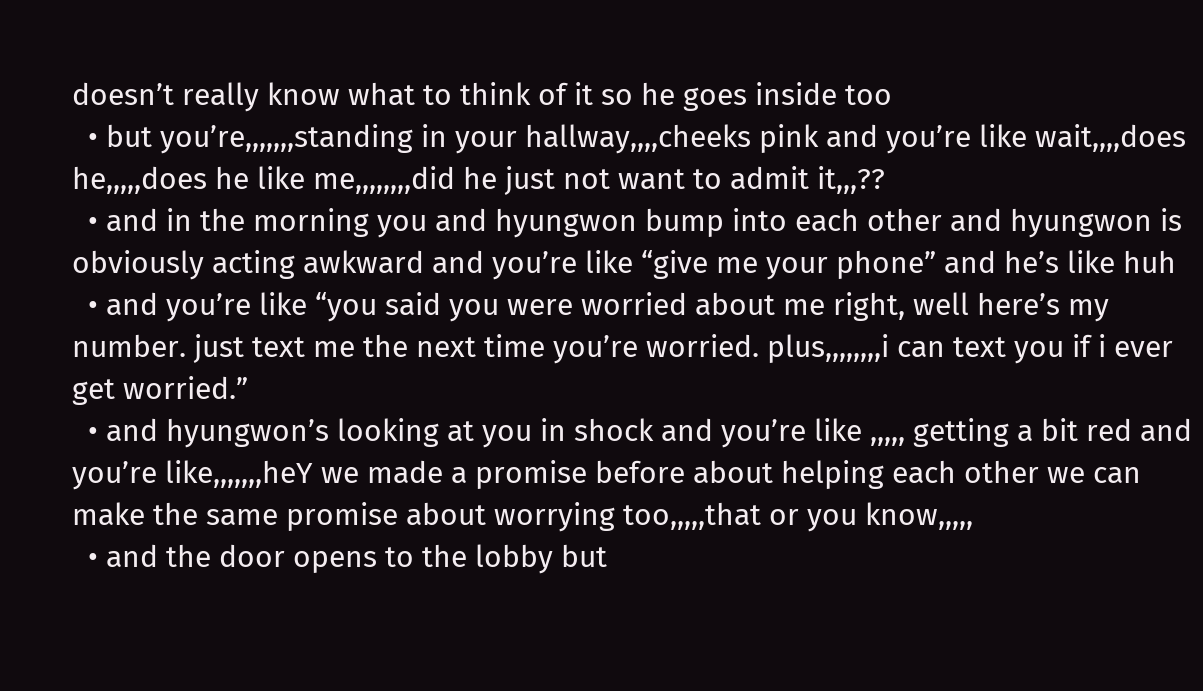doesn’t really know what to think of it so he goes inside too
  • but you’re,,,,,,,standing in your hallway,,,,cheeks pink and you’re like wait,,,,does he,,,,,does he like me,,,,,,,,did he just not want to admit it,,,??
  • and in the morning you and hyungwon bump into each other and hyungwon is obviously acting awkward and you’re like “give me your phone” and he’s like huh
  • and you’re like “you said you were worried about me right, well here’s my number. just text me the next time you’re worried. plus,,,,,,,,i can text you if i ever get worried.”
  • and hyungwon’s looking at you in shock and you’re like ,,,,, getting a bit red and you’re like,,,,,,,heY we made a promise before about helping each other we can make the same promise about worrying too,,,,,that or you know,,,,,
  • and the door opens to the lobby but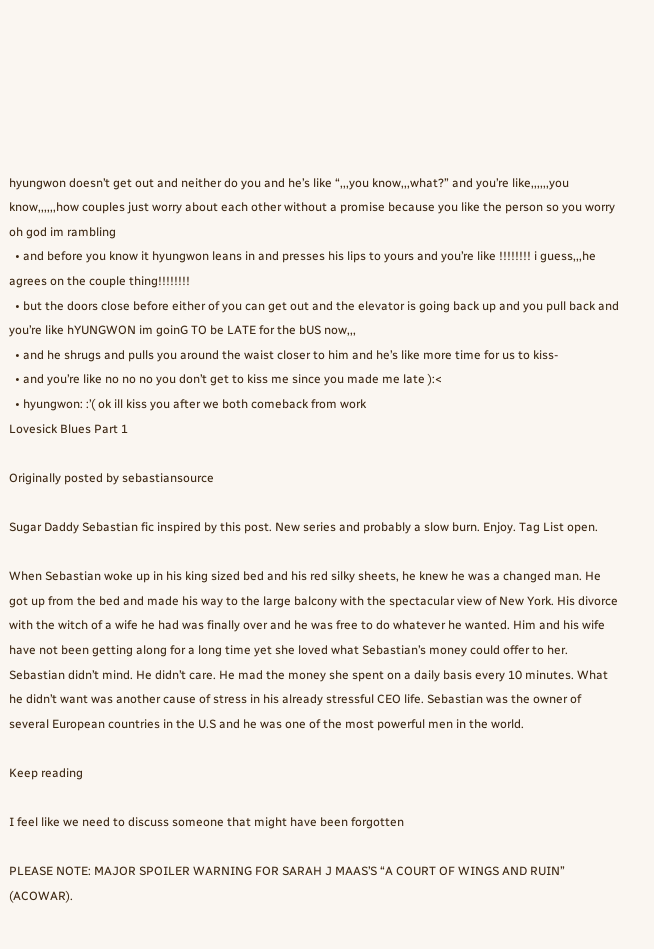hyungwon doesn’t get out and neither do you and he’s like “,,,you know,,,what?” and you’re like,,,,,,you know,,,,,,how couples just worry about each other without a promise because you like the person so you worry oh god im rambling
  • and before you know it hyungwon leans in and presses his lips to yours and you’re like !!!!!!!! i guess,,,he agrees on the couple thing!!!!!!!!
  • but the doors close before either of you can get out and the elevator is going back up and you pull back and you’re like hYUNGWON im goinG TO be LATE for the bUS now,,,
  • and he shrugs and pulls you around the waist closer to him and he’s like more time for us to kiss-
  • and you’re like no no no you don’t get to kiss me since you made me late ):<
  • hyungwon: :’( ok ill kiss you after we both comeback from work
Lovesick Blues Part 1

Originally posted by sebastiansource

Sugar Daddy Sebastian fic inspired by this post. New series and probably a slow burn. Enjoy. Tag List open.

When Sebastian woke up in his king sized bed and his red silky sheets, he knew he was a changed man. He got up from the bed and made his way to the large balcony with the spectacular view of New York. His divorce with the witch of a wife he had was finally over and he was free to do whatever he wanted. Him and his wife have not been getting along for a long time yet she loved what Sebastian’s money could offer to her. Sebastian didn’t mind. He didn’t care. He mad the money she spent on a daily basis every 10 minutes. What he didn’t want was another cause of stress in his already stressful CEO life. Sebastian was the owner of several European countries in the U.S and he was one of the most powerful men in the world.

Keep reading

I feel like we need to discuss someone that might have been forgotten

PLEASE NOTE: MAJOR SPOILER WARNING FOR SARAH J MAAS’S “A COURT OF WINGS AND RUIN” (ACOWAR).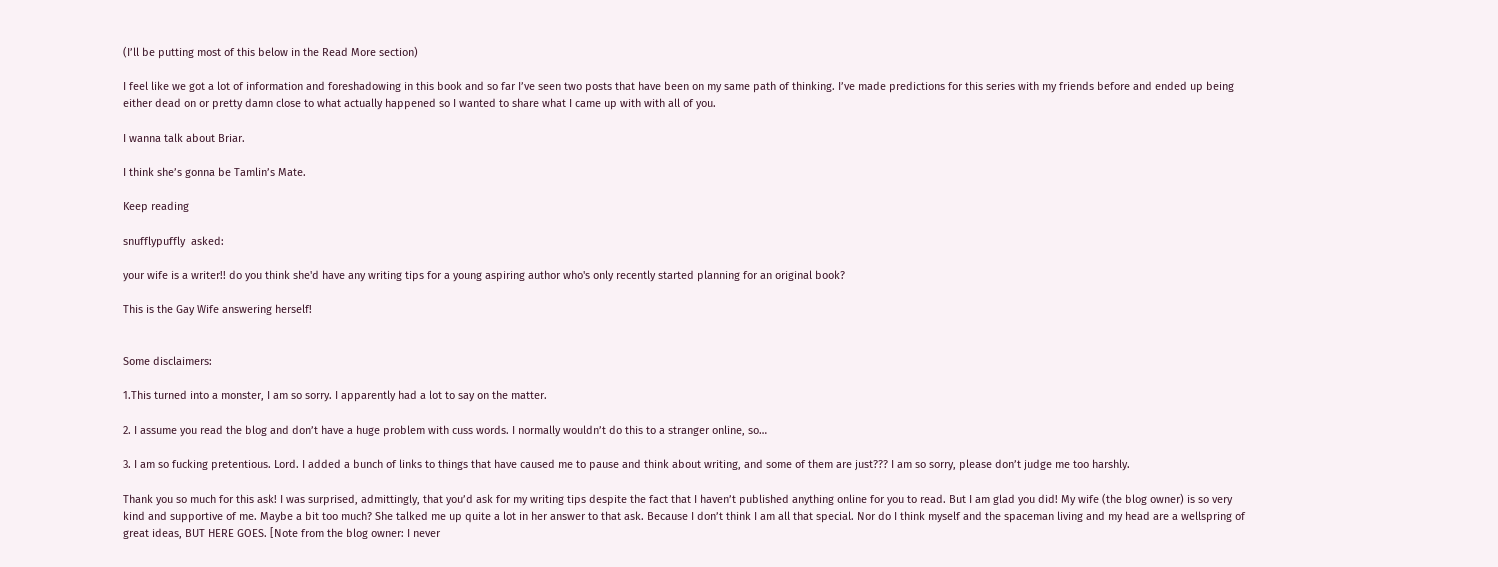(I’ll be putting most of this below in the Read More section)

I feel like we got a lot of information and foreshadowing in this book and so far I’ve seen two posts that have been on my same path of thinking. I’ve made predictions for this series with my friends before and ended up being either dead on or pretty damn close to what actually happened so I wanted to share what I came up with with all of you.

I wanna talk about Briar.

I think she’s gonna be Tamlin’s Mate.

Keep reading

snufflypuffly  asked:

your wife is a writer!! do you think she'd have any writing tips for a young aspiring author who's only recently started planning for an original book?

This is the Gay Wife answering herself!


Some disclaimers:

1.This turned into a monster, I am so sorry. I apparently had a lot to say on the matter.

2. I assume you read the blog and don’t have a huge problem with cuss words. I normally wouldn’t do this to a stranger online, so…

3. I am so fucking pretentious. Lord. I added a bunch of links to things that have caused me to pause and think about writing, and some of them are just??? I am so sorry, please don’t judge me too harshly.

Thank you so much for this ask! I was surprised, admittingly, that you’d ask for my writing tips despite the fact that I haven’t published anything online for you to read. But I am glad you did! My wife (the blog owner) is so very kind and supportive of me. Maybe a bit too much? She talked me up quite a lot in her answer to that ask. Because I don’t think I am all that special. Nor do I think myself and the spaceman living and my head are a wellspring of great ideas, BUT HERE GOES. [Note from the blog owner: I never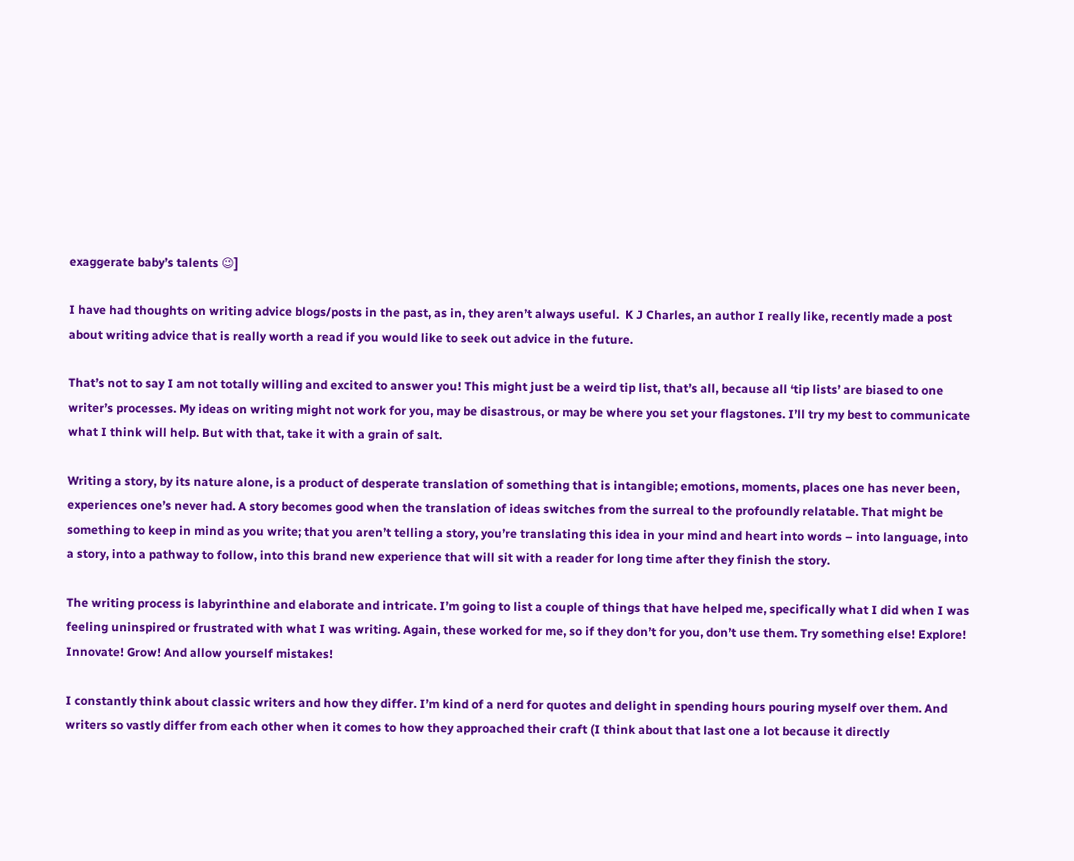exaggerate baby’s talents 😉]

I have had thoughts on writing advice blogs/posts in the past, as in, they aren’t always useful.  K J Charles, an author I really like, recently made a post about writing advice that is really worth a read if you would like to seek out advice in the future.

That’s not to say I am not totally willing and excited to answer you! This might just be a weird tip list, that’s all, because all ‘tip lists’ are biased to one writer’s processes. My ideas on writing might not work for you, may be disastrous, or may be where you set your flagstones. I’ll try my best to communicate what I think will help. But with that, take it with a grain of salt.

Writing a story, by its nature alone, is a product of desperate translation of something that is intangible; emotions, moments, places one has never been, experiences one’s never had. A story becomes good when the translation of ideas switches from the surreal to the profoundly relatable. That might be something to keep in mind as you write; that you aren’t telling a story, you’re translating this idea in your mind and heart into words – into language, into a story, into a pathway to follow, into this brand new experience that will sit with a reader for long time after they finish the story.

The writing process is labyrinthine and elaborate and intricate. I’m going to list a couple of things that have helped me, specifically what I did when I was feeling uninspired or frustrated with what I was writing. Again, these worked for me, so if they don’t for you, don’t use them. Try something else! Explore! Innovate! Grow! And allow yourself mistakes!

I constantly think about classic writers and how they differ. I’m kind of a nerd for quotes and delight in spending hours pouring myself over them. And writers so vastly differ from each other when it comes to how they approached their craft (I think about that last one a lot because it directly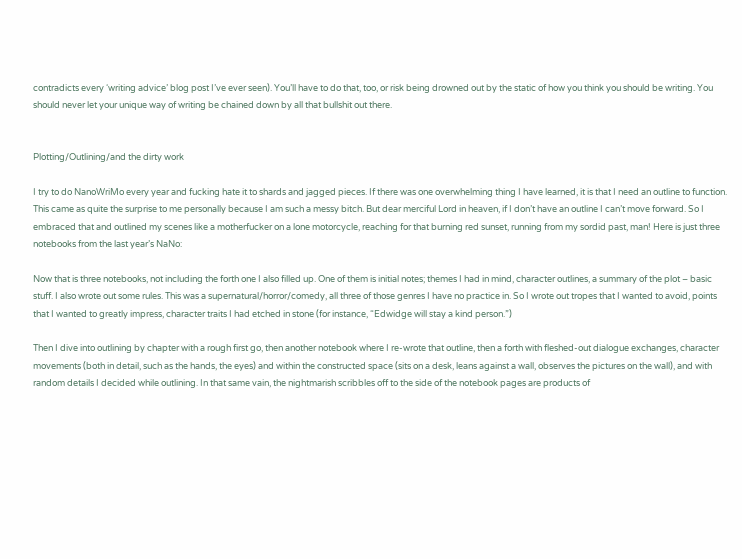contradicts every ‘writing advice’ blog post I’ve ever seen). You’ll have to do that, too, or risk being drowned out by the static of how you think you should be writing. You should never let your unique way of writing be chained down by all that bullshit out there.


Plotting/Outlining/and the dirty work

I try to do NanoWriMo every year and fucking hate it to shards and jagged pieces. If there was one overwhelming thing I have learned, it is that I need an outline to function. This came as quite the surprise to me personally because I am such a messy bitch. But dear merciful Lord in heaven, if I don’t have an outline I can’t move forward. So I embraced that and outlined my scenes like a motherfucker on a lone motorcycle, reaching for that burning red sunset, running from my sordid past, man! Here is just three notebooks from the last year’s NaNo:

Now that is three notebooks, not including the forth one I also filled up. One of them is initial notes; themes I had in mind, character outlines, a summary of the plot – basic stuff. I also wrote out some rules. This was a supernatural/horror/comedy, all three of those genres I have no practice in. So I wrote out tropes that I wanted to avoid, points that I wanted to greatly impress, character traits I had etched in stone (for instance, “Edwidge will stay a kind person.”)

Then I dive into outlining by chapter with a rough first go, then another notebook where I re-wrote that outline, then a forth with fleshed-out dialogue exchanges, character movements (both in detail, such as the hands, the eyes) and within the constructed space (sits on a desk, leans against a wall, observes the pictures on the wall), and with random details I decided while outlining. In that same vain, the nightmarish scribbles off to the side of the notebook pages are products of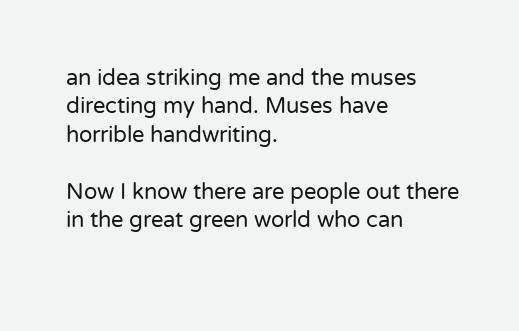an idea striking me and the muses directing my hand. Muses have horrible handwriting.

Now I know there are people out there in the great green world who can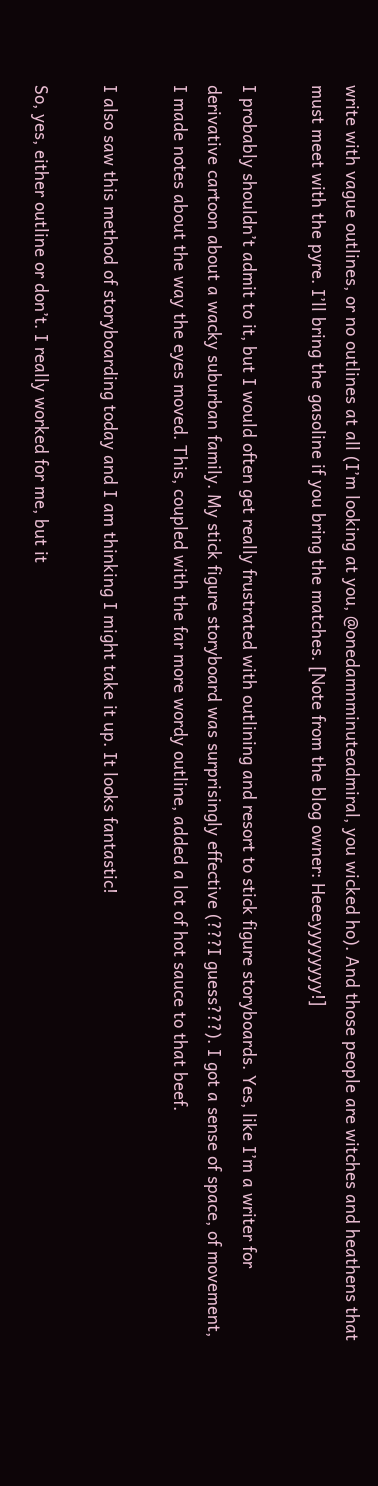write with vague outlines, or no outlines at all (I’m looking at you, @onedamnminuteadmiral, you wicked ho). And those people are witches and heathens that must meet with the pyre. I’ll bring the gasoline if you bring the matches. [Note from the blog owner: Heeeyyyyyyyy!]

I probably shouldn’t admit to it, but I would often get really frustrated with outlining and resort to stick figure storyboards. Yes, like I’m a writer for derivative cartoon about a wacky suburban family. My stick figure storyboard was surprisingly effective (???I guess???). I got a sense of space, of movement, I made notes about the way the eyes moved. This, coupled with the far more wordy outline, added a lot of hot sauce to that beef.

I also saw this method of storyboarding today and I am thinking I might take it up. It looks fantastic!

So, yes, either outline or don’t. I really worked for me, but it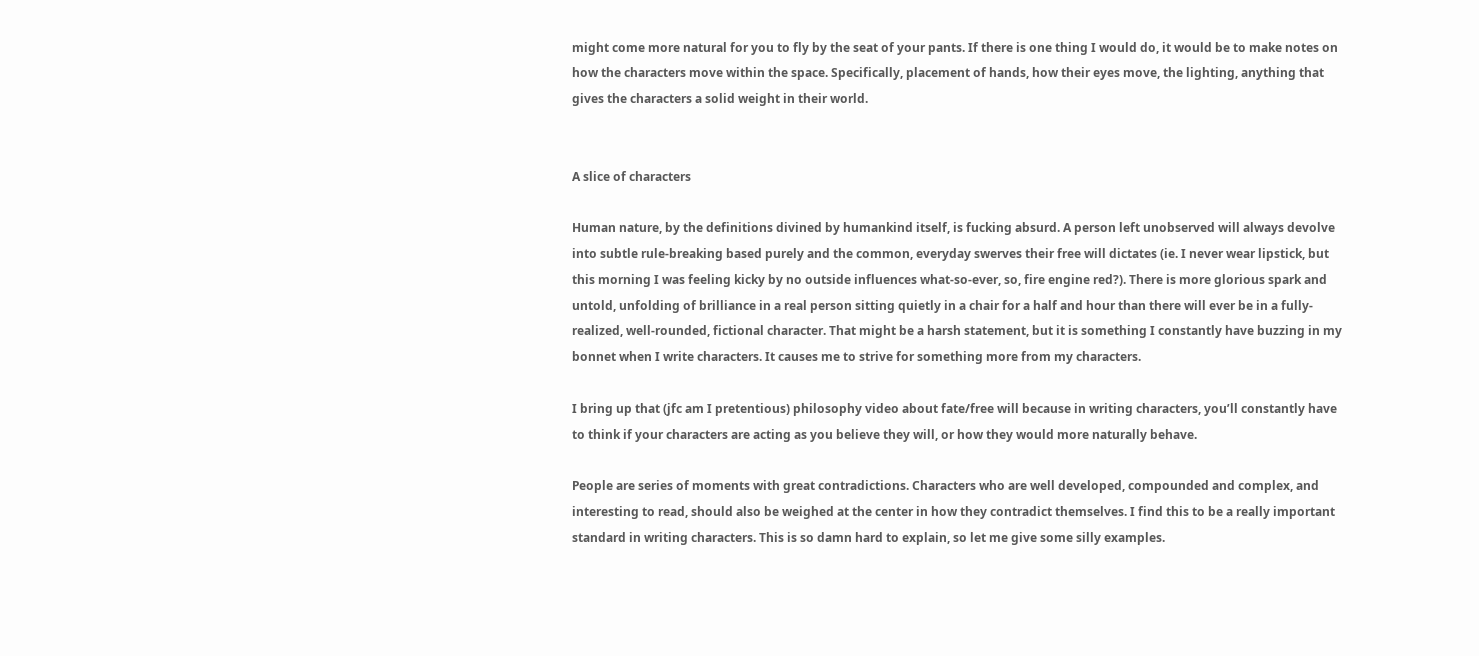might come more natural for you to fly by the seat of your pants. If there is one thing I would do, it would be to make notes on how the characters move within the space. Specifically, placement of hands, how their eyes move, the lighting, anything that gives the characters a solid weight in their world.


A slice of characters

Human nature, by the definitions divined by humankind itself, is fucking absurd. A person left unobserved will always devolve into subtle rule-breaking based purely and the common, everyday swerves their free will dictates (ie. I never wear lipstick, but this morning I was feeling kicky by no outside influences what-so-ever, so, fire engine red?). There is more glorious spark and untold, unfolding of brilliance in a real person sitting quietly in a chair for a half and hour than there will ever be in a fully-realized, well-rounded, fictional character. That might be a harsh statement, but it is something I constantly have buzzing in my bonnet when I write characters. It causes me to strive for something more from my characters.

I bring up that (jfc am I pretentious) philosophy video about fate/free will because in writing characters, you’ll constantly have to think if your characters are acting as you believe they will, or how they would more naturally behave.

People are series of moments with great contradictions. Characters who are well developed, compounded and complex, and interesting to read, should also be weighed at the center in how they contradict themselves. I find this to be a really important standard in writing characters. This is so damn hard to explain, so let me give some silly examples.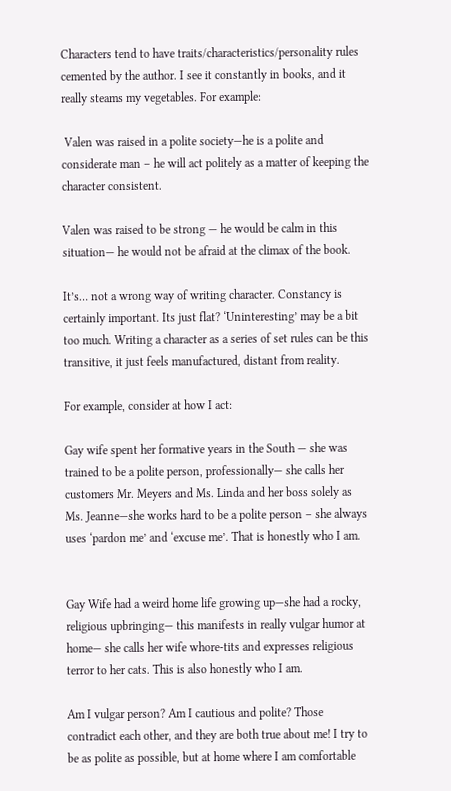Characters tend to have traits/characteristics/personality rules cemented by the author. I see it constantly in books, and it really steams my vegetables. For example:

 Valen was raised in a polite society—he is a polite and considerate man – he will act politely as a matter of keeping the character consistent.

Valen was raised to be strong — he would be calm in this situation— he would not be afraid at the climax of the book.

It’s… not a wrong way of writing character. Constancy is certainly important. Its just flat? ‘Uninteresting’ may be a bit too much. Writing a character as a series of set rules can be this transitive, it just feels manufactured, distant from reality.

For example, consider at how I act:

Gay wife spent her formative years in the South — she was trained to be a polite person, professionally— she calls her customers Mr. Meyers and Ms. Linda and her boss solely as Ms. Jeanne—she works hard to be a polite person – she always uses ‘pardon me’ and ‘excuse me’. That is honestly who I am.


Gay Wife had a weird home life growing up—she had a rocky, religious upbringing— this manifests in really vulgar humor at home— she calls her wife whore-tits and expresses religious terror to her cats. This is also honestly who I am.

Am I vulgar person? Am I cautious and polite? Those contradict each other, and they are both true about me! I try to be as polite as possible, but at home where I am comfortable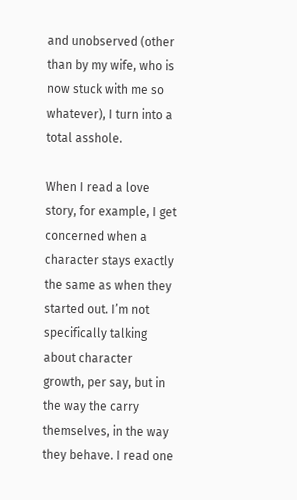and unobserved (other than by my wife, who is now stuck with me so whatever), I turn into a total asshole.

When I read a love story, for example, I get concerned when a character stays exactly the same as when they started out. I’m not specifically talking about character growth, per say, but in the way the carry themselves, in the way they behave. I read one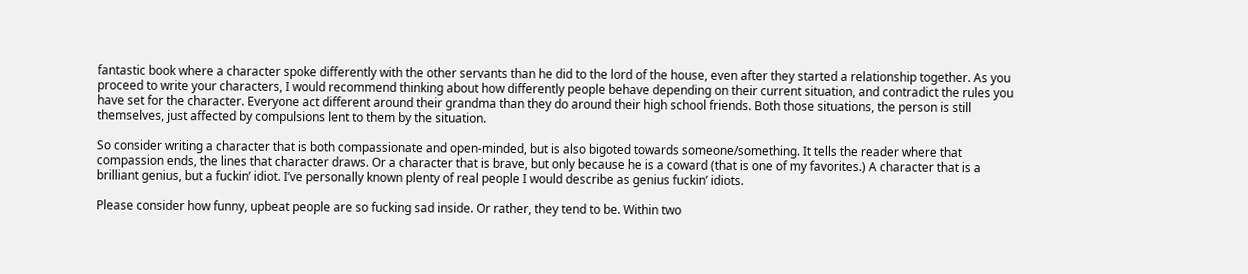fantastic book where a character spoke differently with the other servants than he did to the lord of the house, even after they started a relationship together. As you proceed to write your characters, I would recommend thinking about how differently people behave depending on their current situation, and contradict the rules you have set for the character. Everyone act different around their grandma than they do around their high school friends. Both those situations, the person is still themselves, just affected by compulsions lent to them by the situation.

So consider writing a character that is both compassionate and open-minded, but is also bigoted towards someone/something. It tells the reader where that compassion ends, the lines that character draws. Or a character that is brave, but only because he is a coward (that is one of my favorites.) A character that is a brilliant genius, but a fuckin’ idiot. I’ve personally known plenty of real people I would describe as genius fuckin’ idiots.

Please consider how funny, upbeat people are so fucking sad inside. Or rather, they tend to be. Within two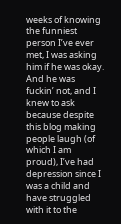weeks of knowing the funniest person I’ve ever met, I was asking him if he was okay. And he was fuckin’ not, and I knew to ask because despite this blog making people laugh (of which I am proud), I’ve had depression since I was a child and have struggled with it to the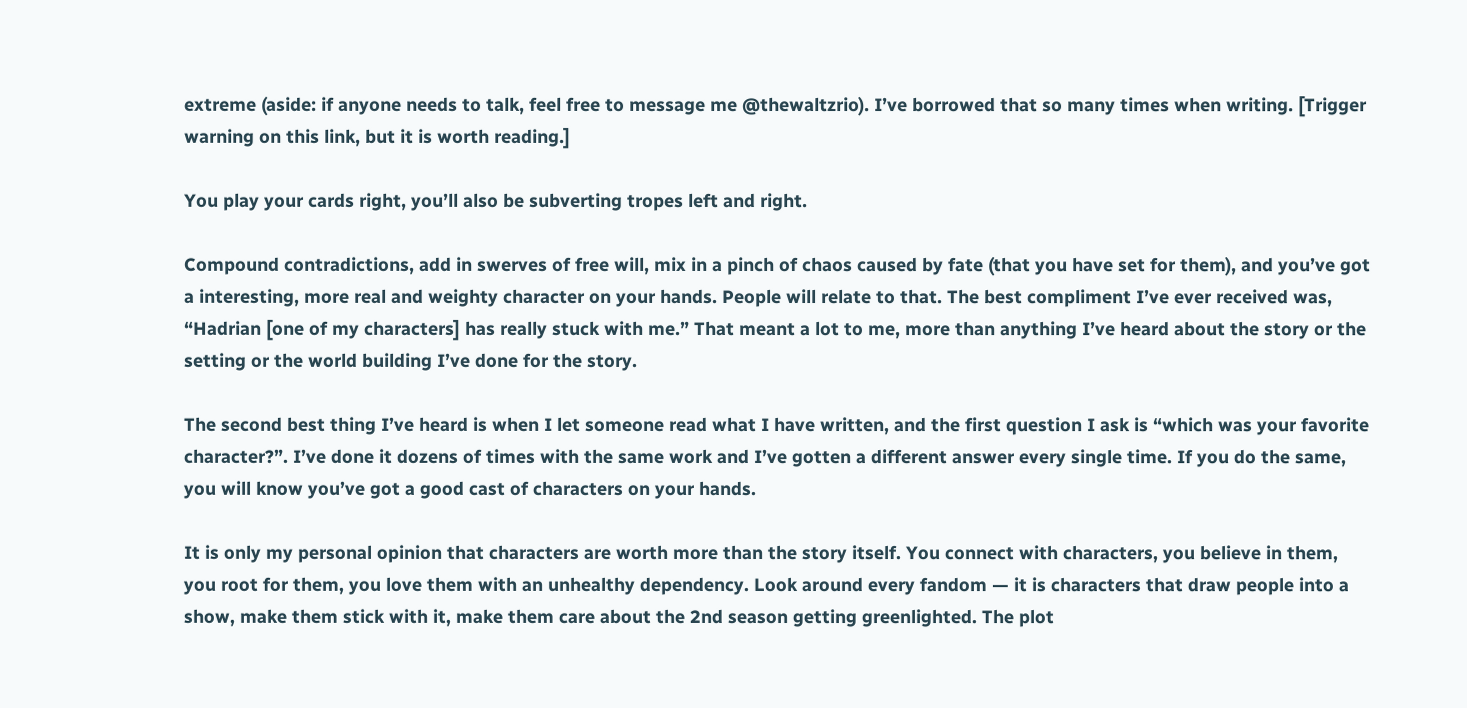extreme (aside: if anyone needs to talk, feel free to message me @thewaltzrio). I’ve borrowed that so many times when writing. [Trigger warning on this link, but it is worth reading.]

You play your cards right, you’ll also be subverting tropes left and right.

Compound contradictions, add in swerves of free will, mix in a pinch of chaos caused by fate (that you have set for them), and you’ve got a interesting, more real and weighty character on your hands. People will relate to that. The best compliment I’ve ever received was, “Hadrian [one of my characters] has really stuck with me.” That meant a lot to me, more than anything I’ve heard about the story or the setting or the world building I’ve done for the story.

The second best thing I’ve heard is when I let someone read what I have written, and the first question I ask is “which was your favorite character?”. I’ve done it dozens of times with the same work and I’ve gotten a different answer every single time. If you do the same, you will know you’ve got a good cast of characters on your hands.

It is only my personal opinion that characters are worth more than the story itself. You connect with characters, you believe in them, you root for them, you love them with an unhealthy dependency. Look around every fandom — it is characters that draw people into a show, make them stick with it, make them care about the 2nd season getting greenlighted. The plot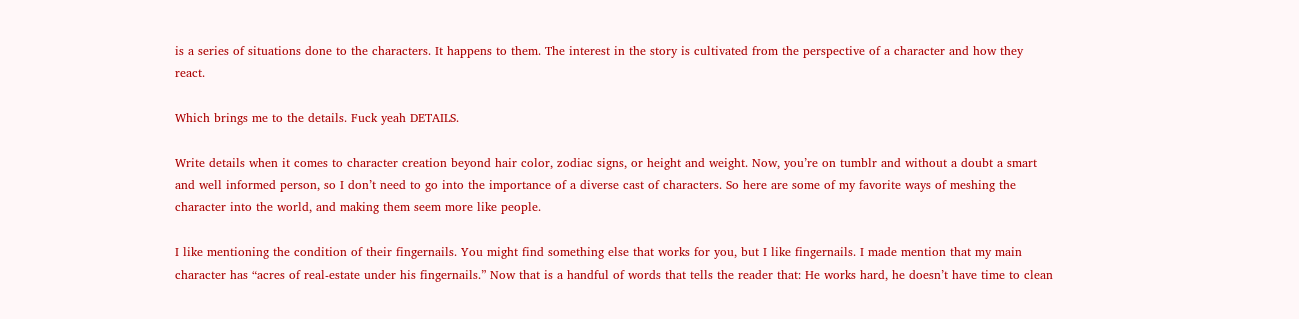is a series of situations done to the characters. It happens to them. The interest in the story is cultivated from the perspective of a character and how they react.

Which brings me to the details. Fuck yeah DETAILS.

Write details when it comes to character creation beyond hair color, zodiac signs, or height and weight. Now, you’re on tumblr and without a doubt a smart and well informed person, so I don’t need to go into the importance of a diverse cast of characters. So here are some of my favorite ways of meshing the character into the world, and making them seem more like people.

I like mentioning the condition of their fingernails. You might find something else that works for you, but I like fingernails. I made mention that my main character has “acres of real-estate under his fingernails.” Now that is a handful of words that tells the reader that: He works hard, he doesn’t have time to clean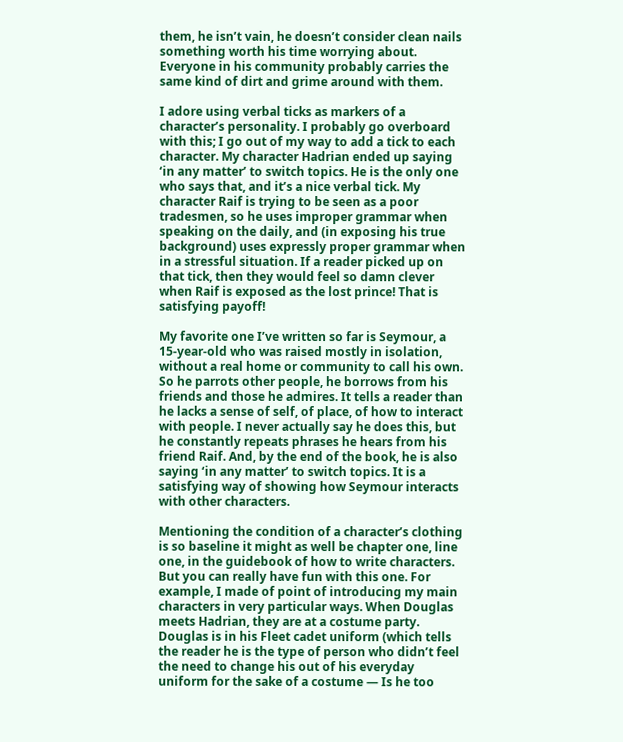them, he isn’t vain, he doesn’t consider clean nails something worth his time worrying about. Everyone in his community probably carries the same kind of dirt and grime around with them.

I adore using verbal ticks as markers of a character’s personality. I probably go overboard with this; I go out of my way to add a tick to each character. My character Hadrian ended up saying ‘in any matter’ to switch topics. He is the only one who says that, and it’s a nice verbal tick. My character Raif is trying to be seen as a poor tradesmen, so he uses improper grammar when speaking on the daily, and (in exposing his true background) uses expressly proper grammar when in a stressful situation. If a reader picked up on that tick, then they would feel so damn clever when Raif is exposed as the lost prince! That is satisfying payoff!

My favorite one I’ve written so far is Seymour, a 15-year-old who was raised mostly in isolation, without a real home or community to call his own. So he parrots other people, he borrows from his friends and those he admires. It tells a reader than he lacks a sense of self, of place, of how to interact with people. I never actually say he does this, but he constantly repeats phrases he hears from his friend Raif. And, by the end of the book, he is also saying ‘in any matter’ to switch topics. It is a satisfying way of showing how Seymour interacts with other characters.

Mentioning the condition of a character’s clothing is so baseline it might as well be chapter one, line one, in the guidebook of how to write characters. But you can really have fun with this one. For example, I made of point of introducing my main characters in very particular ways. When Douglas meets Hadrian, they are at a costume party. Douglas is in his Fleet cadet uniform (which tells the reader he is the type of person who didn’t feel the need to change his out of his everyday uniform for the sake of a costume — Is he too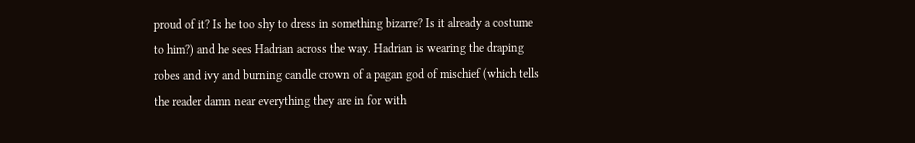proud of it? Is he too shy to dress in something bizarre? Is it already a costume to him?) and he sees Hadrian across the way. Hadrian is wearing the draping robes and ivy and burning candle crown of a pagan god of mischief (which tells the reader damn near everything they are in for with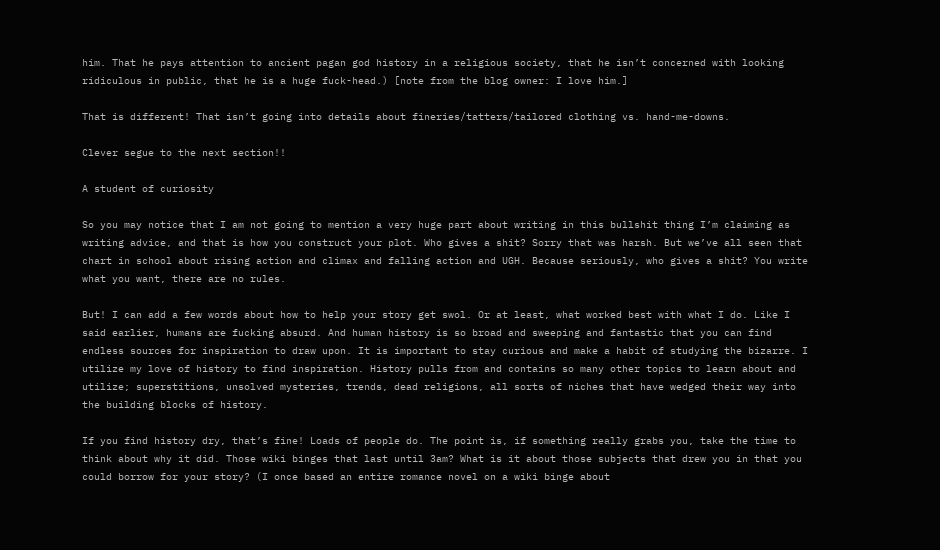him. That he pays attention to ancient pagan god history in a religious society, that he isn’t concerned with looking ridiculous in public, that he is a huge fuck-head.) [note from the blog owner: I love him.]

That is different! That isn’t going into details about fineries/tatters/tailored clothing vs. hand-me-downs.

Clever segue to the next section!!

A student of curiosity

So you may notice that I am not going to mention a very huge part about writing in this bullshit thing I’m claiming as writing advice, and that is how you construct your plot. Who gives a shit? Sorry that was harsh. But we’ve all seen that chart in school about rising action and climax and falling action and UGH. Because seriously, who gives a shit? You write what you want, there are no rules.

But! I can add a few words about how to help your story get swol. Or at least, what worked best with what I do. Like I said earlier, humans are fucking absurd. And human history is so broad and sweeping and fantastic that you can find endless sources for inspiration to draw upon. It is important to stay curious and make a habit of studying the bizarre. I utilize my love of history to find inspiration. History pulls from and contains so many other topics to learn about and utilize; superstitions, unsolved mysteries, trends, dead religions, all sorts of niches that have wedged their way into the building blocks of history.

If you find history dry, that’s fine! Loads of people do. The point is, if something really grabs you, take the time to think about why it did. Those wiki binges that last until 3am? What is it about those subjects that drew you in that you could borrow for your story? (I once based an entire romance novel on a wiki binge about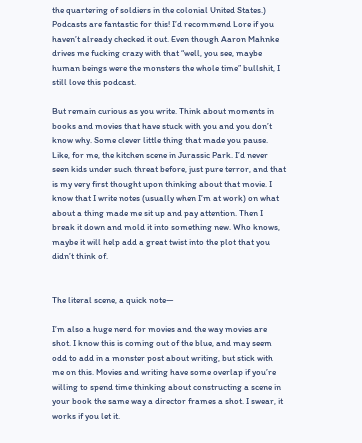the quartering of soldiers in the colonial United States.) Podcasts are fantastic for this! I’d recommend Lore if you haven’t already checked it out. Even though Aaron Mahnke drives me fucking crazy with that “well, you see, maybe human beings were the monsters the whole time” bullshit, I still love this podcast.

But remain curious as you write. Think about moments in books and movies that have stuck with you and you don’t know why. Some clever little thing that made you pause. Like, for me, the kitchen scene in Jurassic Park. I’d never seen kids under such threat before, just pure terror, and that is my very first thought upon thinking about that movie. I know that I write notes (usually when I’m at work) on what about a thing made me sit up and pay attention. Then I break it down and mold it into something new. Who knows, maybe it will help add a great twist into the plot that you didn’t think of.


The literal scene, a quick note—

I’m also a huge nerd for movies and the way movies are shot. I know this is coming out of the blue, and may seem odd to add in a monster post about writing, but stick with me on this. Movies and writing have some overlap if you’re willing to spend time thinking about constructing a scene in your book the same way a director frames a shot. I swear, it works if you let it.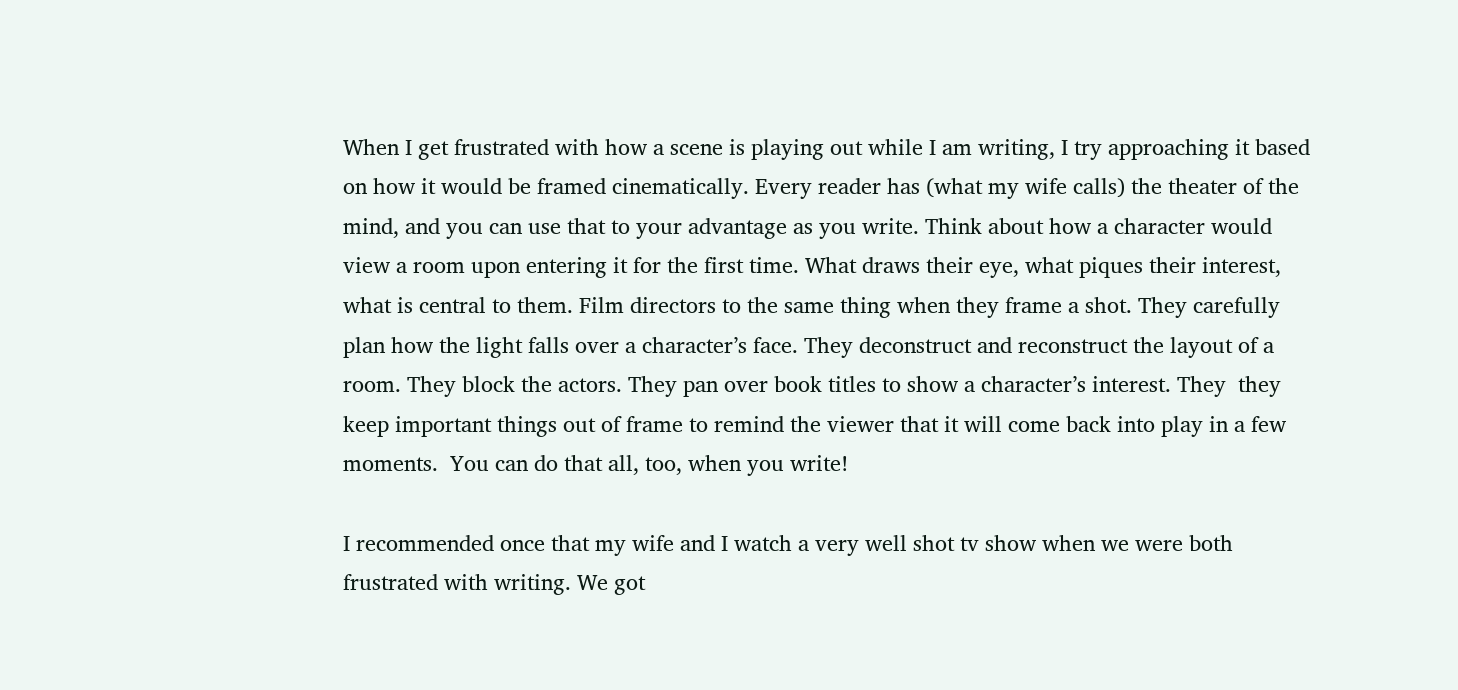When I get frustrated with how a scene is playing out while I am writing, I try approaching it based on how it would be framed cinematically. Every reader has (what my wife calls) the theater of the mind, and you can use that to your advantage as you write. Think about how a character would view a room upon entering it for the first time. What draws their eye, what piques their interest, what is central to them. Film directors to the same thing when they frame a shot. They carefully plan how the light falls over a character’s face. They deconstruct and reconstruct the layout of a room. They block the actors. They pan over book titles to show a character’s interest. They  they keep important things out of frame to remind the viewer that it will come back into play in a few moments.  You can do that all, too, when you write!

I recommended once that my wife and I watch a very well shot tv show when we were both frustrated with writing. We got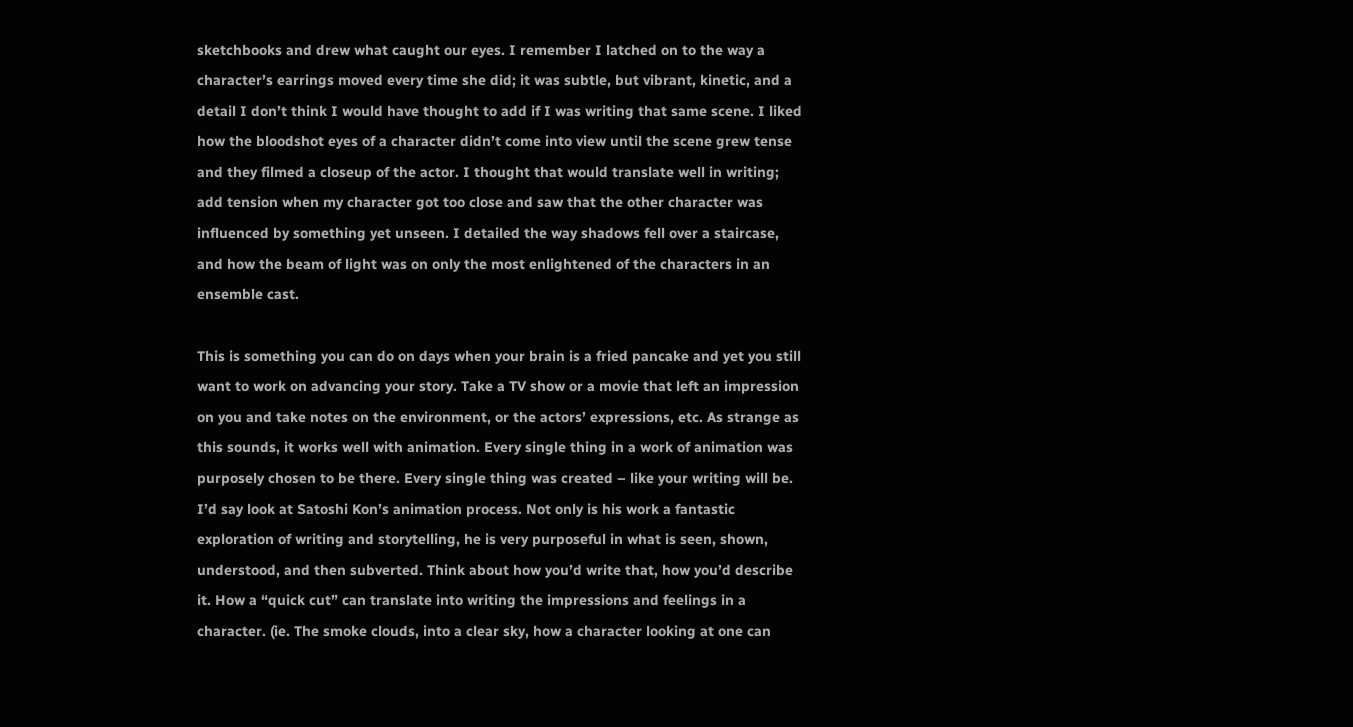sketchbooks and drew what caught our eyes. I remember I latched on to the way a character’s earrings moved every time she did; it was subtle, but vibrant, kinetic, and a detail I don’t think I would have thought to add if I was writing that same scene. I liked how the bloodshot eyes of a character didn’t come into view until the scene grew tense and they filmed a closeup of the actor. I thought that would translate well in writing; add tension when my character got too close and saw that the other character was influenced by something yet unseen. I detailed the way shadows fell over a staircase, and how the beam of light was on only the most enlightened of the characters in an ensemble cast.

This is something you can do on days when your brain is a fried pancake and yet you still want to work on advancing your story. Take a TV show or a movie that left an impression on you and take notes on the environment, or the actors’ expressions, etc. As strange as this sounds, it works well with animation. Every single thing in a work of animation was purposely chosen to be there. Every single thing was created – like your writing will be. I’d say look at Satoshi Kon’s animation process. Not only is his work a fantastic exploration of writing and storytelling, he is very purposeful in what is seen, shown, understood, and then subverted. Think about how you’d write that, how you’d describe it. How a “quick cut” can translate into writing the impressions and feelings in a character. (ie. The smoke clouds, into a clear sky, how a character looking at one can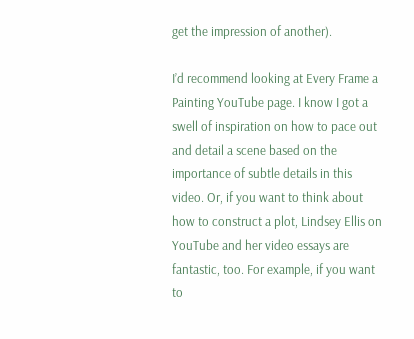get the impression of another).

I’d recommend looking at Every Frame a Painting YouTube page. I know I got a swell of inspiration on how to pace out and detail a scene based on the importance of subtle details in this video. Or, if you want to think about how to construct a plot, Lindsey Ellis on YouTube and her video essays are fantastic, too. For example, if you want to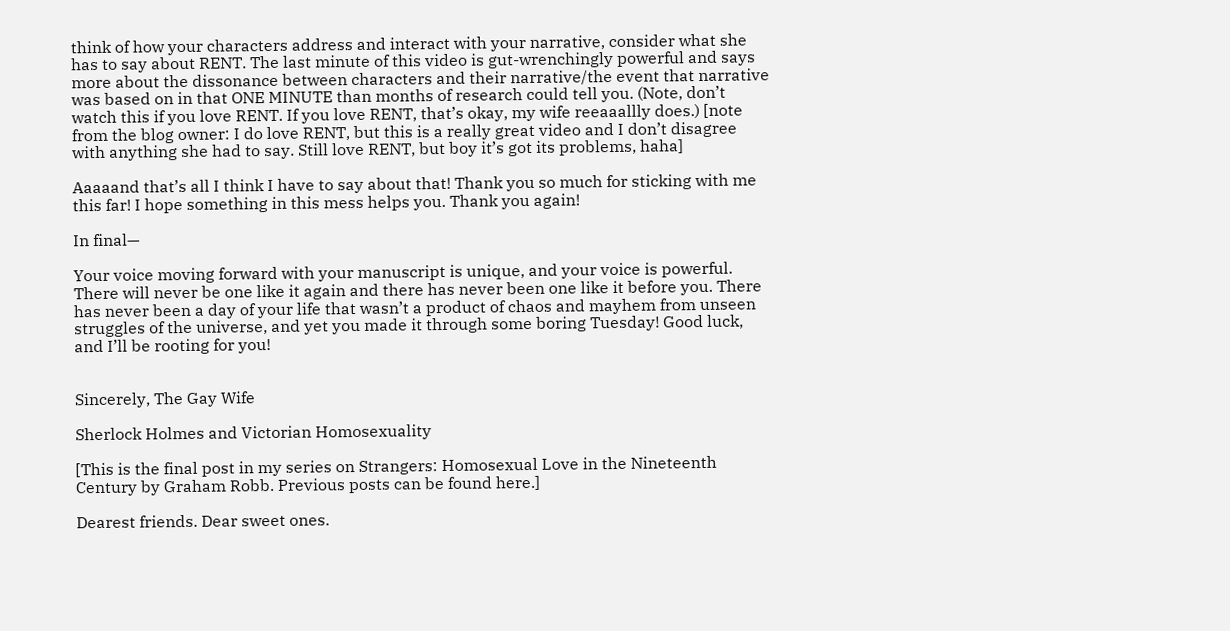think of how your characters address and interact with your narrative, consider what she has to say about RENT. The last minute of this video is gut-wrenchingly powerful and says more about the dissonance between characters and their narrative/the event that narrative was based on in that ONE MINUTE than months of research could tell you. (Note, don’t watch this if you love RENT. If you love RENT, that’s okay, my wife reeaaallly does.) [note from the blog owner: I do love RENT, but this is a really great video and I don’t disagree with anything she had to say. Still love RENT, but boy it’s got its problems, haha]

Aaaaand that’s all I think I have to say about that! Thank you so much for sticking with me this far! I hope something in this mess helps you. Thank you again!

In final—

Your voice moving forward with your manuscript is unique, and your voice is powerful. There will never be one like it again and there has never been one like it before you. There has never been a day of your life that wasn’t a product of chaos and mayhem from unseen struggles of the universe, and yet you made it through some boring Tuesday! Good luck, and I’ll be rooting for you!


Sincerely, The Gay Wife

Sherlock Holmes and Victorian Homosexuality

[This is the final post in my series on Strangers: Homosexual Love in the Nineteenth Century by Graham Robb. Previous posts can be found here.]

Dearest friends. Dear sweet ones.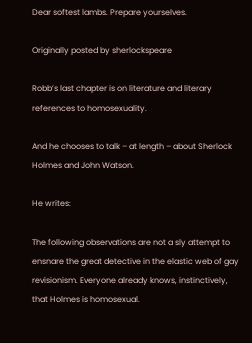Dear softest lambs. Prepare yourselves.

Originally posted by sherlockspeare

Robb’s last chapter is on literature and literary references to homosexuality.

And he chooses to talk – at length – about Sherlock Holmes and John Watson.

He writes:

The following observations are not a sly attempt to ensnare the great detective in the elastic web of gay revisionism. Everyone already knows, instinctively, that Holmes is homosexual.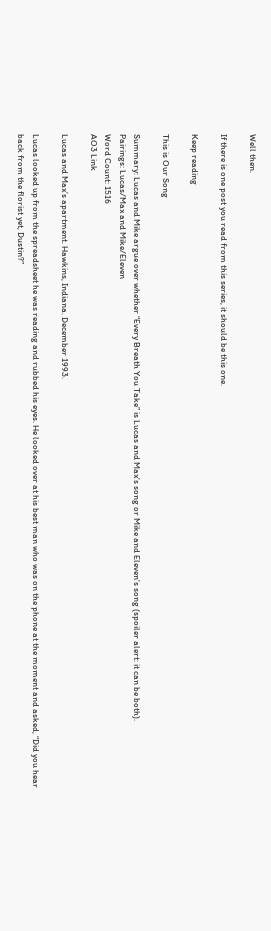Well then.

If there is one post you read from this series, it should be this one.

Keep reading

This is Our Song

Summary: Lucas and Mike argue over whether “Every Breath You Take” is Lucas and Max’s song or Mike and Eleven’s song (spoiler alert: it can be both).
Pairings: Lucas/Max and Mike/Eleven
Word Count: 1516
AO3 Link

Lucas and Max’s apartment. Hawkins, Indiana. December 1993.

Lucas looked up from the spreadsheet he was reading and rubbed his eyes. He looked over at his best man who was on the phone at the moment and asked, “Did you hear back from the florist yet, Dustin?”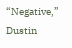“Negative,” Dustin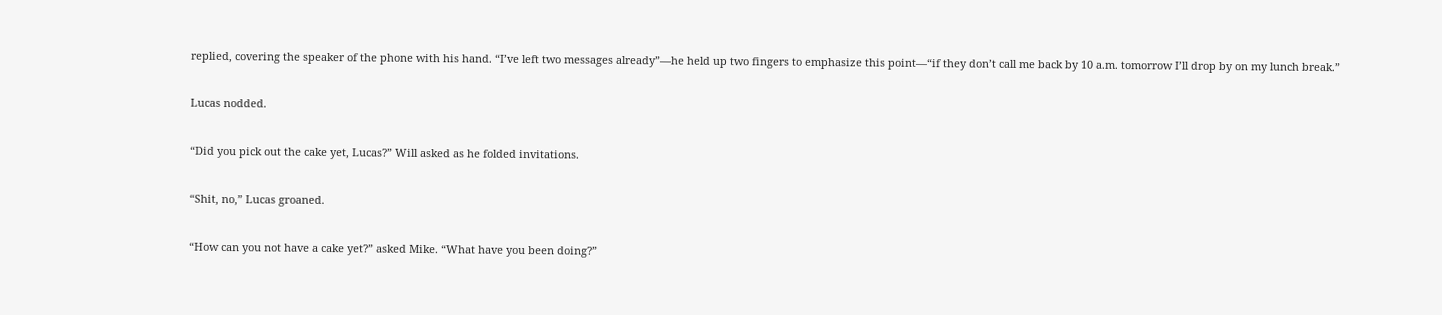replied, covering the speaker of the phone with his hand. “I’ve left two messages already”—he held up two fingers to emphasize this point—“if they don’t call me back by 10 a.m. tomorrow I’ll drop by on my lunch break.”

Lucas nodded.

“Did you pick out the cake yet, Lucas?” Will asked as he folded invitations.

“Shit, no,” Lucas groaned.

“How can you not have a cake yet?” asked Mike. “What have you been doing?”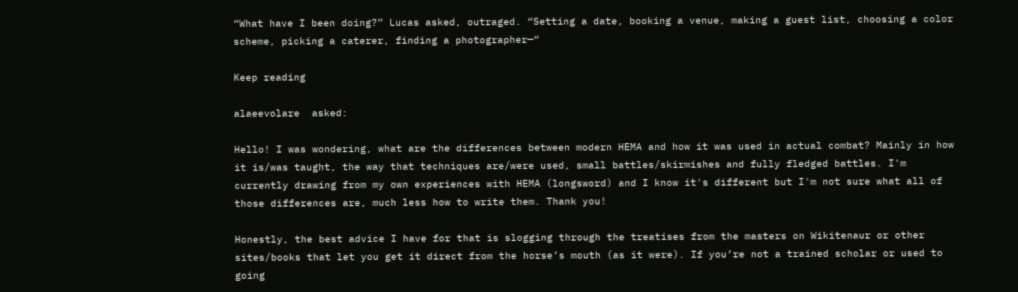“What have I been doing?” Lucas asked, outraged. “Setting a date, booking a venue, making a guest list, choosing a color scheme, picking a caterer, finding a photographer—“

Keep reading

alaeevolare  asked:

Hello! I was wondering, what are the differences between modern HEMA and how it was used in actual combat? Mainly in how it is/was taught, the way that techniques are/were used, small battles/skirmishes and fully fledged battles. I'm currently drawing from my own experiences with HEMA (longsword) and I know it's different but I'm not sure what all of those differences are, much less how to write them. Thank you!

Honestly, the best advice I have for that is slogging through the treatises from the masters on Wikitenaur or other sites/books that let you get it direct from the horse’s mouth (as it were). If you’re not a trained scholar or used to going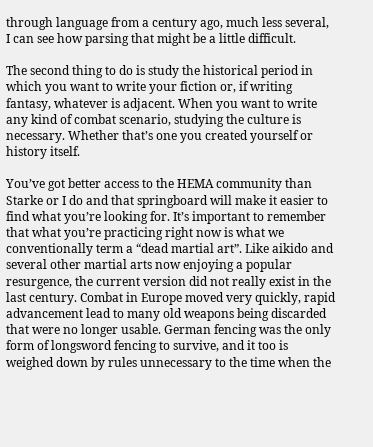through language from a century ago, much less several, I can see how parsing that might be a little difficult.

The second thing to do is study the historical period in which you want to write your fiction or, if writing fantasy, whatever is adjacent. When you want to write any kind of combat scenario, studying the culture is necessary. Whether that’s one you created yourself or history itself.

You’ve got better access to the HEMA community than Starke or I do and that springboard will make it easier to find what you’re looking for. It’s important to remember that what you’re practicing right now is what we conventionally term a “dead martial art”. Like aikido and several other martial arts now enjoying a popular resurgence, the current version did not really exist in the last century. Combat in Europe moved very quickly, rapid advancement lead to many old weapons being discarded that were no longer usable. German fencing was the only form of longsword fencing to survive, and it too is weighed down by rules unnecessary to the time when the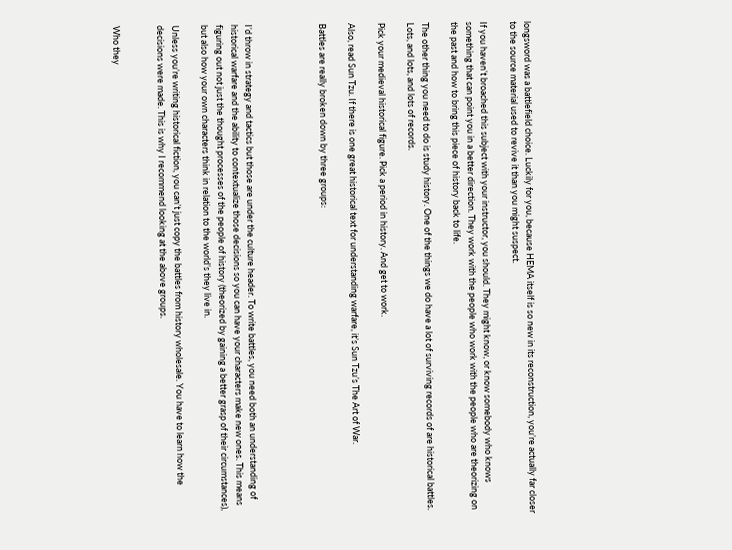longsword was a battlefield choice. Luckily for you, because HEMA itself is so new in its reconstruction, you’re actually far closer to the source material used to revive it than you might suspect.

If you haven’t broached this subject with your instructor, you should. They might know, or know somebody who knows something that can point you in a better direction. They work with the people who work with the people who are theorizing on the past and how to bring this piece of history back to life.

The other thing you need to do is study history. One of the things we do have a lot of surviving records of are historical battles. Lots, and lots, and lots of records.

Pick your medieval historical figure. Pick a period in history. And get to work.

Also, read Sun Tzu. If there is one great historical text for understanding warfare, it’s Sun Tzu’s The Art of War.

Battles are really broken down by three groups:




I’d throw in strategy and tactics but those are under the culture header. To write battles, you need both an understanding of historical warfare and the ability to contextualize those decisions so you can have your characters make new ones. This means figuring out not just the thought processes of the people of history (theorized by gaining a better grasp of their circumstances), but also how your own characters think in relation to the world’s they live in.

Unless you’re writing historical fiction, you can’t just copy the battles from history wholesale. You have to learn how the decisions were made. This is why I recommend looking at the above groups.


Who they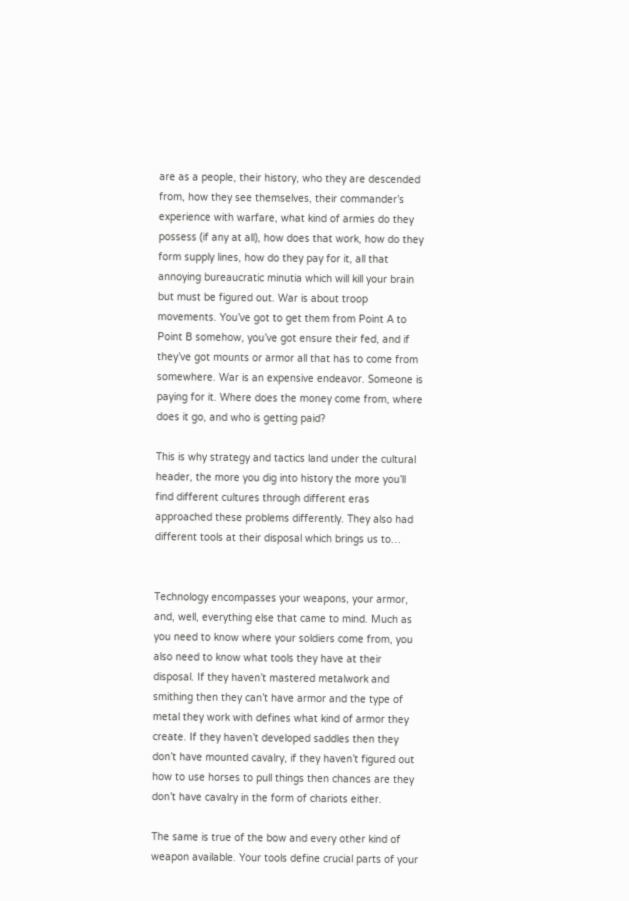are as a people, their history, who they are descended from, how they see themselves, their commander’s experience with warfare, what kind of armies do they possess (if any at all), how does that work, how do they form supply lines, how do they pay for it, all that annoying bureaucratic minutia which will kill your brain but must be figured out. War is about troop movements. You’ve got to get them from Point A to Point B somehow, you’ve got ensure their fed, and if they’ve got mounts or armor all that has to come from somewhere. War is an expensive endeavor. Someone is paying for it. Where does the money come from, where does it go, and who is getting paid?

This is why strategy and tactics land under the cultural header, the more you dig into history the more you’ll find different cultures through different eras approached these problems differently. They also had different tools at their disposal which brings us to…


Technology encompasses your weapons, your armor, and, well, everything else that came to mind. Much as you need to know where your soldiers come from, you also need to know what tools they have at their disposal. If they haven’t mastered metalwork and smithing then they can’t have armor and the type of metal they work with defines what kind of armor they create. If they haven’t developed saddles then they don’t have mounted cavalry, if they haven’t figured out how to use horses to pull things then chances are they don’t have cavalry in the form of chariots either.

The same is true of the bow and every other kind of weapon available. Your tools define crucial parts of your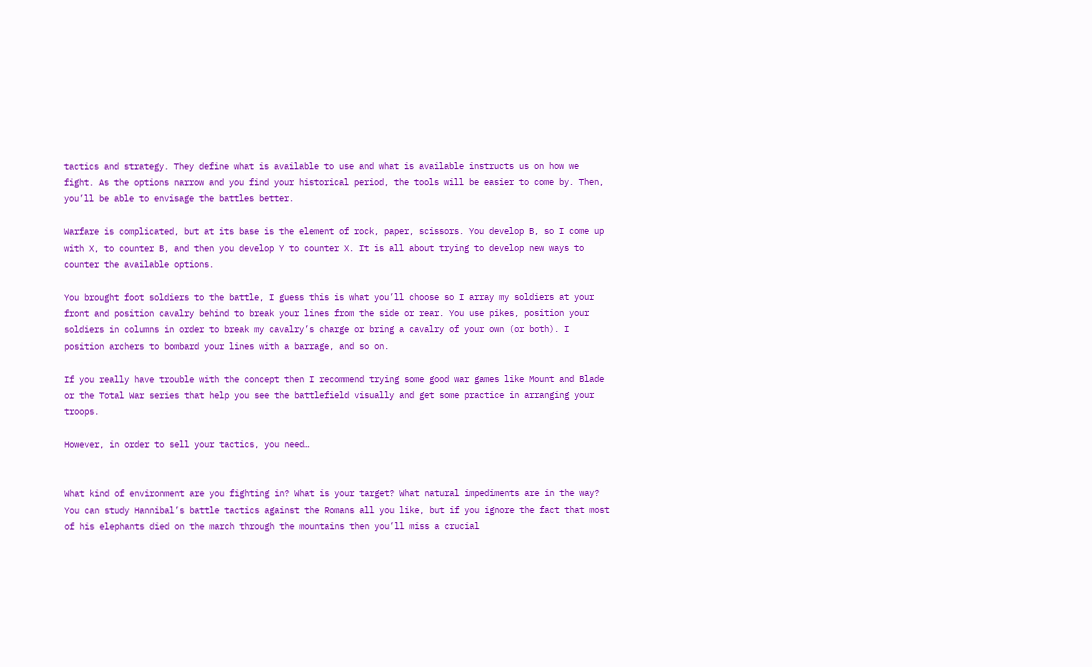tactics and strategy. They define what is available to use and what is available instructs us on how we fight. As the options narrow and you find your historical period, the tools will be easier to come by. Then, you’ll be able to envisage the battles better.

Warfare is complicated, but at its base is the element of rock, paper, scissors. You develop B, so I come up with X, to counter B, and then you develop Y to counter X. It is all about trying to develop new ways to counter the available options.

You brought foot soldiers to the battle, I guess this is what you’ll choose so I array my soldiers at your front and position cavalry behind to break your lines from the side or rear. You use pikes, position your soldiers in columns in order to break my cavalry’s charge or bring a cavalry of your own (or both). I position archers to bombard your lines with a barrage, and so on.

If you really have trouble with the concept then I recommend trying some good war games like Mount and Blade or the Total War series that help you see the battlefield visually and get some practice in arranging your troops.

However, in order to sell your tactics, you need…


What kind of environment are you fighting in? What is your target? What natural impediments are in the way? You can study Hannibal’s battle tactics against the Romans all you like, but if you ignore the fact that most of his elephants died on the march through the mountains then you’ll miss a crucial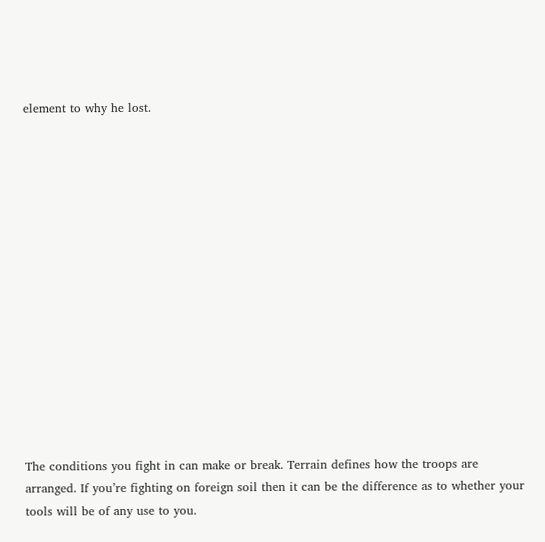element to why he lost.















The conditions you fight in can make or break. Terrain defines how the troops are arranged. If you’re fighting on foreign soil then it can be the difference as to whether your tools will be of any use to you.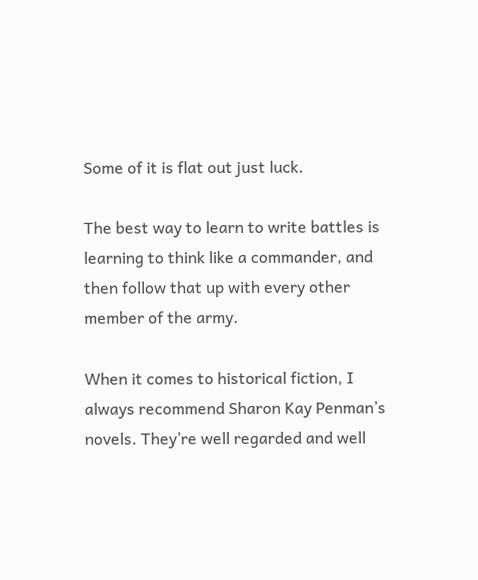Some of it is flat out just luck.

The best way to learn to write battles is learning to think like a commander, and then follow that up with every other member of the army.

When it comes to historical fiction, I always recommend Sharon Kay Penman’s novels. They’re well regarded and well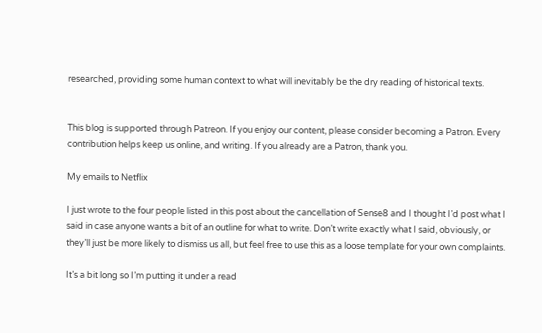researched, providing some human context to what will inevitably be the dry reading of historical texts.


This blog is supported through Patreon. If you enjoy our content, please consider becoming a Patron. Every contribution helps keep us online, and writing. If you already are a Patron, thank you.

My emails to Netflix

I just wrote to the four people listed in this post about the cancellation of Sense8 and I thought I’d post what I said in case anyone wants a bit of an outline for what to write. Don’t write exactly what I said, obviously, or they’ll just be more likely to dismiss us all, but feel free to use this as a loose template for your own complaints.

It’s a bit long so I’m putting it under a read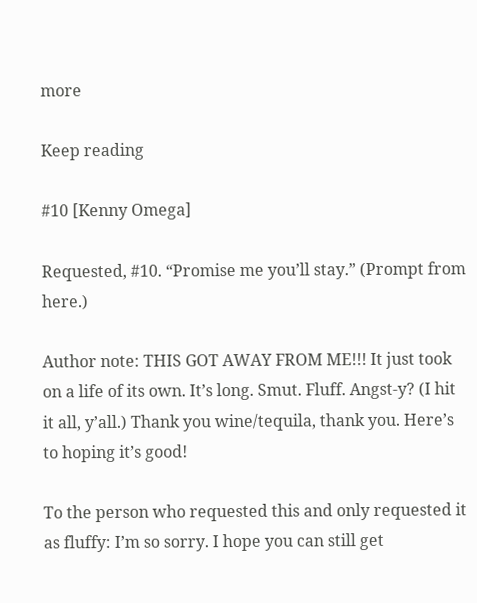more

Keep reading

#10 [Kenny Omega]

Requested, #10. “Promise me you’ll stay.” (Prompt from here.)

Author note: THIS GOT AWAY FROM ME!!! It just took on a life of its own. It’s long. Smut. Fluff. Angst-y? (I hit it all, y’all.) Thank you wine/tequila, thank you. Here’s to hoping it’s good!

To the person who requested this and only requested it as fluffy: I’m so sorry. I hope you can still get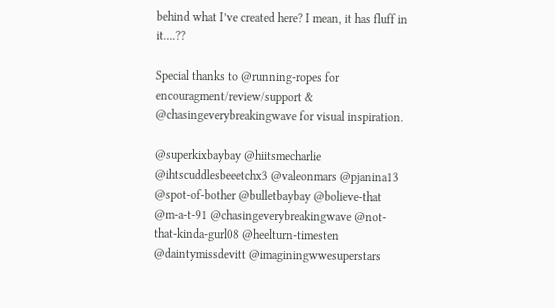behind what I’ve created here? I mean, it has fluff in it….??

Special thanks to @running-ropes for encouragment/review/support & @chasingeverybreakingwave for visual inspiration.

@superkixbaybay @hiitsmecharlie @ihtscuddlesbeeetchx3 @valeonmars @pjanina13 @spot-of-bother @bulletbaybay @bolieve-that @m-a-t-91 @chasingeverybreakingwave @not-that-kinda-gurl08 @heelturn-timesten @daintymissdevitt @imaginingwwesuperstars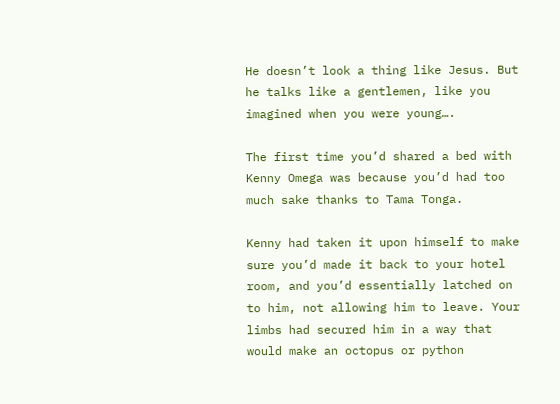He doesn’t look a thing like Jesus. But he talks like a gentlemen, like you imagined when you were young….

The first time you’d shared a bed with Kenny Omega was because you’d had too much sake thanks to Tama Tonga.

Kenny had taken it upon himself to make sure you’d made it back to your hotel room, and you’d essentially latched on to him, not allowing him to leave. Your limbs had secured him in a way that would make an octopus or python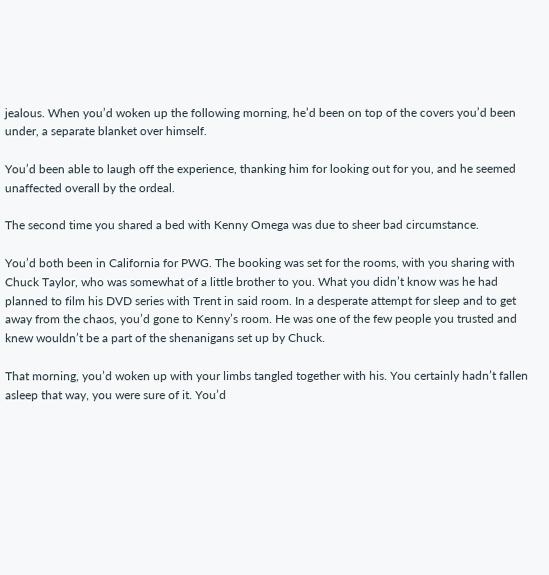jealous. When you’d woken up the following morning, he’d been on top of the covers you’d been under, a separate blanket over himself.

You’d been able to laugh off the experience, thanking him for looking out for you, and he seemed unaffected overall by the ordeal.

The second time you shared a bed with Kenny Omega was due to sheer bad circumstance.

You’d both been in California for PWG. The booking was set for the rooms, with you sharing with Chuck Taylor, who was somewhat of a little brother to you. What you didn’t know was he had planned to film his DVD series with Trent in said room. In a desperate attempt for sleep and to get away from the chaos, you’d gone to Kenny’s room. He was one of the few people you trusted and knew wouldn’t be a part of the shenanigans set up by Chuck.

That morning, you’d woken up with your limbs tangled together with his. You certainly hadn’t fallen asleep that way, you were sure of it. You’d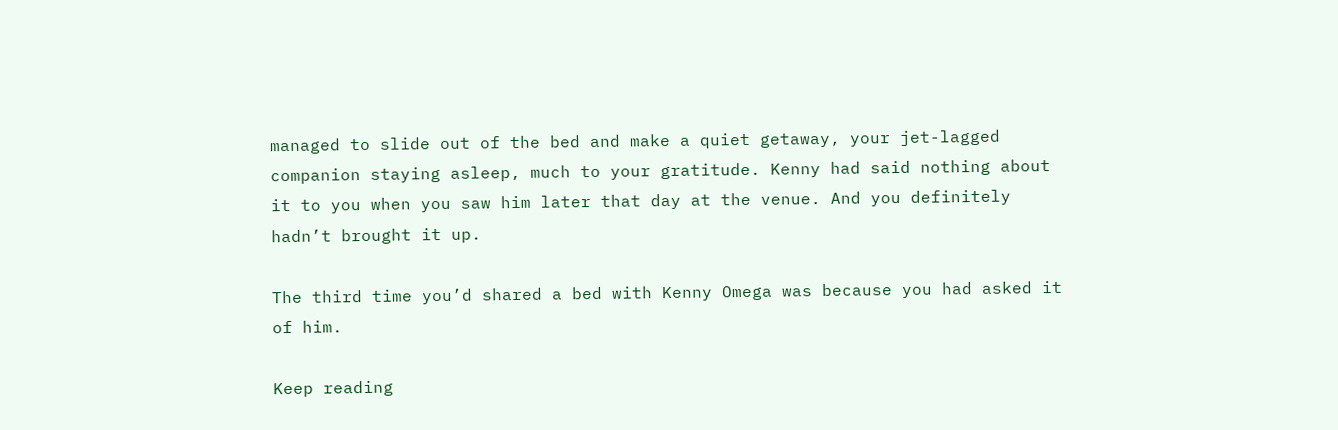managed to slide out of the bed and make a quiet getaway, your jet-lagged companion staying asleep, much to your gratitude. Kenny had said nothing about it to you when you saw him later that day at the venue. And you definitely hadn’t brought it up.

The third time you’d shared a bed with Kenny Omega was because you had asked it of him.

Keep reading